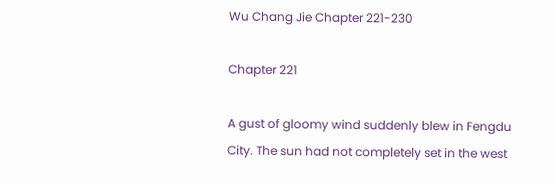Wu Chang Jie Chapter 221-230

Chapter 221

A gust of gloomy wind suddenly blew in Fengdu City. The sun had not completely set in the west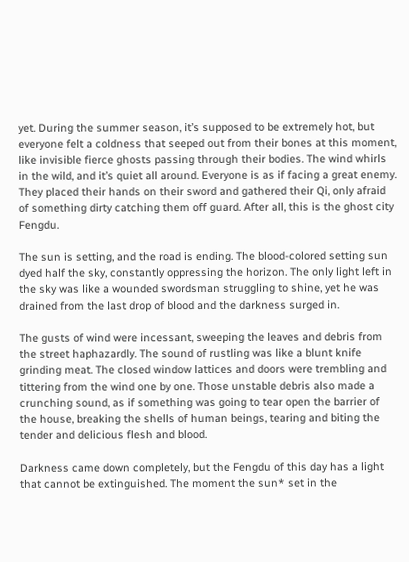yet. During the summer season, it’s supposed to be extremely hot, but everyone felt a coldness that seeped out from their bones at this moment, like invisible fierce ghosts passing through their bodies. The wind whirls in the wild, and it’s quiet all around. Everyone is as if facing a great enemy. They placed their hands on their sword and gathered their Qi, only afraid of something dirty catching them off guard. After all, this is the ghost city Fengdu.

The sun is setting, and the road is ending. The blood-colored setting sun dyed half the sky, constantly oppressing the horizon. The only light left in the sky was like a wounded swordsman struggling to shine, yet he was drained from the last drop of blood and the darkness surged in.

The gusts of wind were incessant, sweeping the leaves and debris from the street haphazardly. The sound of rustling was like a blunt knife grinding meat. The closed window lattices and doors were trembling and tittering from the wind one by one. Those unstable debris also made a crunching sound, as if something was going to tear open the barrier of the house, breaking the shells of human beings, tearing and biting the tender and delicious flesh and blood.

Darkness came down completely, but the Fengdu of this day has a light that cannot be extinguished. The moment the sun* set in the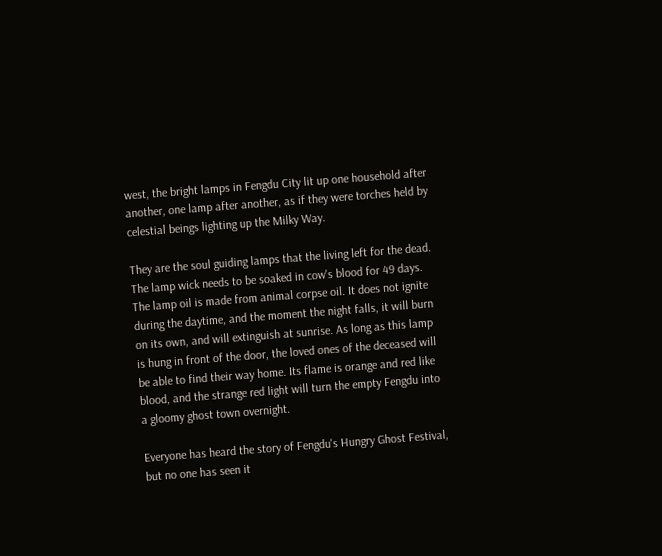west, the bright lamps in Fengdu City lit up one household after another, one lamp after another, as if they were torches held by celestial beings lighting up the Milky Way.

They are the soul guiding lamps that the living left for the dead. The lamp wick needs to be soaked in cow's blood for 49 days. The lamp oil is made from animal corpse oil. It does not ignite during the daytime, and the moment the night falls, it will burn on its own, and will extinguish at sunrise. As long as this lamp is hung in front of the door, the loved ones of the deceased will be able to find their way home. Its flame is orange and red like blood, and the strange red light will turn the empty Fengdu into a gloomy ghost town overnight.

Everyone has heard the story of Fengdu's Hungry Ghost Festival, but no one has seen it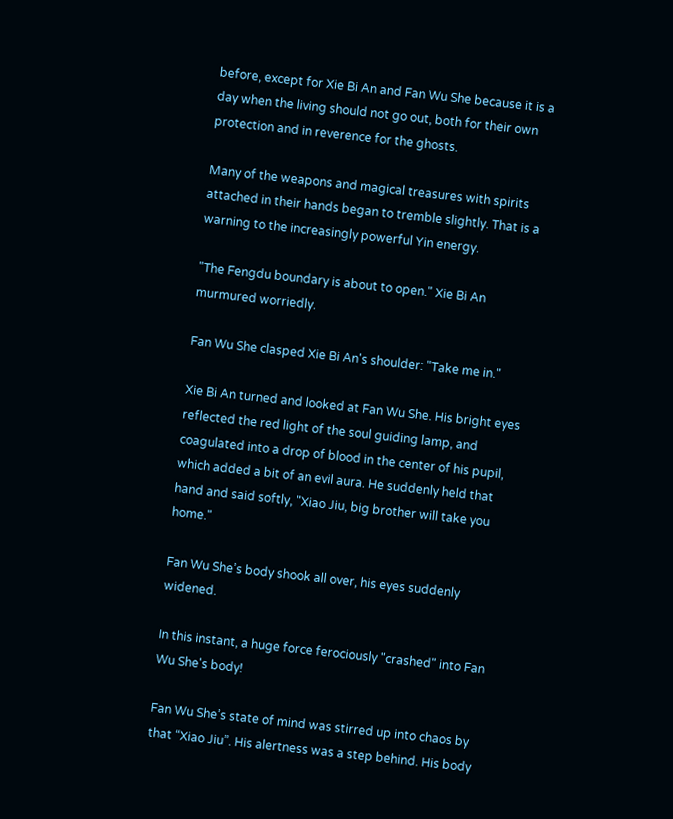before, except for Xie Bi An and Fan Wu She because it is a day when the living should not go out, both for their own protection and in reverence for the ghosts.

Many of the weapons and magical treasures with spirits attached in their hands began to tremble slightly. That is a warning to the increasingly powerful Yin energy.

"The Fengdu boundary is about to open." Xie Bi An murmured worriedly.

Fan Wu She clasped Xie Bi An's shoulder: "Take me in."

Xie Bi An turned and looked at Fan Wu She. His bright eyes reflected the red light of the soul guiding lamp, and coagulated into a drop of blood in the center of his pupil, which added a bit of an evil aura. He suddenly held that hand and said softly, "Xiao Jiu, big brother will take you home."

Fan Wu She’s body shook all over, his eyes suddenly widened.

In this instant, a huge force ferociously "crashed" into Fan Wu She's body!

Fan Wu She’s state of mind was stirred up into chaos by that “Xiao Jiu”. His alertness was a step behind. His body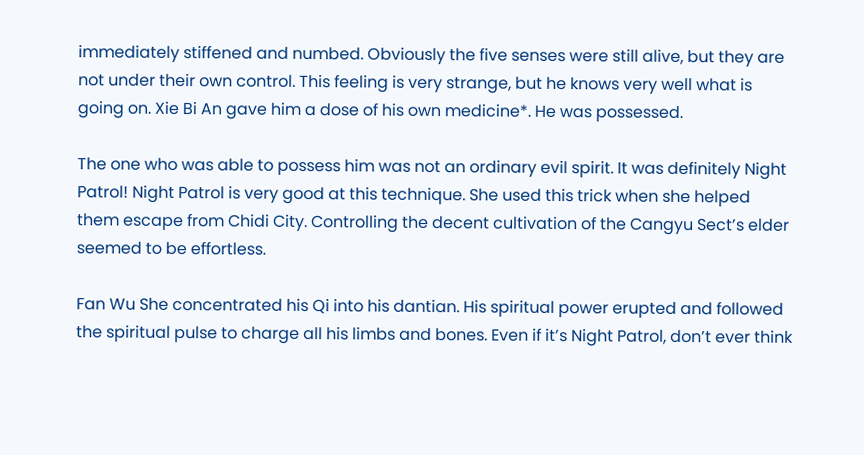immediately stiffened and numbed. Obviously the five senses were still alive, but they are not under their own control. This feeling is very strange, but he knows very well what is going on. Xie Bi An gave him a dose of his own medicine*. He was possessed.

The one who was able to possess him was not an ordinary evil spirit. It was definitely Night Patrol! Night Patrol is very good at this technique. She used this trick when she helped them escape from Chidi City. Controlling the decent cultivation of the Cangyu Sect’s elder seemed to be effortless.

Fan Wu She concentrated his Qi into his dantian. His spiritual power erupted and followed the spiritual pulse to charge all his limbs and bones. Even if it’s Night Patrol, don’t ever think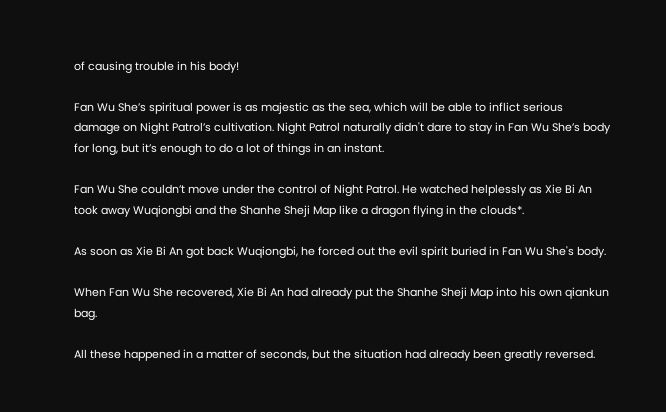of causing trouble in his body!

Fan Wu She’s spiritual power is as majestic as the sea, which will be able to inflict serious damage on Night Patrol’s cultivation. Night Patrol naturally didn't dare to stay in Fan Wu She’s body for long, but it’s enough to do a lot of things in an instant.

Fan Wu She couldn’t move under the control of Night Patrol. He watched helplessly as Xie Bi An took away Wuqiongbi and the Shanhe Sheji Map like a dragon flying in the clouds*.

As soon as Xie Bi An got back Wuqiongbi, he forced out the evil spirit buried in Fan Wu She's body.

When Fan Wu She recovered, Xie Bi An had already put the Shanhe Sheji Map into his own qiankun bag.

All these happened in a matter of seconds, but the situation had already been greatly reversed.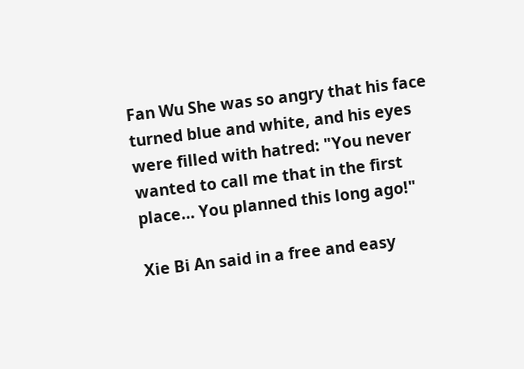Fan Wu She was so angry that his face turned blue and white, and his eyes were filled with hatred: "You never wanted to call me that in the first place… You planned this long ago!"

Xie Bi An said in a free and easy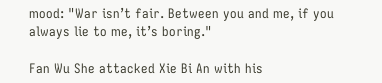mood: "War isn’t fair. Between you and me, if you always lie to me, it’s boring."

Fan Wu She attacked Xie Bi An with his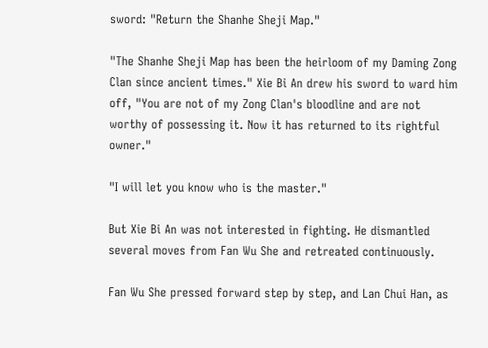sword: "Return the Shanhe Sheji Map."

"The Shanhe Sheji Map has been the heirloom of my Daming Zong Clan since ancient times." Xie Bi An drew his sword to ward him off, "You are not of my Zong Clan's bloodline and are not worthy of possessing it. Now it has returned to its rightful owner."

"I will let you know who is the master."

But Xie Bi An was not interested in fighting. He dismantled several moves from Fan Wu She and retreated continuously.

Fan Wu She pressed forward step by step, and Lan Chui Han, as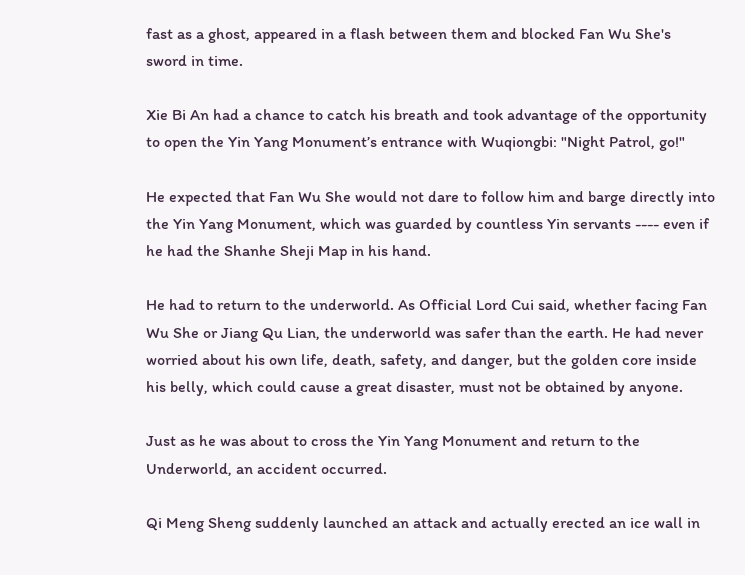fast as a ghost, appeared in a flash between them and blocked Fan Wu She's sword in time.

Xie Bi An had a chance to catch his breath and took advantage of the opportunity to open the Yin Yang Monument’s entrance with Wuqiongbi: "Night Patrol, go!"

He expected that Fan Wu She would not dare to follow him and barge directly into the Yin Yang Monument, which was guarded by countless Yin servants ---- even if he had the Shanhe Sheji Map in his hand.

He had to return to the underworld. As Official Lord Cui said, whether facing Fan Wu She or Jiang Qu Lian, the underworld was safer than the earth. He had never worried about his own life, death, safety, and danger, but the golden core inside his belly, which could cause a great disaster, must not be obtained by anyone.

Just as he was about to cross the Yin Yang Monument and return to the Underworld, an accident occurred.

Qi Meng Sheng suddenly launched an attack and actually erected an ice wall in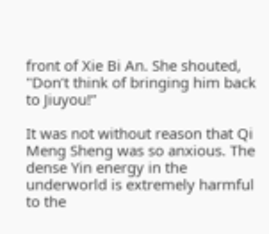front of Xie Bi An. She shouted, "Don’t think of bringing him back to Jiuyou!”

It was not without reason that Qi Meng Sheng was so anxious. The dense Yin energy in the underworld is extremely harmful to the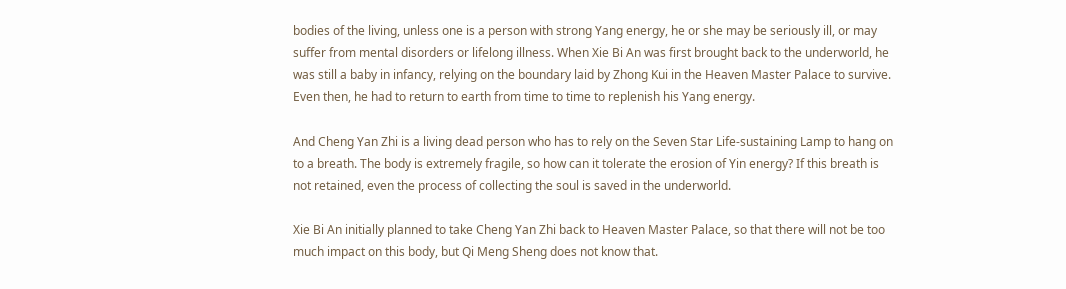bodies of the living, unless one is a person with strong Yang energy, he or she may be seriously ill, or may suffer from mental disorders or lifelong illness. When Xie Bi An was first brought back to the underworld, he was still a baby in infancy, relying on the boundary laid by Zhong Kui in the Heaven Master Palace to survive. Even then, he had to return to earth from time to time to replenish his Yang energy.

And Cheng Yan Zhi is a living dead person who has to rely on the Seven Star Life-sustaining Lamp to hang on to a breath. The body is extremely fragile, so how can it tolerate the erosion of Yin energy? If this breath is not retained, even the process of collecting the soul is saved in the underworld.

Xie Bi An initially planned to take Cheng Yan Zhi back to Heaven Master Palace, so that there will not be too much impact on this body, but Qi Meng Sheng does not know that.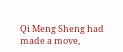Qi Meng Sheng had made a move,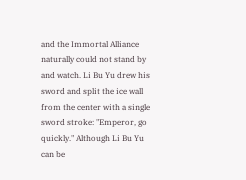and the Immortal Alliance naturally could not stand by and watch. Li Bu Yu drew his sword and split the ice wall from the center with a single sword stroke: "Emperor, go quickly." Although Li Bu Yu can be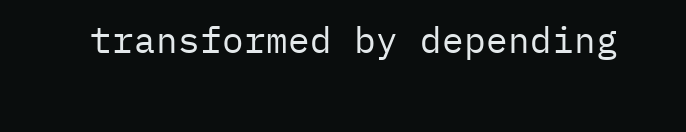transformed by depending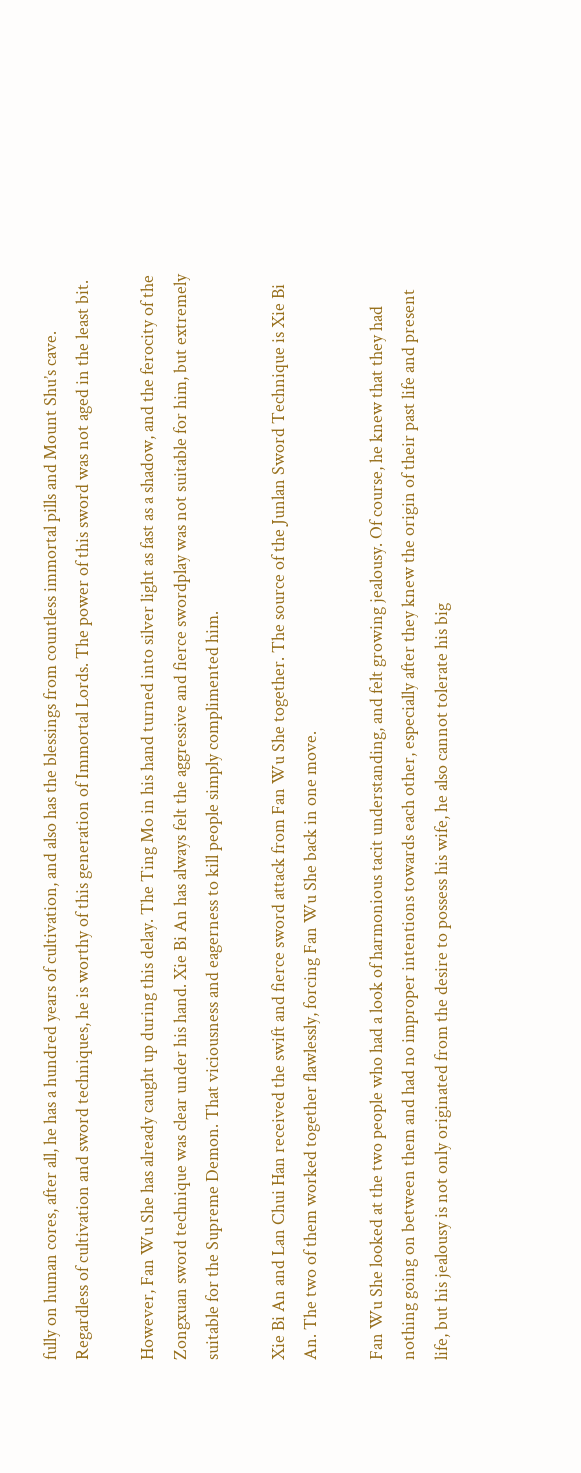fully on human cores, after all, he has a hundred years of cultivation, and also has the blessings from countless immortal pills and Mount Shu’s cave. Regardless of cultivation and sword techniques, he is worthy of this generation of Immortal Lords. The power of this sword was not aged in the least bit.

However, Fan Wu She has already caught up during this delay. The Ting Mo in his hand turned into silver light as fast as a shadow, and the ferocity of the Zongxuan sword technique was clear under his hand. Xie Bi An has always felt the aggressive and fierce swordplay was not suitable for him, but extremely suitable for the Supreme Demon. That viciousness and eagerness to kill people simply complimented him.

Xie Bi An and Lan Chui Han received the swift and fierce sword attack from Fan Wu She together. The source of the Junlan Sword Technique is Xie Bi An. The two of them worked together flawlessly, forcing Fan Wu She back in one move.

Fan Wu She looked at the two people who had a look of harmonious tacit understanding, and felt growing jealousy. Of course, he knew that they had nothing going on between them and had no improper intentions towards each other, especially after they knew the origin of their past life and present life, but his jealousy is not only originated from the desire to possess his wife, he also cannot tolerate his big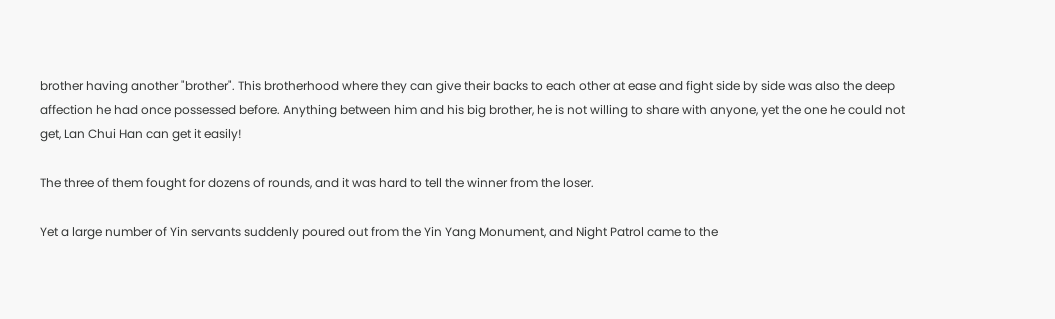brother having another "brother". This brotherhood where they can give their backs to each other at ease and fight side by side was also the deep affection he had once possessed before. Anything between him and his big brother, he is not willing to share with anyone, yet the one he could not get, Lan Chui Han can get it easily!

The three of them fought for dozens of rounds, and it was hard to tell the winner from the loser.

Yet a large number of Yin servants suddenly poured out from the Yin Yang Monument, and Night Patrol came to the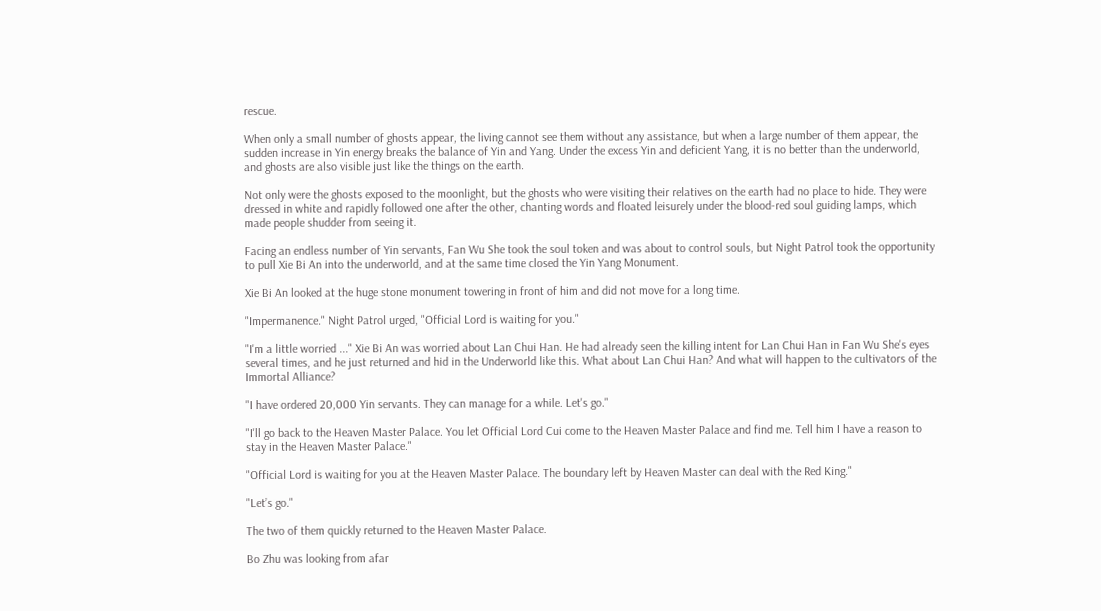rescue.

When only a small number of ghosts appear, the living cannot see them without any assistance, but when a large number of them appear, the sudden increase in Yin energy breaks the balance of Yin and Yang. Under the excess Yin and deficient Yang, it is no better than the underworld, and ghosts are also visible just like the things on the earth.

Not only were the ghosts exposed to the moonlight, but the ghosts who were visiting their relatives on the earth had no place to hide. They were dressed in white and rapidly followed one after the other, chanting words and floated leisurely under the blood-red soul guiding lamps, which made people shudder from seeing it.

Facing an endless number of Yin servants, Fan Wu She took the soul token and was about to control souls, but Night Patrol took the opportunity to pull Xie Bi An into the underworld, and at the same time closed the Yin Yang Monument.

Xie Bi An looked at the huge stone monument towering in front of him and did not move for a long time.

"Impermanence." Night Patrol urged, "Official Lord is waiting for you."

"I'm a little worried ..." Xie Bi An was worried about Lan Chui Han. He had already seen the killing intent for Lan Chui Han in Fan Wu She's eyes several times, and he just returned and hid in the Underworld like this. What about Lan Chui Han? And what will happen to the cultivators of the Immortal Alliance?

"I have ordered 20,000 Yin servants. They can manage for a while. Let's go."

"I'll go back to the Heaven Master Palace. You let Official Lord Cui come to the Heaven Master Palace and find me. Tell him I have a reason to stay in the Heaven Master Palace."

"Official Lord is waiting for you at the Heaven Master Palace. The boundary left by Heaven Master can deal with the Red King."

"Let’s go."

The two of them quickly returned to the Heaven Master Palace.

Bo Zhu was looking from afar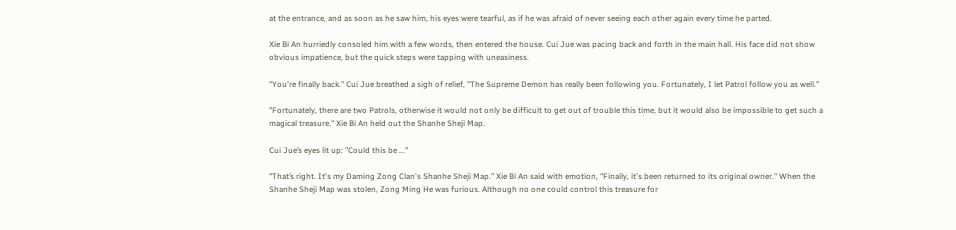at the entrance, and as soon as he saw him, his eyes were tearful, as if he was afraid of never seeing each other again every time he parted.

Xie Bi An hurriedly consoled him with a few words, then entered the house. Cui Jue was pacing back and forth in the main hall. His face did not show obvious impatience, but the quick steps were tapping with uneasiness.

"You're finally back." Cui Jue breathed a sigh of relief, "The Supreme Demon has really been following you. Fortunately, I let Patrol follow you as well."

"Fortunately, there are two Patrols, otherwise it would not only be difficult to get out of trouble this time, but it would also be impossible to get such a magical treasure." Xie Bi An held out the Shanhe Sheji Map.

Cui Jue’s eyes lit up: "Could this be ..."

"That’s right. It's my Daming Zong Clan's Shanhe Sheji Map." Xie Bi An said with emotion, "Finally, it's been returned to its original owner." When the Shanhe Sheji Map was stolen, Zong Ming He was furious. Although no one could control this treasure for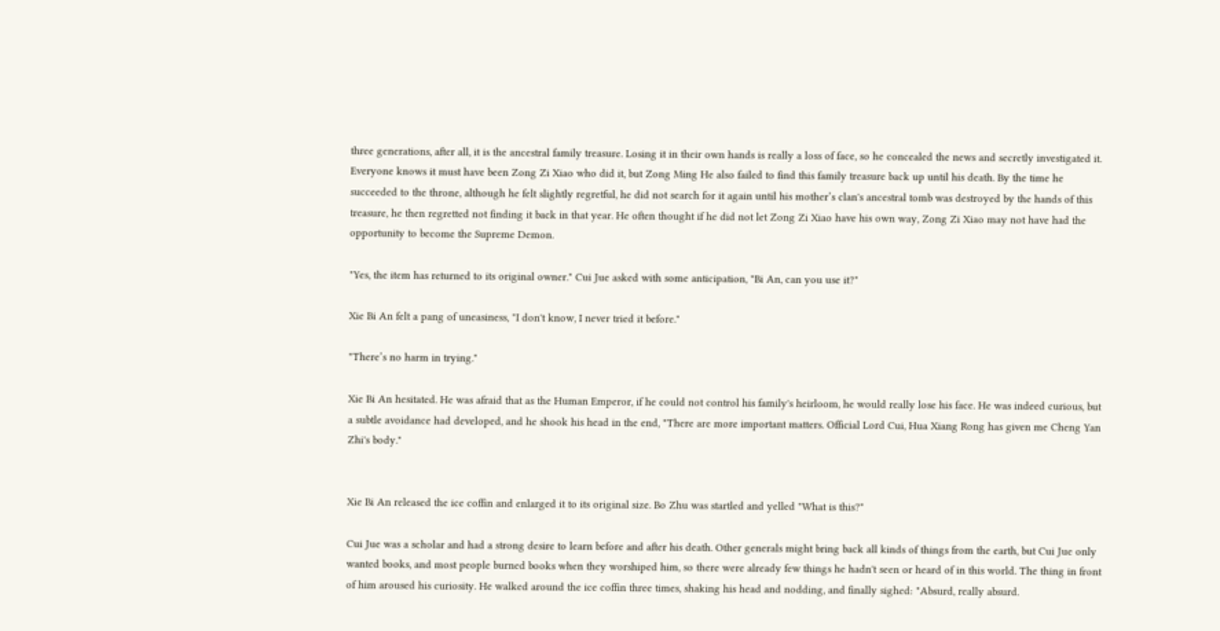three generations, after all, it is the ancestral family treasure. Losing it in their own hands is really a loss of face, so he concealed the news and secretly investigated it. Everyone knows it must have been Zong Zi Xiao who did it, but Zong Ming He also failed to find this family treasure back up until his death. By the time he succeeded to the throne, although he felt slightly regretful, he did not search for it again until his mother’s clan's ancestral tomb was destroyed by the hands of this treasure, he then regretted not finding it back in that year. He often thought if he did not let Zong Zi Xiao have his own way, Zong Zi Xiao may not have had the opportunity to become the Supreme Demon.

"Yes, the item has returned to its original owner." Cui Jue asked with some anticipation, "Bi An, can you use it?"

Xie Bi An felt a pang of uneasiness, "I don't know, I never tried it before."

"There’s no harm in trying."

Xie Bi An hesitated. He was afraid that as the Human Emperor, if he could not control his family's heirloom, he would really lose his face. He was indeed curious, but a subtle avoidance had developed, and he shook his head in the end, "There are more important matters. Official Lord Cui, Hua Xiang Rong has given me Cheng Yan Zhi's body."


Xie Bi An released the ice coffin and enlarged it to its original size. Bo Zhu was startled and yelled "What is this?"

Cui Jue was a scholar and had a strong desire to learn before and after his death. Other generals might bring back all kinds of things from the earth, but Cui Jue only wanted books, and most people burned books when they worshiped him, so there were already few things he hadn't seen or heard of in this world. The thing in front of him aroused his curiosity. He walked around the ice coffin three times, shaking his head and nodding, and finally sighed: "Absurd, really absurd.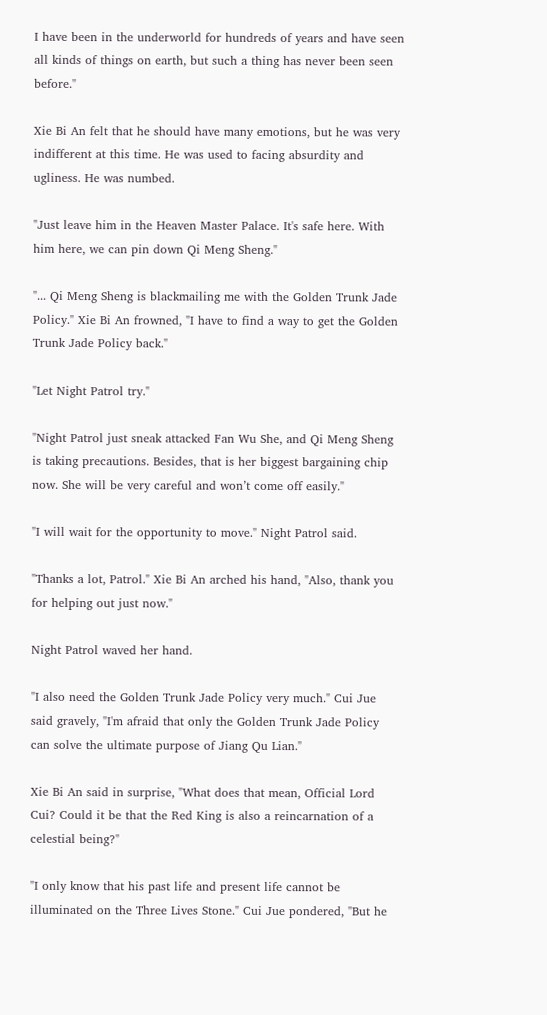I have been in the underworld for hundreds of years and have seen all kinds of things on earth, but such a thing has never been seen before."

Xie Bi An felt that he should have many emotions, but he was very indifferent at this time. He was used to facing absurdity and ugliness. He was numbed.

"Just leave him in the Heaven Master Palace. It's safe here. With him here, we can pin down Qi Meng Sheng."

"... Qi Meng Sheng is blackmailing me with the Golden Trunk Jade Policy." Xie Bi An frowned, "I have to find a way to get the Golden Trunk Jade Policy back."

"Let Night Patrol try."

"Night Patrol just sneak attacked Fan Wu She, and Qi Meng Sheng is taking precautions. Besides, that is her biggest bargaining chip now. She will be very careful and won’t come off easily."

"I will wait for the opportunity to move." Night Patrol said.

"Thanks a lot, Patrol." Xie Bi An arched his hand, "Also, thank you for helping out just now."

Night Patrol waved her hand.

"I also need the Golden Trunk Jade Policy very much." Cui Jue said gravely, "I'm afraid that only the Golden Trunk Jade Policy can solve the ultimate purpose of Jiang Qu Lian."

Xie Bi An said in surprise, "What does that mean, Official Lord Cui? Could it be that the Red King is also a reincarnation of a celestial being?"

"I only know that his past life and present life cannot be illuminated on the Three Lives Stone." Cui Jue pondered, "But he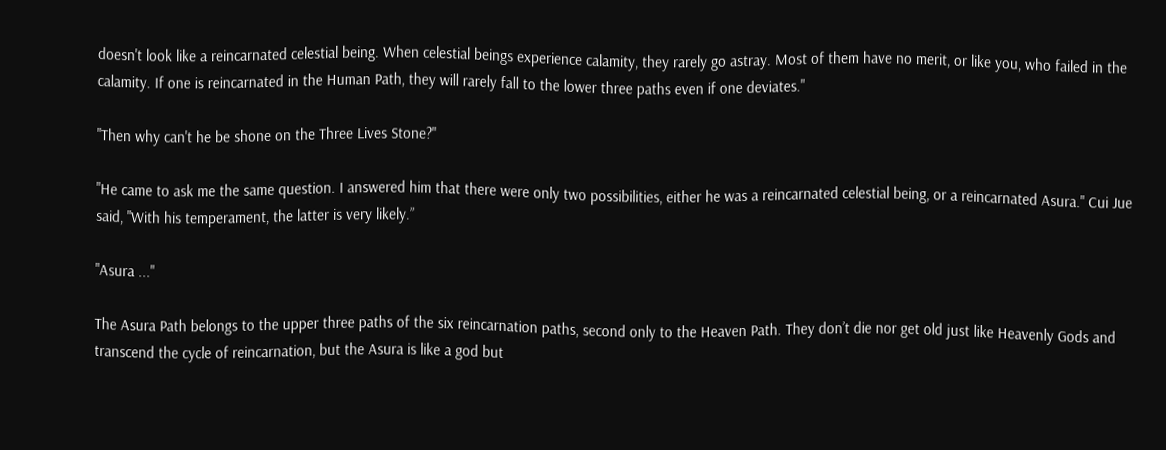doesn't look like a reincarnated celestial being. When celestial beings experience calamity, they rarely go astray. Most of them have no merit, or like you, who failed in the calamity. If one is reincarnated in the Human Path, they will rarely fall to the lower three paths even if one deviates."

"Then why can't he be shone on the Three Lives Stone?"

"He came to ask me the same question. I answered him that there were only two possibilities, either he was a reincarnated celestial being, or a reincarnated Asura." Cui Jue said, "With his temperament, the latter is very likely.”

"Asura ..."

The Asura Path belongs to the upper three paths of the six reincarnation paths, second only to the Heaven Path. They don’t die nor get old just like Heavenly Gods and transcend the cycle of reincarnation, but the Asura is like a god but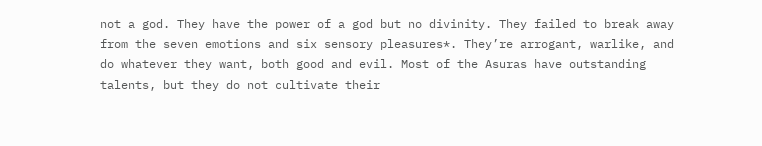not a god. They have the power of a god but no divinity. They failed to break away from the seven emotions and six sensory pleasures*. They’re arrogant, warlike, and do whatever they want, both good and evil. Most of the Asuras have outstanding talents, but they do not cultivate their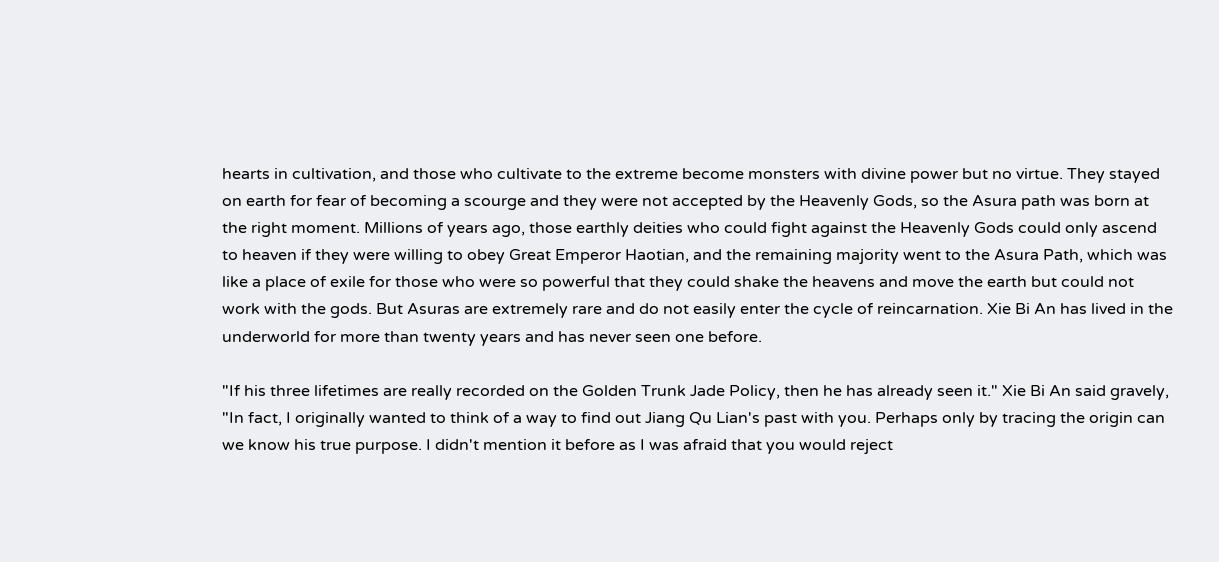hearts in cultivation, and those who cultivate to the extreme become monsters with divine power but no virtue. They stayed on earth for fear of becoming a scourge and they were not accepted by the Heavenly Gods, so the Asura path was born at the right moment. Millions of years ago, those earthly deities who could fight against the Heavenly Gods could only ascend to heaven if they were willing to obey Great Emperor Haotian, and the remaining majority went to the Asura Path, which was like a place of exile for those who were so powerful that they could shake the heavens and move the earth but could not work with the gods. But Asuras are extremely rare and do not easily enter the cycle of reincarnation. Xie Bi An has lived in the underworld for more than twenty years and has never seen one before.

"If his three lifetimes are really recorded on the Golden Trunk Jade Policy, then he has already seen it." Xie Bi An said gravely, "In fact, I originally wanted to think of a way to find out Jiang Qu Lian's past with you. Perhaps only by tracing the origin can we know his true purpose. I didn't mention it before as I was afraid that you would reject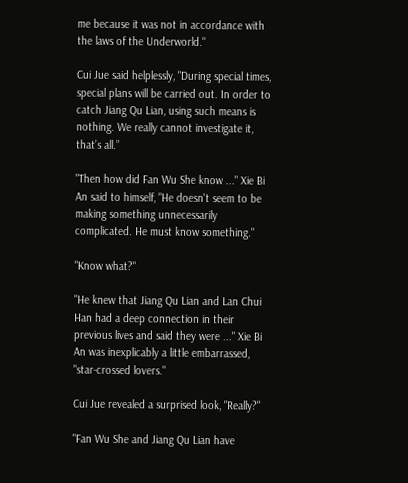me because it was not in accordance with the laws of the Underworld."

Cui Jue said helplessly, "During special times, special plans will be carried out. In order to catch Jiang Qu Lian, using such means is nothing. We really cannot investigate it, that’s all.”

"Then how did Fan Wu She know ..." Xie Bi An said to himself, "He doesn't seem to be making something unnecessarily complicated. He must know something."

"Know what?"

"He knew that Jiang Qu Lian and Lan Chui Han had a deep connection in their previous lives and said they were ..." Xie Bi An was inexplicably a little embarrassed, "star-crossed lovers."

Cui Jue revealed a surprised look, "Really?"

"Fan Wu She and Jiang Qu Lian have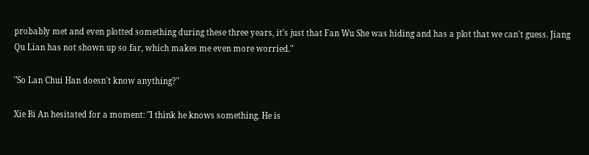probably met and even plotted something during these three years, it’s just that Fan Wu She was hiding and has a plot that we can't guess. Jiang Qu Lian has not shown up so far, which makes me even more worried."

"So Lan Chui Han doesn't know anything?"

Xie Bi An hesitated for a moment: "I think he knows something. He is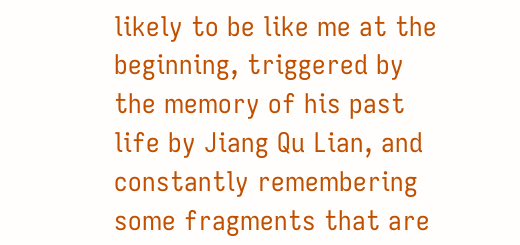likely to be like me at the beginning, triggered by the memory of his past life by Jiang Qu Lian, and constantly remembering some fragments that are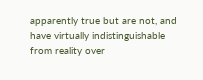apparently true but are not, and have virtually indistinguishable from reality over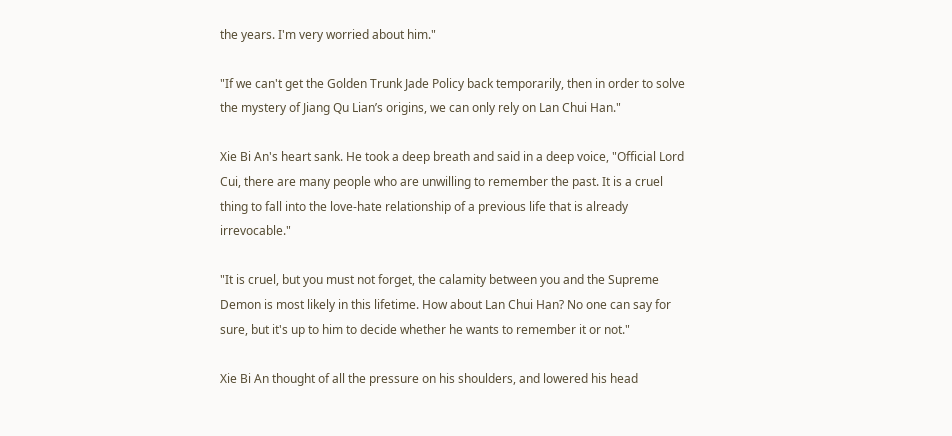the years. I'm very worried about him."

"If we can't get the Golden Trunk Jade Policy back temporarily, then in order to solve the mystery of Jiang Qu Lian’s origins, we can only rely on Lan Chui Han."

Xie Bi An's heart sank. He took a deep breath and said in a deep voice, "Official Lord Cui, there are many people who are unwilling to remember the past. It is a cruel thing to fall into the love-hate relationship of a previous life that is already irrevocable."

"It is cruel, but you must not forget, the calamity between you and the Supreme Demon is most likely in this lifetime. How about Lan Chui Han? No one can say for sure, but it's up to him to decide whether he wants to remember it or not."

Xie Bi An thought of all the pressure on his shoulders, and lowered his head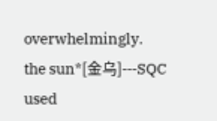overwhelmingly.
the sun*[金乌]---SQC used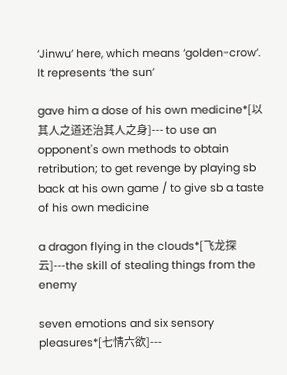‘Jinwu’ here, which means ‘golden-crow’. It represents ‘the sun’

gave him a dose of his own medicine*[以其人之道还治其人之身]--- to use an opponent's own methods to obtain retribution; to get revenge by playing sb back at his own game / to give sb a taste of his own medicine

a dragon flying in the clouds*[飞龙探云]---the skill of stealing things from the enemy

seven emotions and six sensory pleasures*[七情六欲]---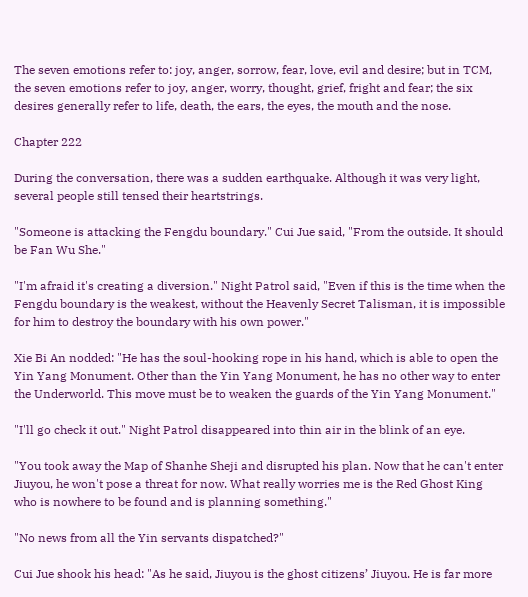The seven emotions refer to: joy, anger, sorrow, fear, love, evil and desire; but in TCM, the seven emotions refer to joy, anger, worry, thought, grief, fright and fear; the six desires generally refer to life, death, the ears, the eyes, the mouth and the nose.

Chapter 222

During the conversation, there was a sudden earthquake. Although it was very light, several people still tensed their heartstrings.

"Someone is attacking the Fengdu boundary." Cui Jue said, "From the outside. It should be Fan Wu She."

"I'm afraid it's creating a diversion." Night Patrol said, "Even if this is the time when the Fengdu boundary is the weakest, without the Heavenly Secret Talisman, it is impossible for him to destroy the boundary with his own power."

Xie Bi An nodded: "He has the soul-hooking rope in his hand, which is able to open the Yin Yang Monument. Other than the Yin Yang Monument, he has no other way to enter the Underworld. This move must be to weaken the guards of the Yin Yang Monument."

"I'll go check it out." Night Patrol disappeared into thin air in the blink of an eye.

"You took away the Map of Shanhe Sheji and disrupted his plan. Now that he can't enter Jiuyou, he won't pose a threat for now. What really worries me is the Red Ghost King who is nowhere to be found and is planning something."

"No news from all the Yin servants dispatched?"

Cui Jue shook his head: "As he said, Jiuyou is the ghost citizens’ Jiuyou. He is far more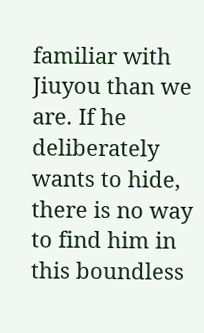familiar with Jiuyou than we are. If he deliberately wants to hide, there is no way to find him in this boundless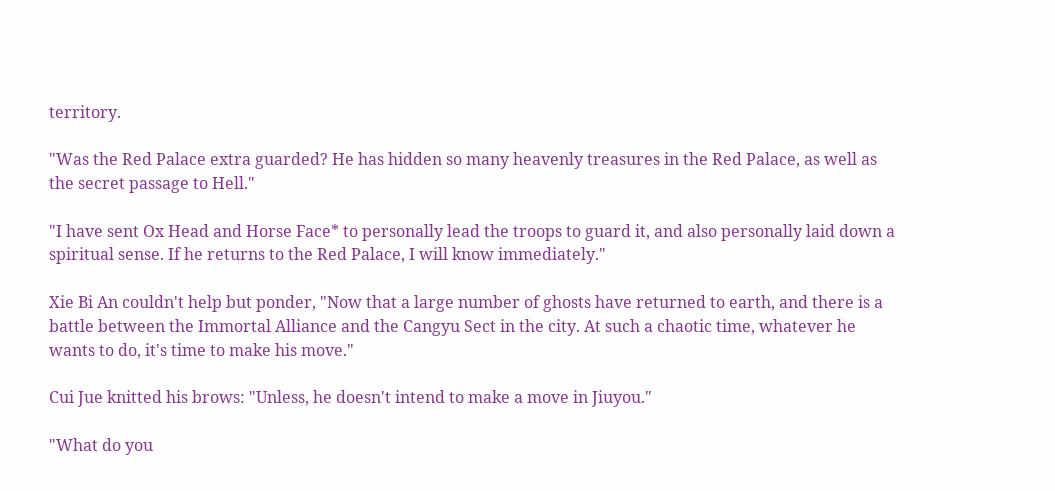territory.

"Was the Red Palace extra guarded? He has hidden so many heavenly treasures in the Red Palace, as well as the secret passage to Hell."

"I have sent Ox Head and Horse Face* to personally lead the troops to guard it, and also personally laid down a spiritual sense. If he returns to the Red Palace, I will know immediately."

Xie Bi An couldn't help but ponder, "Now that a large number of ghosts have returned to earth, and there is a battle between the Immortal Alliance and the Cangyu Sect in the city. At such a chaotic time, whatever he wants to do, it's time to make his move."

Cui Jue knitted his brows: "Unless, he doesn't intend to make a move in Jiuyou."

"What do you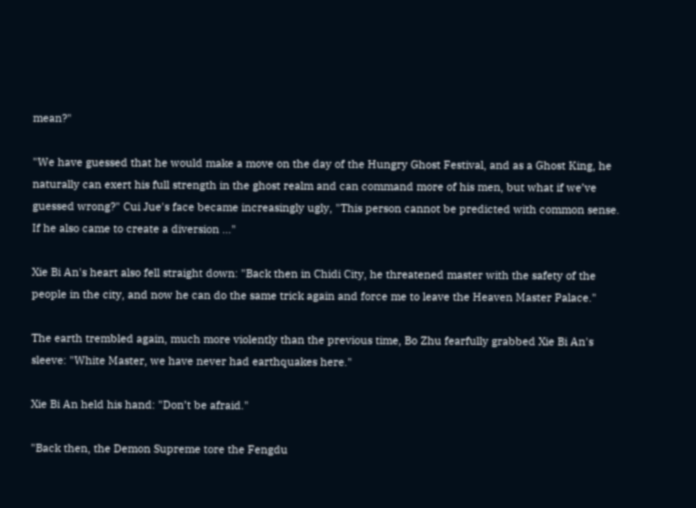mean?"

"We have guessed that he would make a move on the day of the Hungry Ghost Festival, and as a Ghost King, he naturally can exert his full strength in the ghost realm and can command more of his men, but what if we’ve guessed wrong?" Cui Jue's face became increasingly ugly, "This person cannot be predicted with common sense. If he also came to create a diversion ..."

Xie Bi An's heart also fell straight down: "Back then in Chidi City, he threatened master with the safety of the people in the city, and now he can do the same trick again and force me to leave the Heaven Master Palace."

The earth trembled again, much more violently than the previous time, Bo Zhu fearfully grabbed Xie Bi An's sleeve: "White Master, we have never had earthquakes here."

Xie Bi An held his hand: "Don’t be afraid."

"Back then, the Demon Supreme tore the Fengdu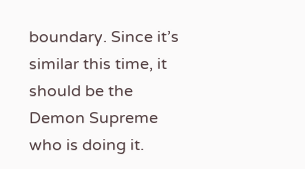boundary. Since it’s similar this time, it should be the Demon Supreme who is doing it.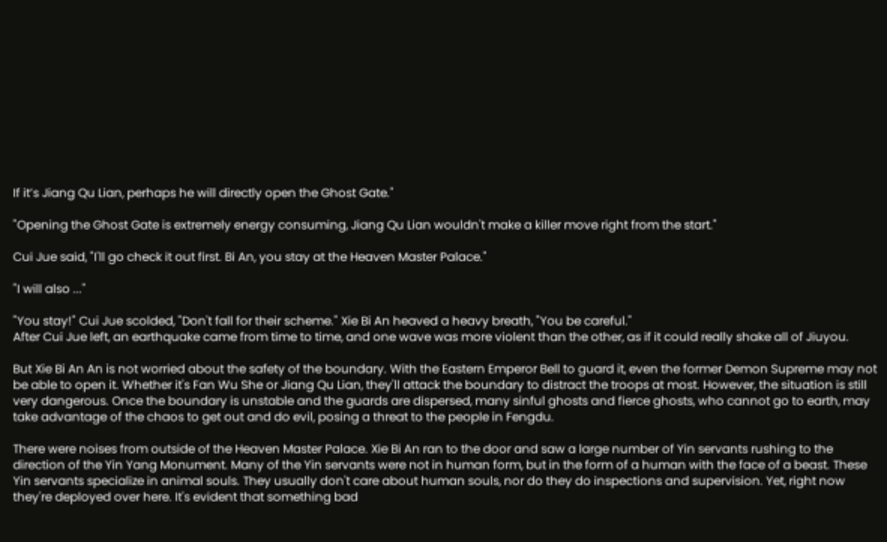If it’s Jiang Qu Lian, perhaps he will directly open the Ghost Gate."

"Opening the Ghost Gate is extremely energy consuming, Jiang Qu Lian wouldn't make a killer move right from the start."

Cui Jue said, "I'll go check it out first. Bi An, you stay at the Heaven Master Palace."

"I will also ..."

"You stay!" Cui Jue scolded, "Don't fall for their scheme." Xie Bi An heaved a heavy breath, "You be careful."
After Cui Jue left, an earthquake came from time to time, and one wave was more violent than the other, as if it could really shake all of Jiuyou.

But Xie Bi An An is not worried about the safety of the boundary. With the Eastern Emperor Bell to guard it, even the former Demon Supreme may not be able to open it. Whether it's Fan Wu She or Jiang Qu Lian, they'll attack the boundary to distract the troops at most. However, the situation is still very dangerous. Once the boundary is unstable and the guards are dispersed, many sinful ghosts and fierce ghosts, who cannot go to earth, may take advantage of the chaos to get out and do evil, posing a threat to the people in Fengdu.

There were noises from outside of the Heaven Master Palace. Xie Bi An ran to the door and saw a large number of Yin servants rushing to the direction of the Yin Yang Monument. Many of the Yin servants were not in human form, but in the form of a human with the face of a beast. These Yin servants specialize in animal souls. They usually don't care about human souls, nor do they do inspections and supervision. Yet, right now they're deployed over here. It's evident that something bad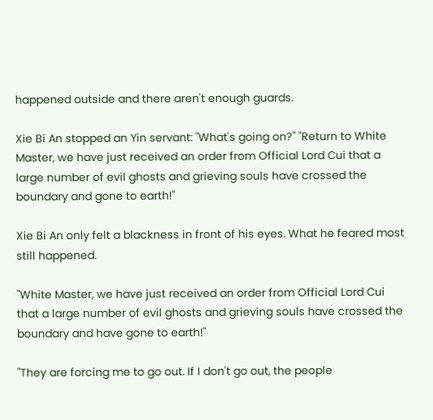happened outside and there aren't enough guards.

Xie Bi An stopped an Yin servant: "What's going on?" "Return to White Master, we have just received an order from Official Lord Cui that a large number of evil ghosts and grieving souls have crossed the boundary and gone to earth!"

Xie Bi An only felt a blackness in front of his eyes. What he feared most still happened.

"White Master, we have just received an order from Official Lord Cui that a large number of evil ghosts and grieving souls have crossed the boundary and have gone to earth!"

"They are forcing me to go out. If I don't go out, the people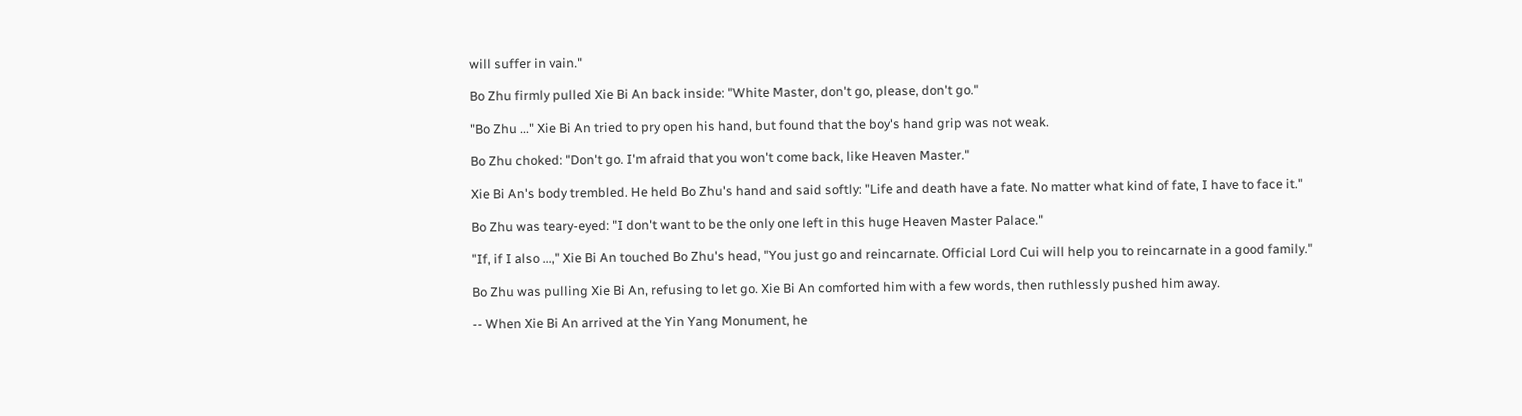will suffer in vain."

Bo Zhu firmly pulled Xie Bi An back inside: "White Master, don't go, please, don't go."

"Bo Zhu ..." Xie Bi An tried to pry open his hand, but found that the boy's hand grip was not weak.

Bo Zhu choked: "Don't go. I'm afraid that you won't come back, like Heaven Master."

Xie Bi An's body trembled. He held Bo Zhu's hand and said softly: "Life and death have a fate. No matter what kind of fate, I have to face it."

Bo Zhu was teary-eyed: "I don't want to be the only one left in this huge Heaven Master Palace."

"If, if I also ...," Xie Bi An touched Bo Zhu's head, "You just go and reincarnate. Official Lord Cui will help you to reincarnate in a good family."

Bo Zhu was pulling Xie Bi An, refusing to let go. Xie Bi An comforted him with a few words, then ruthlessly pushed him away.

-- When Xie Bi An arrived at the Yin Yang Monument, he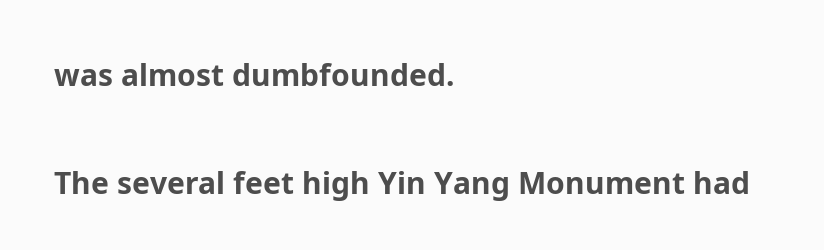was almost dumbfounded.

The several feet high Yin Yang Monument had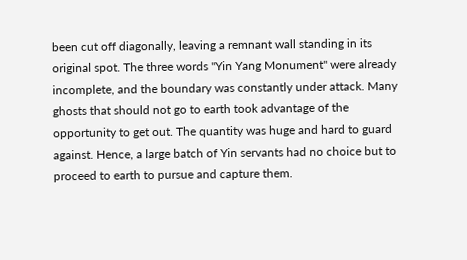been cut off diagonally, leaving a remnant wall standing in its original spot. The three words "Yin Yang Monument" were already incomplete, and the boundary was constantly under attack. Many ghosts that should not go to earth took advantage of the opportunity to get out. The quantity was huge and hard to guard against. Hence, a large batch of Yin servants had no choice but to proceed to earth to pursue and capture them.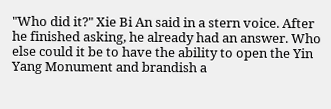"Who did it?" Xie Bi An said in a stern voice. After he finished asking, he already had an answer. Who else could it be to have the ability to open the Yin Yang Monument and brandish a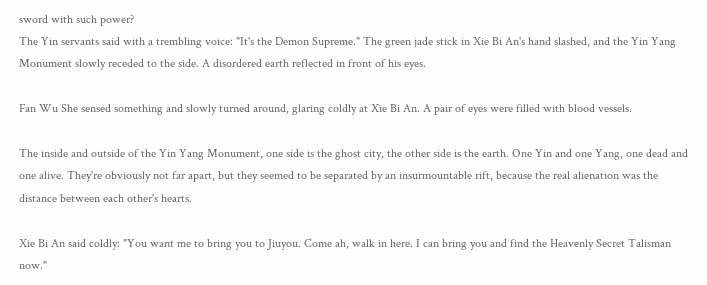sword with such power?
The Yin servants said with a trembling voice: "It's the Demon Supreme." The green jade stick in Xie Bi An's hand slashed, and the Yin Yang
Monument slowly receded to the side. A disordered earth reflected in front of his eyes.

Fan Wu She sensed something and slowly turned around, glaring coldly at Xie Bi An. A pair of eyes were filled with blood vessels.

The inside and outside of the Yin Yang Monument, one side is the ghost city, the other side is the earth. One Yin and one Yang, one dead and one alive. They're obviously not far apart, but they seemed to be separated by an insurmountable rift, because the real alienation was the distance between each other's hearts.

Xie Bi An said coldly: "You want me to bring you to Jiuyou. Come ah, walk in here. I can bring you and find the Heavenly Secret Talisman now."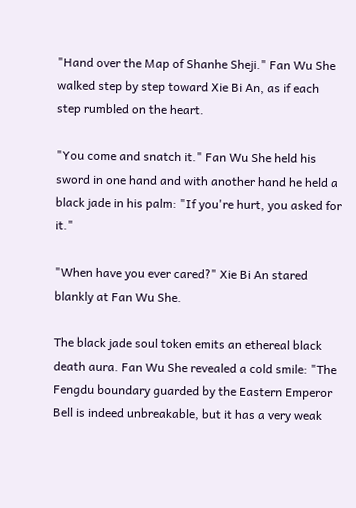"Hand over the Map of Shanhe Sheji." Fan Wu She walked step by step toward Xie Bi An, as if each step rumbled on the heart.

"You come and snatch it." Fan Wu She held his sword in one hand and with another hand he held a black jade in his palm: "If you're hurt, you asked for it."

"When have you ever cared?" Xie Bi An stared blankly at Fan Wu She.

The black jade soul token emits an ethereal black death aura. Fan Wu She revealed a cold smile: "The Fengdu boundary guarded by the Eastern Emperor Bell is indeed unbreakable, but it has a very weak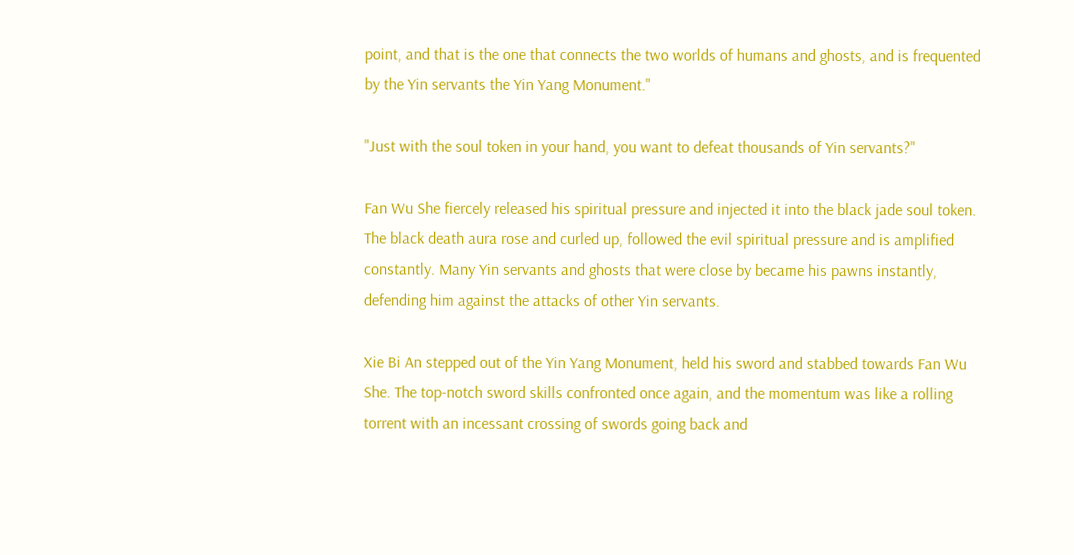point, and that is the one that connects the two worlds of humans and ghosts, and is frequented by the Yin servants the Yin Yang Monument."

"Just with the soul token in your hand, you want to defeat thousands of Yin servants?"

Fan Wu She fiercely released his spiritual pressure and injected it into the black jade soul token. The black death aura rose and curled up, followed the evil spiritual pressure and is amplified constantly. Many Yin servants and ghosts that were close by became his pawns instantly, defending him against the attacks of other Yin servants.

Xie Bi An stepped out of the Yin Yang Monument, held his sword and stabbed towards Fan Wu She. The top-notch sword skills confronted once again, and the momentum was like a rolling torrent with an incessant crossing of swords going back and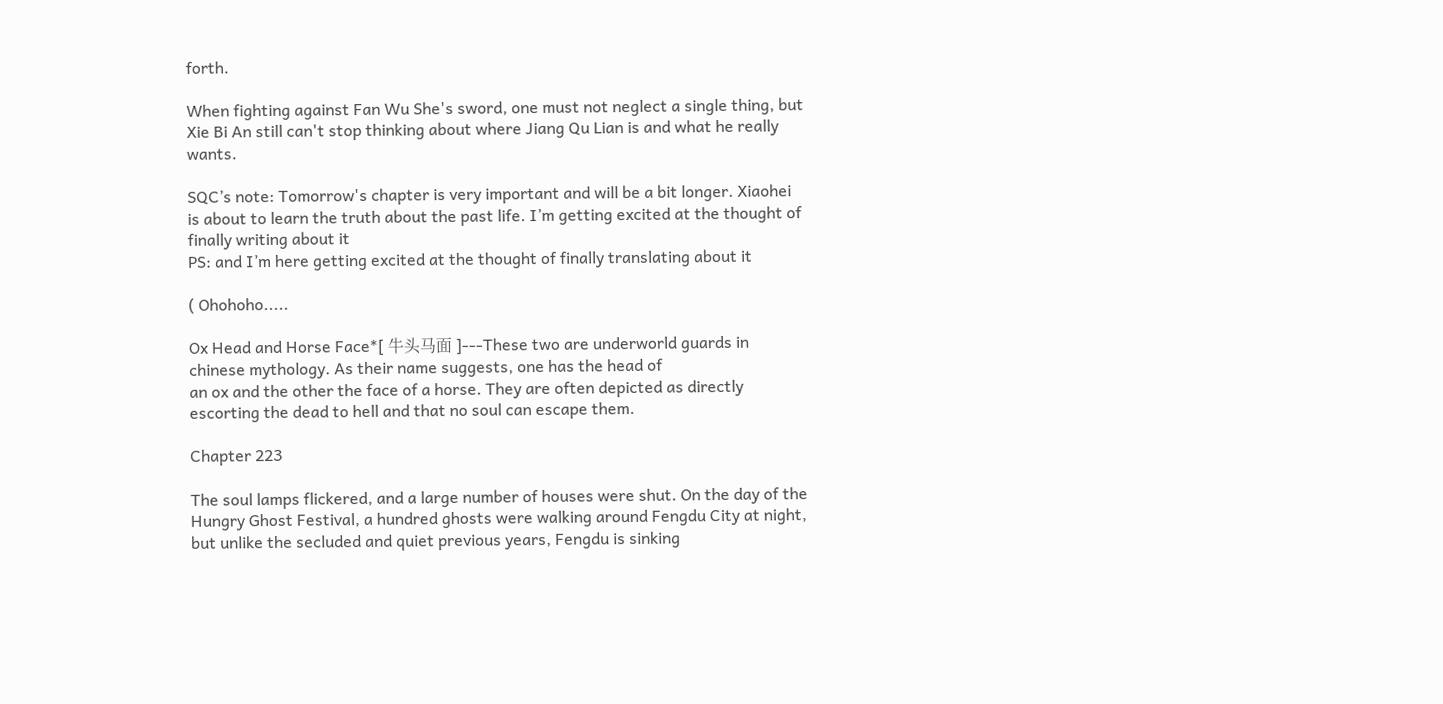forth.

When fighting against Fan Wu She's sword, one must not neglect a single thing, but Xie Bi An still can't stop thinking about where Jiang Qu Lian is and what he really wants.

SQC’s note: Tomorrow's chapter is very important and will be a bit longer. Xiaohei is about to learn the truth about the past life. I’m getting excited at the thought of finally writing about it
PS: and I’m here getting excited at the thought of finally translating about it

( Ohohoho.....

Ox Head and Horse Face*[ ⽜头⻢⾯ ]---These two are underworld guards in chinese mythology. As their name suggests, one has the head of
an ox and the other the face of a horse. They are often depicted as directly escorting the dead to hell and that no soul can escape them.

Chapter 223

The soul lamps flickered, and a large number of houses were shut. On the day of the Hungry Ghost Festival, a hundred ghosts were walking around Fengdu City at night, but unlike the secluded and quiet previous years, Fengdu is sinking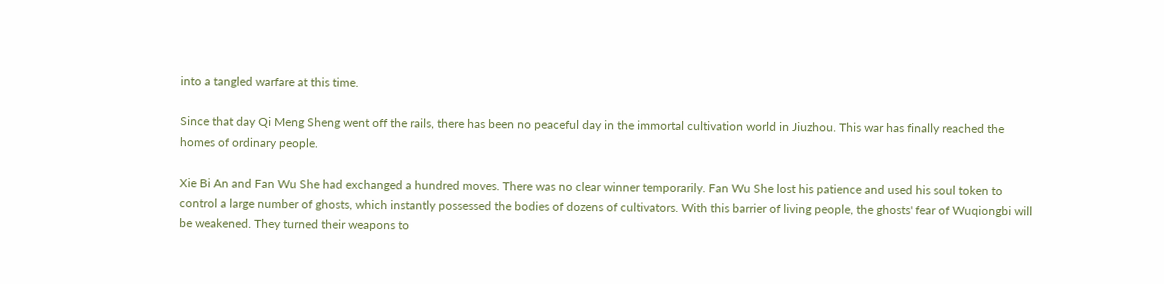into a tangled warfare at this time.

Since that day Qi Meng Sheng went off the rails, there has been no peaceful day in the immortal cultivation world in Jiuzhou. This war has finally reached the homes of ordinary people.

Xie Bi An and Fan Wu She had exchanged a hundred moves. There was no clear winner temporarily. Fan Wu She lost his patience and used his soul token to control a large number of ghosts, which instantly possessed the bodies of dozens of cultivators. With this barrier of living people, the ghosts' fear of Wuqiongbi will be weakened. They turned their weapons to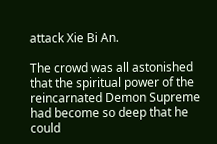attack Xie Bi An.

The crowd was all astonished that the spiritual power of the reincarnated Demon Supreme had become so deep that he could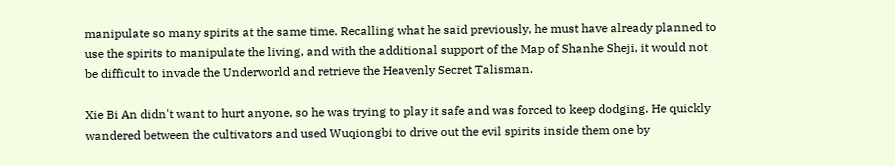manipulate so many spirits at the same time. Recalling what he said previously, he must have already planned to use the spirits to manipulate the living, and with the additional support of the Map of Shanhe Sheji, it would not be difficult to invade the Underworld and retrieve the Heavenly Secret Talisman.

Xie Bi An didn't want to hurt anyone, so he was trying to play it safe and was forced to keep dodging. He quickly wandered between the cultivators and used Wuqiongbi to drive out the evil spirits inside them one by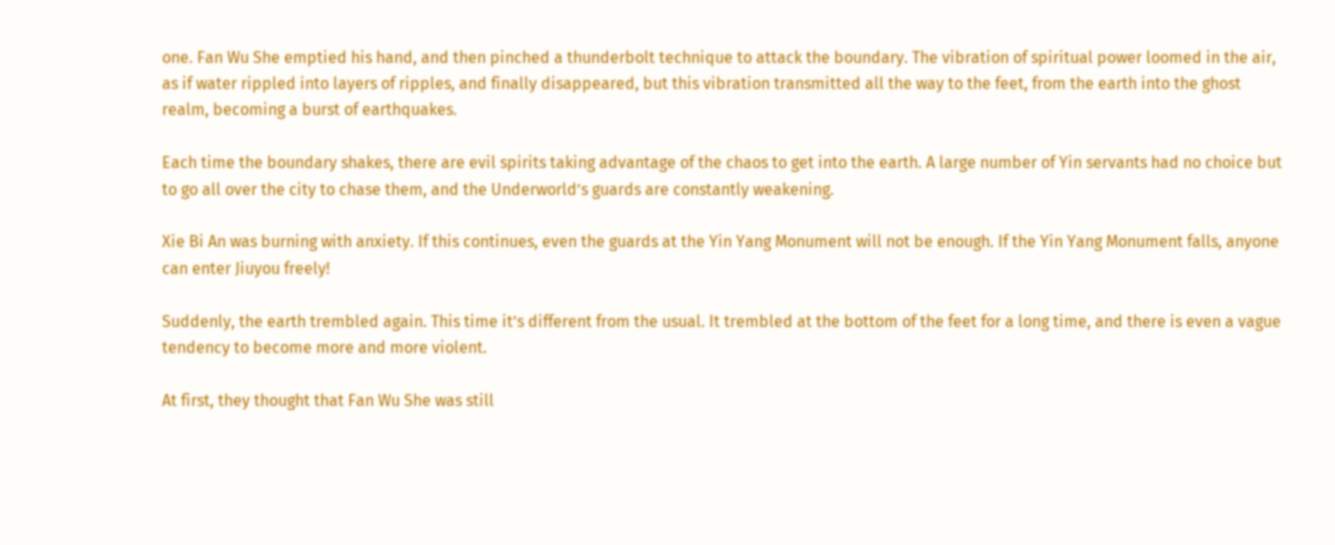one. Fan Wu She emptied his hand, and then pinched a thunderbolt technique to attack the boundary. The vibration of spiritual power loomed in the air, as if water rippled into layers of ripples, and finally disappeared, but this vibration transmitted all the way to the feet, from the earth into the ghost realm, becoming a burst of earthquakes.

Each time the boundary shakes, there are evil spirits taking advantage of the chaos to get into the earth. A large number of Yin servants had no choice but to go all over the city to chase them, and the Underworld’s guards are constantly weakening.

Xie Bi An was burning with anxiety. If this continues, even the guards at the Yin Yang Monument will not be enough. If the Yin Yang Monument falls, anyone can enter Jiuyou freely!

Suddenly, the earth trembled again. This time it’s different from the usual. It trembled at the bottom of the feet for a long time, and there is even a vague tendency to become more and more violent.

At first, they thought that Fan Wu She was still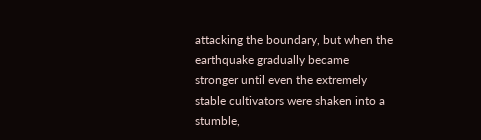attacking the boundary, but when the earthquake gradually became stronger until even the extremely stable cultivators were shaken into a stumble,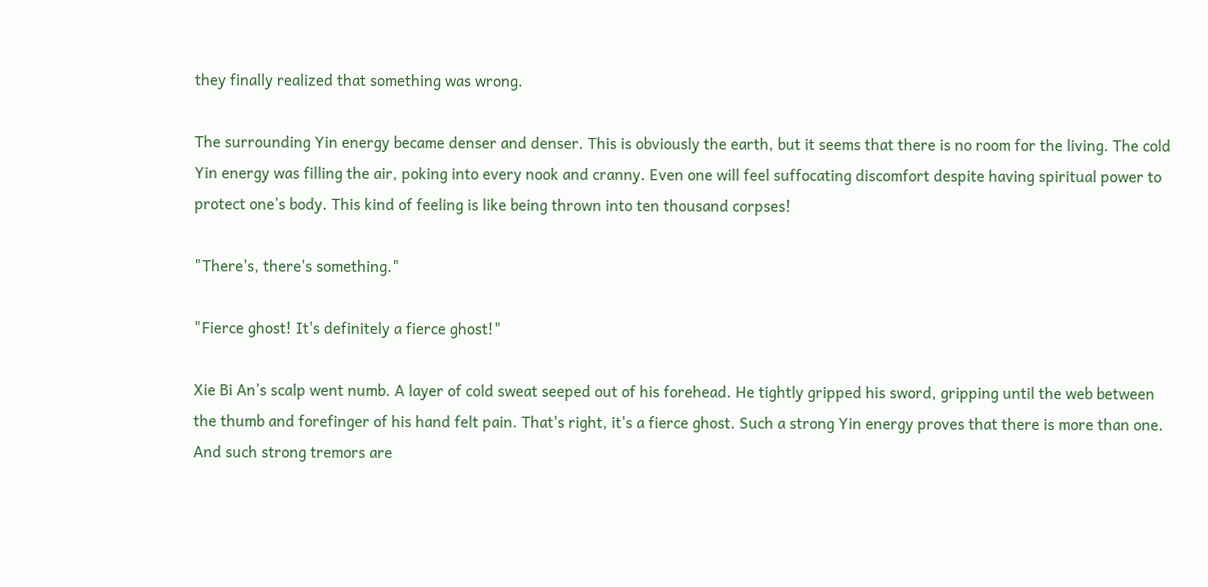they finally realized that something was wrong.

The surrounding Yin energy became denser and denser. This is obviously the earth, but it seems that there is no room for the living. The cold Yin energy was filling the air, poking into every nook and cranny. Even one will feel suffocating discomfort despite having spiritual power to protect one’s body. This kind of feeling is like being thrown into ten thousand corpses!

"There's, there's something."

"Fierce ghost! It's definitely a fierce ghost!"

Xie Bi An’s scalp went numb. A layer of cold sweat seeped out of his forehead. He tightly gripped his sword, gripping until the web between the thumb and forefinger of his hand felt pain. That's right, it's a fierce ghost. Such a strong Yin energy proves that there is more than one. And such strong tremors are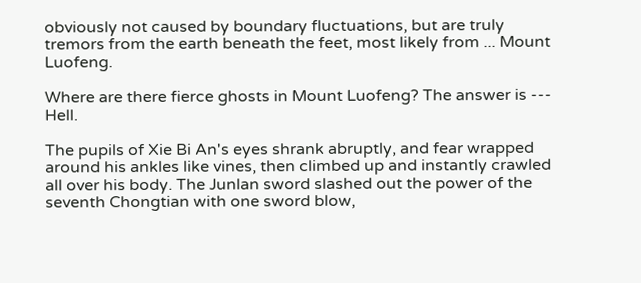obviously not caused by boundary fluctuations, but are truly tremors from the earth beneath the feet, most likely from ... Mount Luofeng.

Where are there fierce ghosts in Mount Luofeng? The answer is --- Hell.

The pupils of Xie Bi An's eyes shrank abruptly, and fear wrapped around his ankles like vines, then climbed up and instantly crawled all over his body. The Junlan sword slashed out the power of the seventh Chongtian with one sword blow,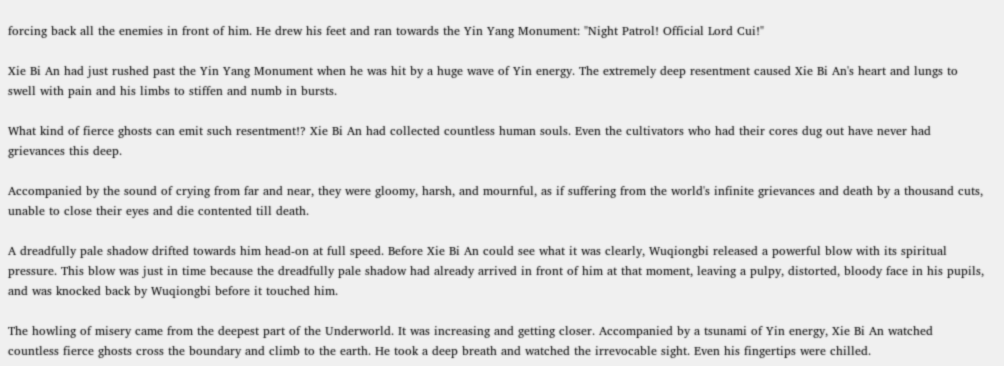forcing back all the enemies in front of him. He drew his feet and ran towards the Yin Yang Monument: "Night Patrol! Official Lord Cui!"

Xie Bi An had just rushed past the Yin Yang Monument when he was hit by a huge wave of Yin energy. The extremely deep resentment caused Xie Bi An's heart and lungs to swell with pain and his limbs to stiffen and numb in bursts.

What kind of fierce ghosts can emit such resentment!? Xie Bi An had collected countless human souls. Even the cultivators who had their cores dug out have never had grievances this deep.

Accompanied by the sound of crying from far and near, they were gloomy, harsh, and mournful, as if suffering from the world's infinite grievances and death by a thousand cuts, unable to close their eyes and die contented till death.

A dreadfully pale shadow drifted towards him head-on at full speed. Before Xie Bi An could see what it was clearly, Wuqiongbi released a powerful blow with its spiritual pressure. This blow was just in time because the dreadfully pale shadow had already arrived in front of him at that moment, leaving a pulpy, distorted, bloody face in his pupils, and was knocked back by Wuqiongbi before it touched him.

The howling of misery came from the deepest part of the Underworld. It was increasing and getting closer. Accompanied by a tsunami of Yin energy, Xie Bi An watched countless fierce ghosts cross the boundary and climb to the earth. He took a deep breath and watched the irrevocable sight. Even his fingertips were chilled.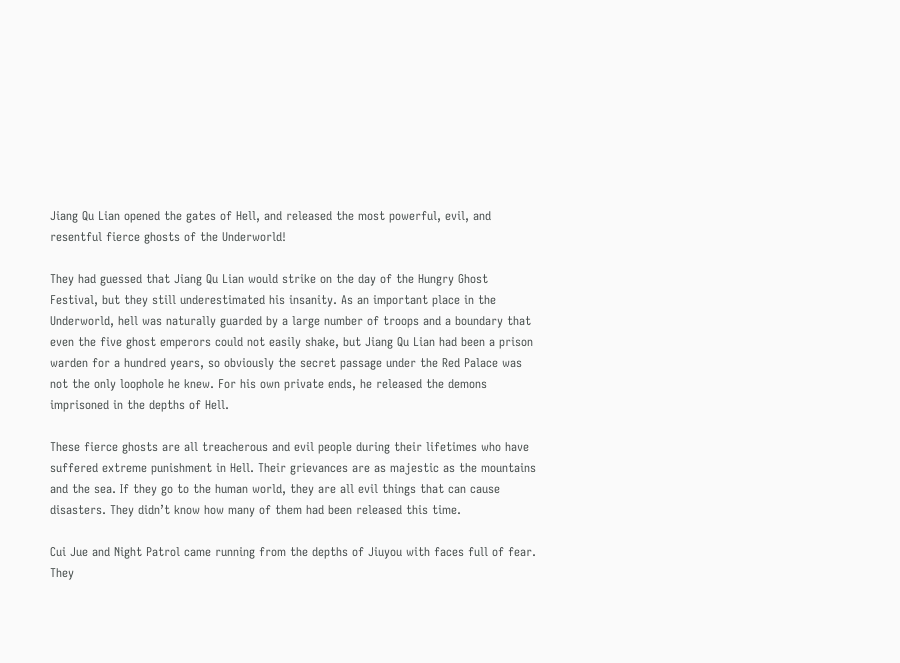Jiang Qu Lian opened the gates of Hell, and released the most powerful, evil, and resentful fierce ghosts of the Underworld!

They had guessed that Jiang Qu Lian would strike on the day of the Hungry Ghost Festival, but they still underestimated his insanity. As an important place in the Underworld, hell was naturally guarded by a large number of troops and a boundary that even the five ghost emperors could not easily shake, but Jiang Qu Lian had been a prison warden for a hundred years, so obviously the secret passage under the Red Palace was not the only loophole he knew. For his own private ends, he released the demons imprisoned in the depths of Hell.

These fierce ghosts are all treacherous and evil people during their lifetimes who have suffered extreme punishment in Hell. Their grievances are as majestic as the mountains and the sea. If they go to the human world, they are all evil things that can cause disasters. They didn’t know how many of them had been released this time.

Cui Jue and Night Patrol came running from the depths of Jiuyou with faces full of fear. They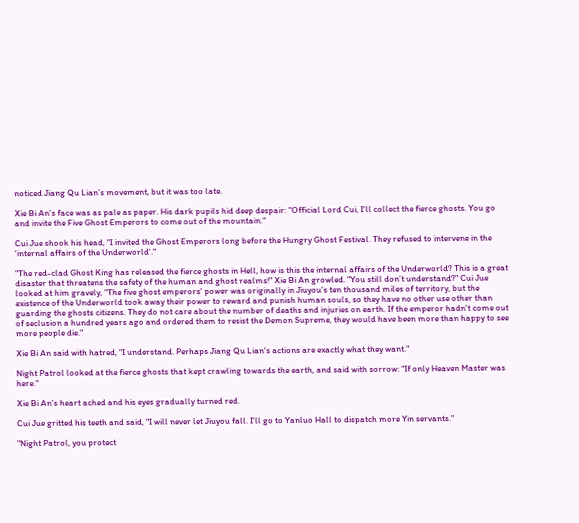noticed Jiang Qu Lian’s movement, but it was too late.

Xie Bi An's face was as pale as paper. His dark pupils hid deep despair: "Official Lord Cui, I'll collect the fierce ghosts. You go and invite the Five Ghost Emperors to come out of the mountain."

Cui Jue shook his head, "I invited the Ghost Emperors long before the Hungry Ghost Festival. They refused to intervene in the 'internal affairs of the Underworld'."

"The red-clad Ghost King has released the fierce ghosts in Hell, how is this the internal affairs of the Underworld? This is a great disaster that threatens the safety of the human and ghost realms!" Xie Bi An growled. "You still don’t understand?" Cui Jue looked at him gravely, "The five ghost emperors' power was originally in Jiuyou’s ten thousand miles of territory, but the existence of the Underworld took away their power to reward and punish human souls, so they have no other use other than guarding the ghosts citizens. They do not care about the number of deaths and injuries on earth. If the emperor hadn't come out of seclusion a hundred years ago and ordered them to resist the Demon Supreme, they would have been more than happy to see more people die."

Xie Bi An said with hatred, "I understand. Perhaps Jiang Qu Lian's actions are exactly what they want."

Night Patrol looked at the fierce ghosts that kept crawling towards the earth, and said with sorrow: "If only Heaven Master was here."

Xie Bi An’s heart ached and his eyes gradually turned red.

Cui Jue gritted his teeth and said, "I will never let Jiuyou fall. I'll go to Yanluo Hall to dispatch more Yin servants."

"Night Patrol, you protect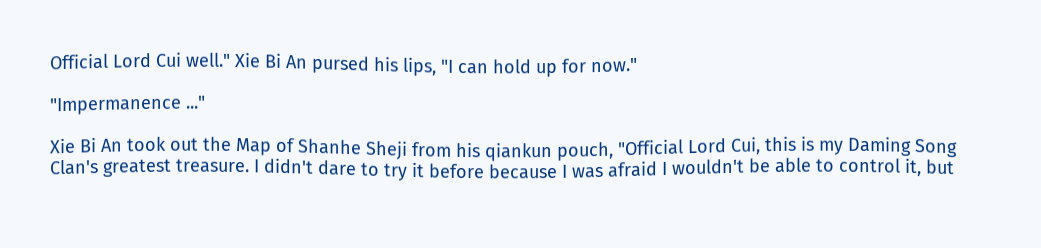Official Lord Cui well." Xie Bi An pursed his lips, "I can hold up for now."

"Impermanence ..."

Xie Bi An took out the Map of Shanhe Sheji from his qiankun pouch, "Official Lord Cui, this is my Daming Song Clan's greatest treasure. I didn't dare to try it before because I was afraid I wouldn't be able to control it, but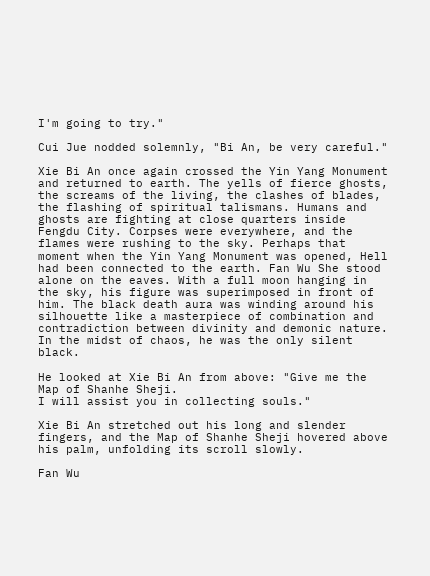I'm going to try."

Cui Jue nodded solemnly, "Bi An, be very careful."

Xie Bi An once again crossed the Yin Yang Monument and returned to earth. The yells of fierce ghosts, the screams of the living, the clashes of blades, the flashing of spiritual talismans. Humans and ghosts are fighting at close quarters inside Fengdu City. Corpses were everywhere, and the flames were rushing to the sky. Perhaps that moment when the Yin Yang Monument was opened, Hell had been connected to the earth. Fan Wu She stood alone on the eaves. With a full moon hanging in the sky, his figure was superimposed in front of him. The black death aura was winding around his silhouette like a masterpiece of combination and contradiction between divinity and demonic nature. In the midst of chaos, he was the only silent black.

He looked at Xie Bi An from above: "Give me the Map of Shanhe Sheji.
I will assist you in collecting souls."

Xie Bi An stretched out his long and slender fingers, and the Map of Shanhe Sheji hovered above his palm, unfolding its scroll slowly.

Fan Wu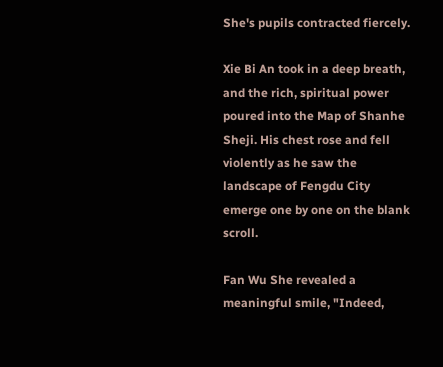She's pupils contracted fiercely.

Xie Bi An took in a deep breath, and the rich, spiritual power poured into the Map of Shanhe Sheji. His chest rose and fell violently as he saw the landscape of Fengdu City emerge one by one on the blank scroll.

Fan Wu She revealed a meaningful smile, "Indeed,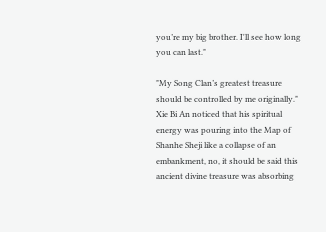you’re my big brother. I'll see how long you can last."

"My Song Clan’s greatest treasure should be controlled by me originally." Xie Bi An noticed that his spiritual energy was pouring into the Map of Shanhe Sheji like a collapse of an embankment, no, it should be said this ancient divine treasure was absorbing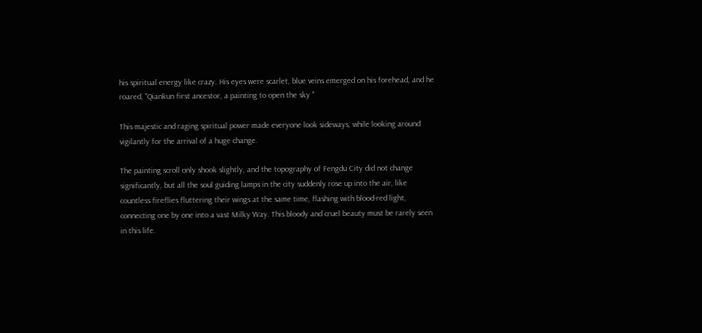his spiritual energy like crazy. His eyes were scarlet, blue veins emerged on his forehead, and he roared, "Qiankun first ancestor, a painting to open the sky "

This majestic and raging spiritual power made everyone look sideways, while looking around vigilantly for the arrival of a huge change.

The painting scroll only shook slightly, and the topography of Fengdu City did not change significantly, but all the soul guiding lamps in the city suddenly rose up into the air, like countless fireflies fluttering their wings at the same time, flashing with blood-red light, connecting one by one into a vast Milky Way. This bloody and cruel beauty must be rarely seen in this life.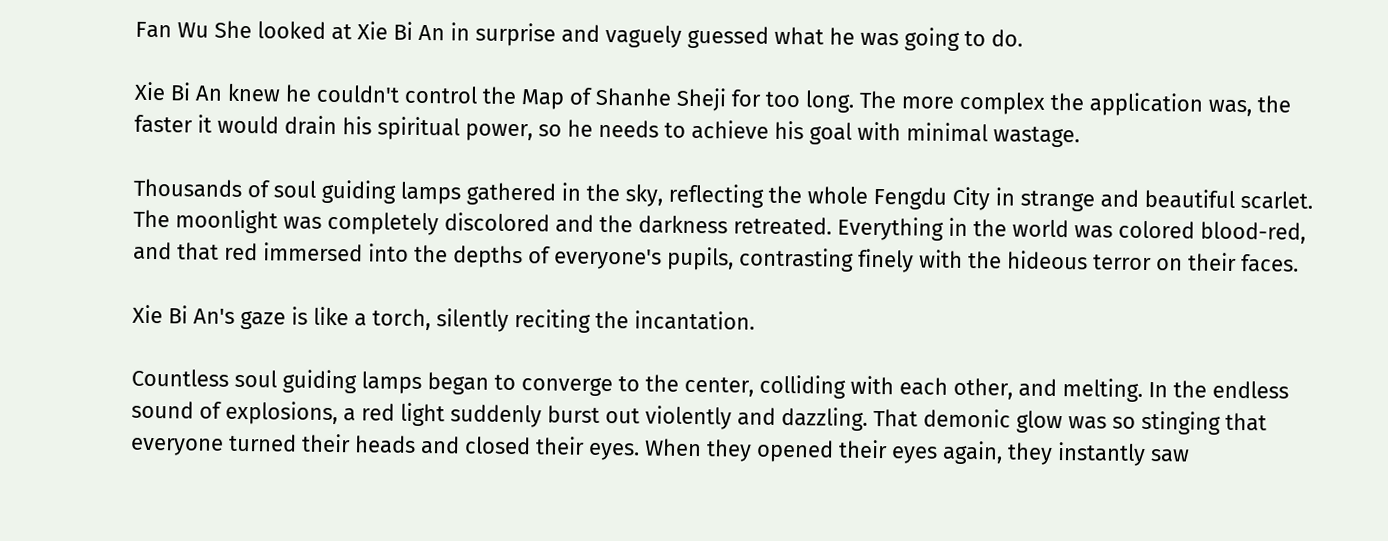Fan Wu She looked at Xie Bi An in surprise and vaguely guessed what he was going to do.

Xie Bi An knew he couldn't control the Map of Shanhe Sheji for too long. The more complex the application was, the faster it would drain his spiritual power, so he needs to achieve his goal with minimal wastage.

Thousands of soul guiding lamps gathered in the sky, reflecting the whole Fengdu City in strange and beautiful scarlet. The moonlight was completely discolored and the darkness retreated. Everything in the world was colored blood-red, and that red immersed into the depths of everyone's pupils, contrasting finely with the hideous terror on their faces.

Xie Bi An's gaze is like a torch, silently reciting the incantation.

Countless soul guiding lamps began to converge to the center, colliding with each other, and melting. In the endless sound of explosions, a red light suddenly burst out violently and dazzling. That demonic glow was so stinging that everyone turned their heads and closed their eyes. When they opened their eyes again, they instantly saw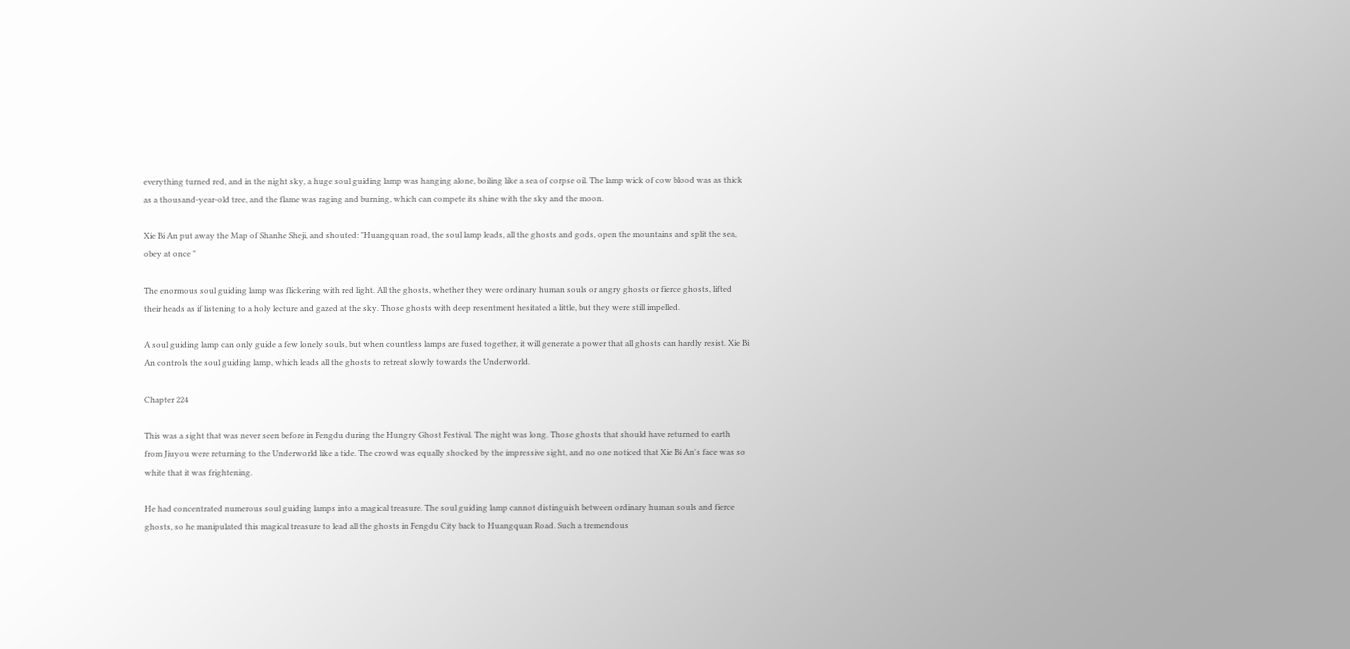everything turned red, and in the night sky, a huge soul guiding lamp was hanging alone, boiling like a sea of corpse oil. The lamp wick of cow blood was as thick as a thousand-year-old tree, and the flame was raging and burning, which can compete its shine with the sky and the moon.

Xie Bi An put away the Map of Shanhe Sheji, and shouted: "Huangquan road, the soul lamp leads, all the ghosts and gods, open the mountains and split the sea, obey at once "

The enormous soul guiding lamp was flickering with red light. All the ghosts, whether they were ordinary human souls or angry ghosts or fierce ghosts, lifted their heads as if listening to a holy lecture and gazed at the sky. Those ghosts with deep resentment hesitated a little, but they were still impelled.

A soul guiding lamp can only guide a few lonely souls, but when countless lamps are fused together, it will generate a power that all ghosts can hardly resist. Xie Bi An controls the soul guiding lamp, which leads all the ghosts to retreat slowly towards the Underworld.

Chapter 224

This was a sight that was never seen before in Fengdu during the Hungry Ghost Festival. The night was long. Those ghosts that should have returned to earth from Jiuyou were returning to the Underworld like a tide. The crowd was equally shocked by the impressive sight, and no one noticed that Xie Bi An's face was so white that it was frightening.

He had concentrated numerous soul guiding lamps into a magical treasure. The soul guiding lamp cannot distinguish between ordinary human souls and fierce ghosts, so he manipulated this magical treasure to lead all the ghosts in Fengdu City back to Huangquan Road. Such a tremendous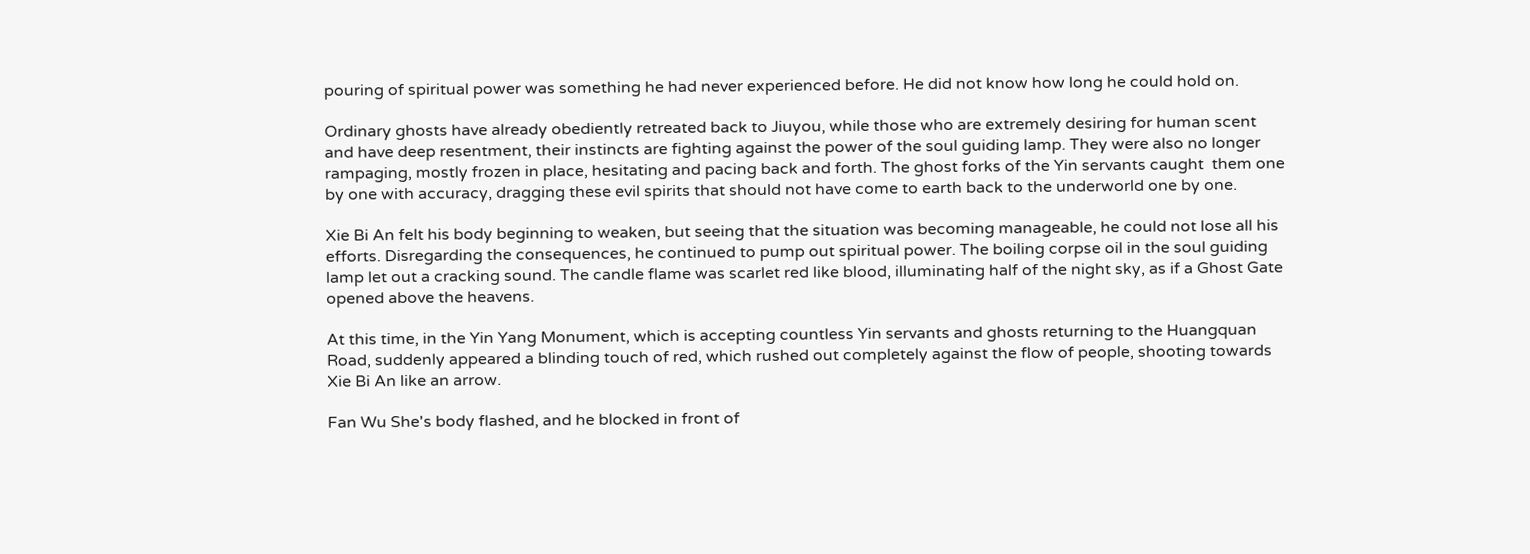pouring of spiritual power was something he had never experienced before. He did not know how long he could hold on.

Ordinary ghosts have already obediently retreated back to Jiuyou, while those who are extremely desiring for human scent and have deep resentment, their instincts are fighting against the power of the soul guiding lamp. They were also no longer rampaging, mostly frozen in place, hesitating and pacing back and forth. The ghost forks of the Yin servants caught  them one by one with accuracy, dragging these evil spirits that should not have come to earth back to the underworld one by one.

Xie Bi An felt his body beginning to weaken, but seeing that the situation was becoming manageable, he could not lose all his efforts. Disregarding the consequences, he continued to pump out spiritual power. The boiling corpse oil in the soul guiding lamp let out a cracking sound. The candle flame was scarlet red like blood, illuminating half of the night sky, as if a Ghost Gate opened above the heavens.

At this time, in the Yin Yang Monument, which is accepting countless Yin servants and ghosts returning to the Huangquan Road, suddenly appeared a blinding touch of red, which rushed out completely against the flow of people, shooting towards Xie Bi An like an arrow.

Fan Wu She's body flashed, and he blocked in front of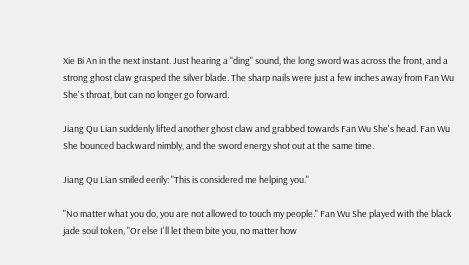Xie Bi An in the next instant. Just hearing a "ding" sound, the long sword was across the front, and a strong ghost claw grasped the silver blade. The sharp nails were just a few inches away from Fan Wu She's throat, but can no longer go forward.

Jiang Qu Lian suddenly lifted another ghost claw and grabbed towards Fan Wu She's head. Fan Wu She bounced backward nimbly, and the sword energy shot out at the same time.

Jiang Qu Lian smiled eerily: "This is considered me helping you."

"No matter what you do, you are not allowed to touch my people." Fan Wu She played with the black jade soul token, "Or else I'll let them bite you, no matter how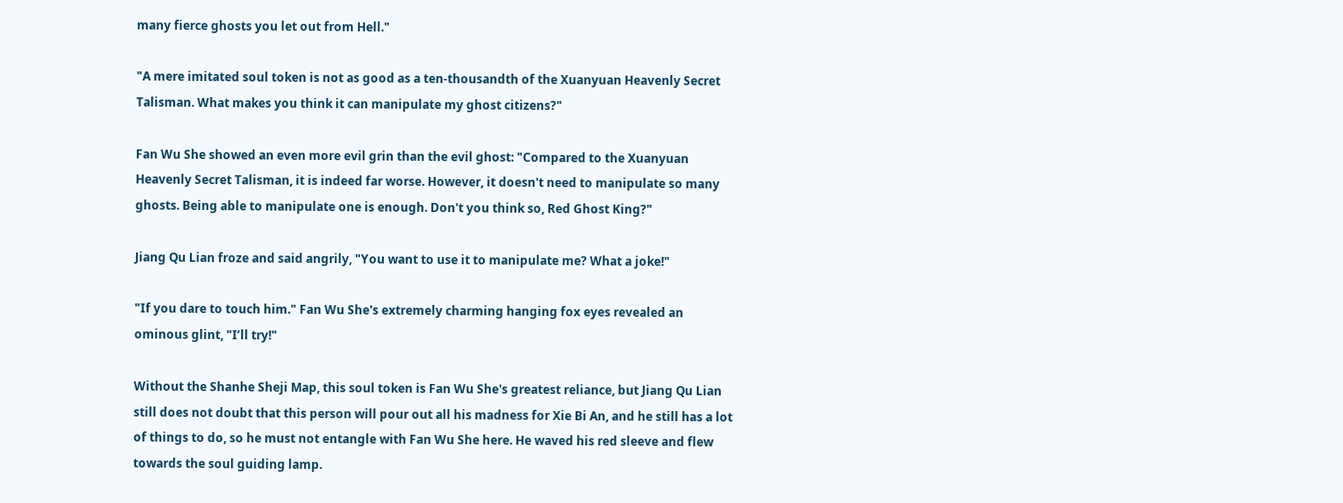many fierce ghosts you let out from Hell."

"A mere imitated soul token is not as good as a ten-thousandth of the Xuanyuan Heavenly Secret Talisman. What makes you think it can manipulate my ghost citizens?"

Fan Wu She showed an even more evil grin than the evil ghost: "Compared to the Xuanyuan Heavenly Secret Talisman, it is indeed far worse. However, it doesn't need to manipulate so many ghosts. Being able to manipulate one is enough. Don't you think so, Red Ghost King?"

Jiang Qu Lian froze and said angrily, "You want to use it to manipulate me? What a joke!"

"If you dare to touch him." Fan Wu She's extremely charming hanging fox eyes revealed an ominous glint, "I’ll try!"

Without the Shanhe Sheji Map, this soul token is Fan Wu She's greatest reliance, but Jiang Qu Lian still does not doubt that this person will pour out all his madness for Xie Bi An, and he still has a lot of things to do, so he must not entangle with Fan Wu She here. He waved his red sleeve and flew towards the soul guiding lamp.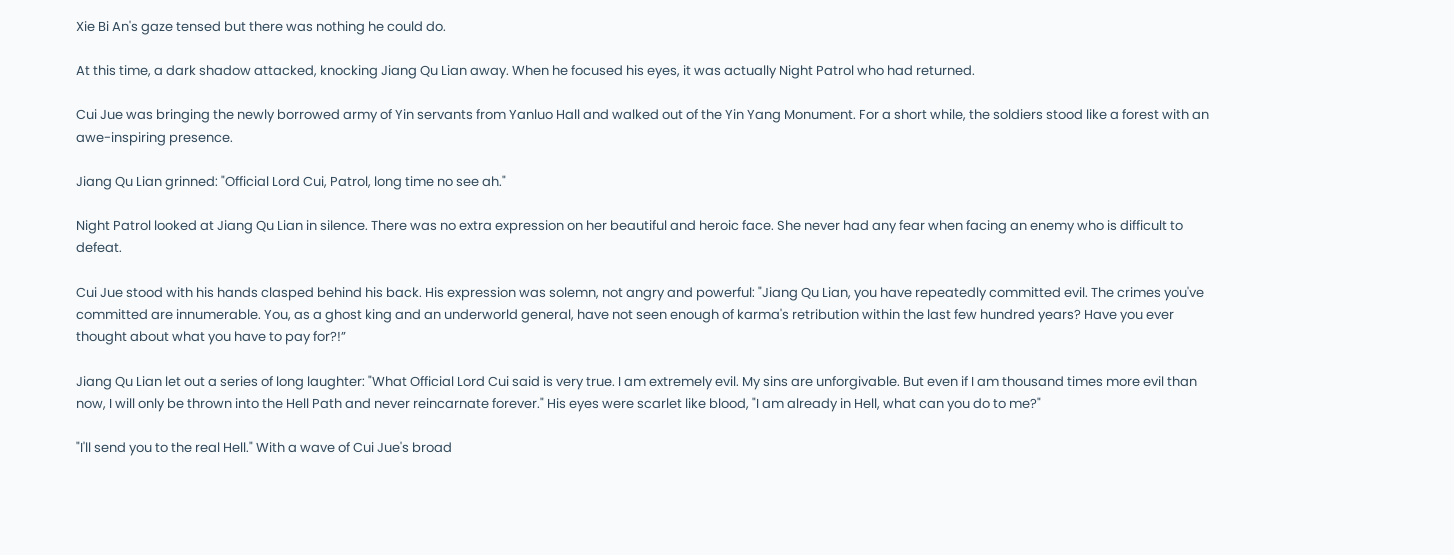Xie Bi An's gaze tensed but there was nothing he could do.

At this time, a dark shadow attacked, knocking Jiang Qu Lian away. When he focused his eyes, it was actually Night Patrol who had returned.

Cui Jue was bringing the newly borrowed army of Yin servants from Yanluo Hall and walked out of the Yin Yang Monument. For a short while, the soldiers stood like a forest with an awe-inspiring presence.

Jiang Qu Lian grinned: "Official Lord Cui, Patrol, long time no see ah."

Night Patrol looked at Jiang Qu Lian in silence. There was no extra expression on her beautiful and heroic face. She never had any fear when facing an enemy who is difficult to defeat.

Cui Jue stood with his hands clasped behind his back. His expression was solemn, not angry and powerful: "Jiang Qu Lian, you have repeatedly committed evil. The crimes you've committed are innumerable. You, as a ghost king and an underworld general, have not seen enough of karma's retribution within the last few hundred years? Have you ever thought about what you have to pay for?!”

Jiang Qu Lian let out a series of long laughter: "What Official Lord Cui said is very true. I am extremely evil. My sins are unforgivable. But even if I am thousand times more evil than now, I will only be thrown into the Hell Path and never reincarnate forever." His eyes were scarlet like blood, "I am already in Hell, what can you do to me?"

"I'll send you to the real Hell." With a wave of Cui Jue's broad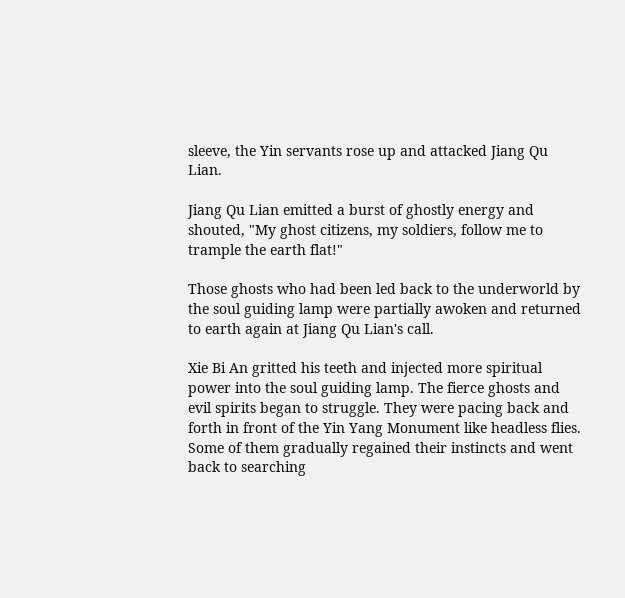sleeve, the Yin servants rose up and attacked Jiang Qu Lian.

Jiang Qu Lian emitted a burst of ghostly energy and shouted, "My ghost citizens, my soldiers, follow me to trample the earth flat!"

Those ghosts who had been led back to the underworld by the soul guiding lamp were partially awoken and returned to earth again at Jiang Qu Lian's call.

Xie Bi An gritted his teeth and injected more spiritual power into the soul guiding lamp. The fierce ghosts and evil spirits began to struggle. They were pacing back and forth in front of the Yin Yang Monument like headless flies. Some of them gradually regained their instincts and went back to searching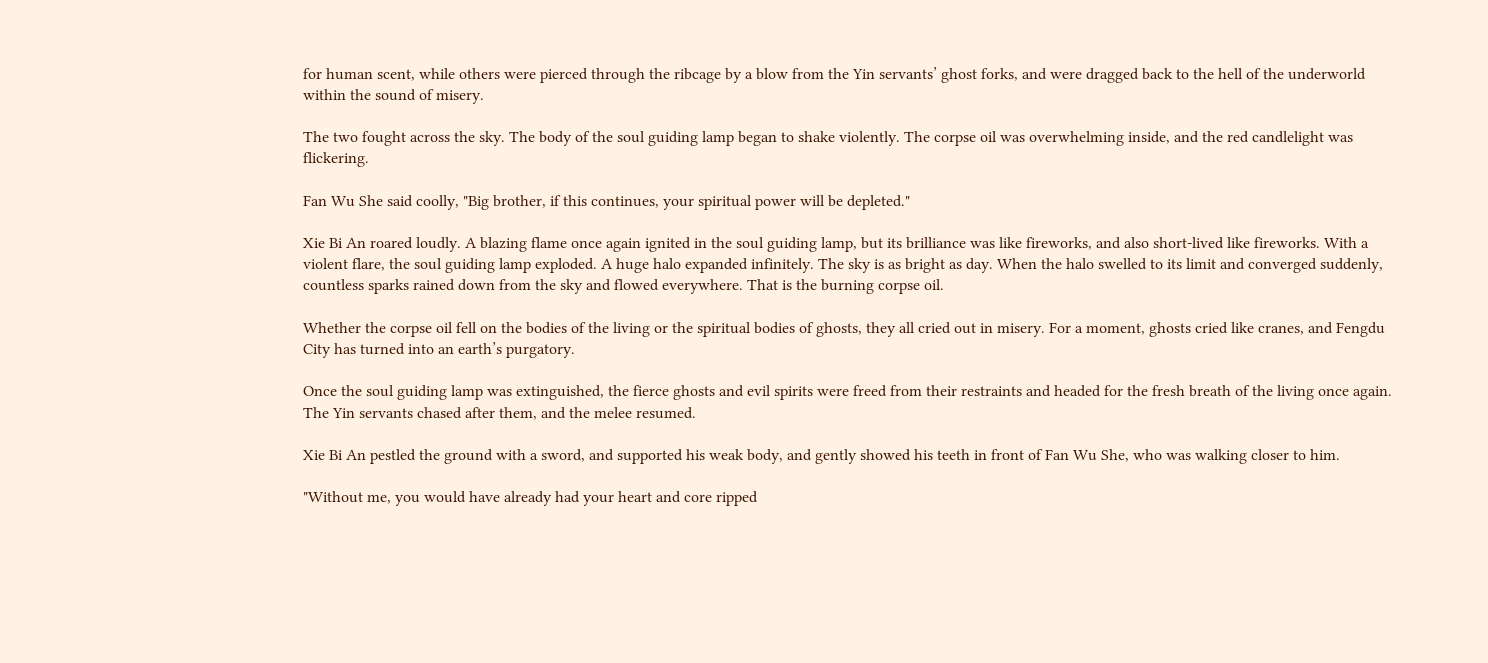for human scent, while others were pierced through the ribcage by a blow from the Yin servants’ ghost forks, and were dragged back to the hell of the underworld within the sound of misery.

The two fought across the sky. The body of the soul guiding lamp began to shake violently. The corpse oil was overwhelming inside, and the red candlelight was flickering.

Fan Wu She said coolly, "Big brother, if this continues, your spiritual power will be depleted."

Xie Bi An roared loudly. A blazing flame once again ignited in the soul guiding lamp, but its brilliance was like fireworks, and also short-lived like fireworks. With a violent flare, the soul guiding lamp exploded. A huge halo expanded infinitely. The sky is as bright as day. When the halo swelled to its limit and converged suddenly, countless sparks rained down from the sky and flowed everywhere. That is the burning corpse oil.

Whether the corpse oil fell on the bodies of the living or the spiritual bodies of ghosts, they all cried out in misery. For a moment, ghosts cried like cranes, and Fengdu City has turned into an earth’s purgatory.

Once the soul guiding lamp was extinguished, the fierce ghosts and evil spirits were freed from their restraints and headed for the fresh breath of the living once again. The Yin servants chased after them, and the melee resumed.

Xie Bi An pestled the ground with a sword, and supported his weak body, and gently showed his teeth in front of Fan Wu She, who was walking closer to him.

"Without me, you would have already had your heart and core ripped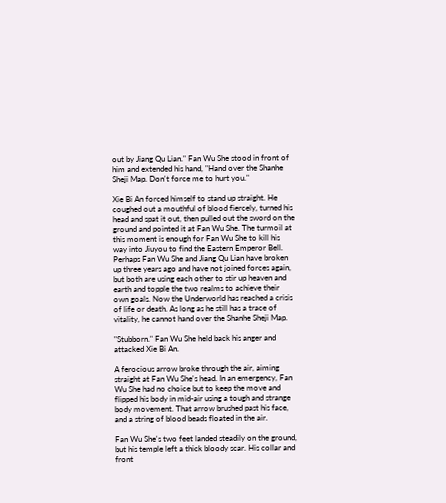out by Jiang Qu Lian." Fan Wu She stood in front of him and extended his hand, "Hand over the Shanhe Sheji Map. Don't force me to hurt you."

Xie Bi An forced himself to stand up straight. He coughed out a mouthful of blood fiercely, turned his head and spat it out, then pulled out the sword on the ground and pointed it at Fan Wu She. The turmoil at this moment is enough for Fan Wu She to kill his way into Jiuyou to find the Eastern Emperor Bell. Perhaps Fan Wu She and Jiang Qu Lian have broken up three years ago and have not joined forces again, but both are using each other to stir up heaven and earth and topple the two realms to achieve their own goals. Now the Underworld has reached a crisis of life or death. As long as he still has a trace of vitality, he cannot hand over the Shanhe Sheji Map.

"Stubborn." Fan Wu She held back his anger and attacked Xie Bi An.

A ferocious arrow broke through the air, aiming straight at Fan Wu She's head. In an emergency, Fan Wu She had no choice but to keep the move and flipped his body in mid-air using a tough and strange body movement. That arrow brushed past his face, and a string of blood beads floated in the air.

Fan Wu She's two feet landed steadily on the ground, but his temple left a thick bloody scar. His collar and front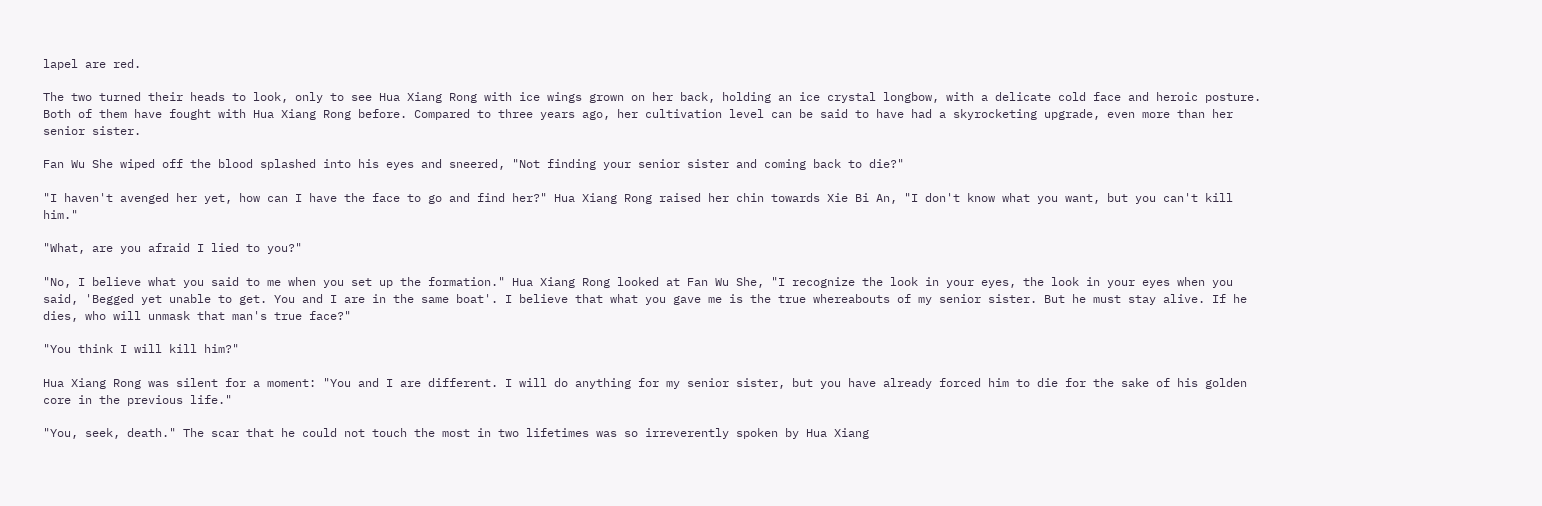lapel are red.

The two turned their heads to look, only to see Hua Xiang Rong with ice wings grown on her back, holding an ice crystal longbow, with a delicate cold face and heroic posture. Both of them have fought with Hua Xiang Rong before. Compared to three years ago, her cultivation level can be said to have had a skyrocketing upgrade, even more than her senior sister.

Fan Wu She wiped off the blood splashed into his eyes and sneered, "Not finding your senior sister and coming back to die?"

"I haven't avenged her yet, how can I have the face to go and find her?" Hua Xiang Rong raised her chin towards Xie Bi An, "I don't know what you want, but you can't kill him."

"What, are you afraid I lied to you?"

"No, I believe what you said to me when you set up the formation." Hua Xiang Rong looked at Fan Wu She, "I recognize the look in your eyes, the look in your eyes when you said, 'Begged yet unable to get. You and I are in the same boat'. I believe that what you gave me is the true whereabouts of my senior sister. But he must stay alive. If he dies, who will unmask that man's true face?"

"You think I will kill him?"

Hua Xiang Rong was silent for a moment: "You and I are different. I will do anything for my senior sister, but you have already forced him to die for the sake of his golden core in the previous life."

"You, seek, death." The scar that he could not touch the most in two lifetimes was so irreverently spoken by Hua Xiang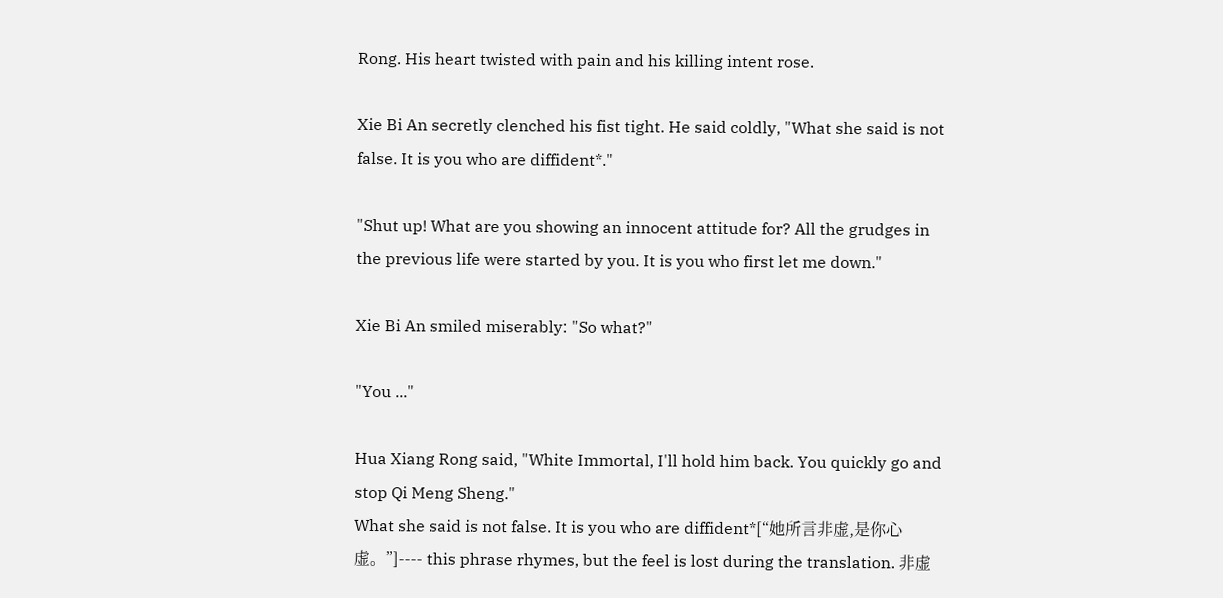Rong. His heart twisted with pain and his killing intent rose.

Xie Bi An secretly clenched his fist tight. He said coldly, "What she said is not false. It is you who are diffident*."

"Shut up! What are you showing an innocent attitude for? All the grudges in the previous life were started by you. It is you who first let me down."

Xie Bi An smiled miserably: "So what?"

"You ..."

Hua Xiang Rong said, "White Immortal, I'll hold him back. You quickly go and stop Qi Meng Sheng."
What she said is not false. It is you who are diffident*[“她所言非虚,是你心虚。”]---- this phrase rhymes, but the feel is lost during the translation. 非虚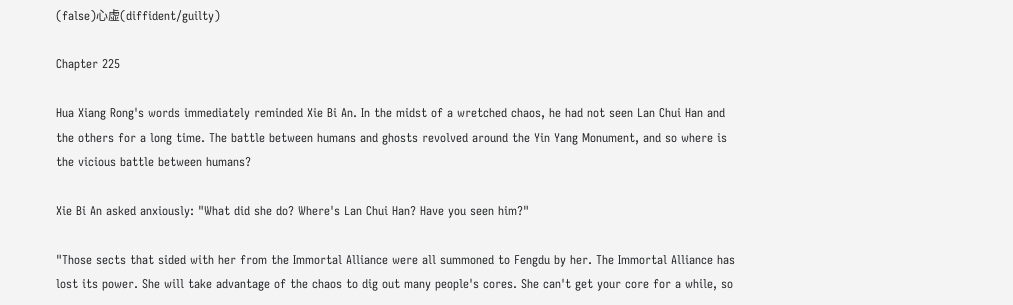(false)心虚(diffident/guilty)

Chapter 225

Hua Xiang Rong's words immediately reminded Xie Bi An. In the midst of a wretched chaos, he had not seen Lan Chui Han and the others for a long time. The battle between humans and ghosts revolved around the Yin Yang Monument, and so where is the vicious battle between humans?

Xie Bi An asked anxiously: "What did she do? Where's Lan Chui Han? Have you seen him?"

"Those sects that sided with her from the Immortal Alliance were all summoned to Fengdu by her. The Immortal Alliance has lost its power. She will take advantage of the chaos to dig out many people's cores. She can't get your core for a while, so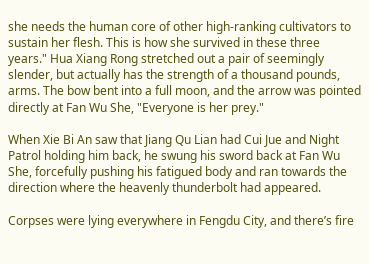she needs the human core of other high-ranking cultivators to sustain her flesh. This is how she survived in these three years." Hua Xiang Rong stretched out a pair of seemingly slender, but actually has the strength of a thousand pounds, arms. The bow bent into a full moon, and the arrow was pointed directly at Fan Wu She, "Everyone is her prey."

When Xie Bi An saw that Jiang Qu Lian had Cui Jue and Night Patrol holding him back, he swung his sword back at Fan Wu She, forcefully pushing his fatigued body and ran towards the direction where the heavenly thunderbolt had appeared.

Corpses were lying everywhere in Fengdu City, and there’s fire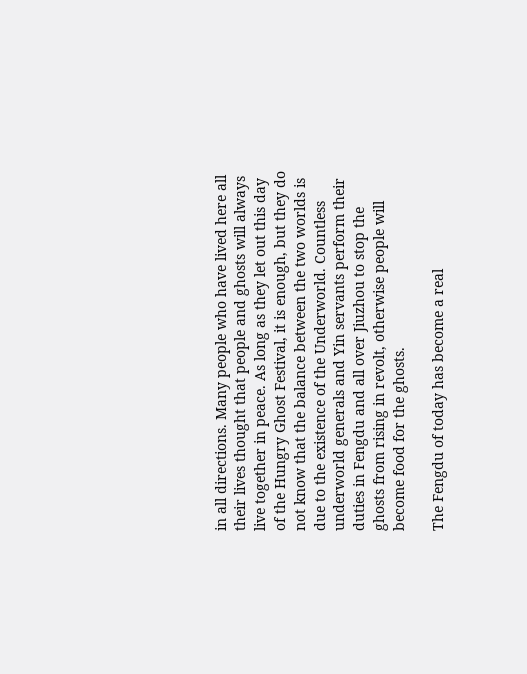in all directions. Many people who have lived here all their lives thought that people and ghosts will always live together in peace. As long as they let out this day of the Hungry Ghost Festival, it is enough, but they do not know that the balance between the two worlds is due to the existence of the Underworld. Countless underworld generals and Yin servants perform their duties in Fengdu and all over Jiuzhou to stop the ghosts from rising in revolt, otherwise people will become food for the ghosts.

The Fengdu of today has become a real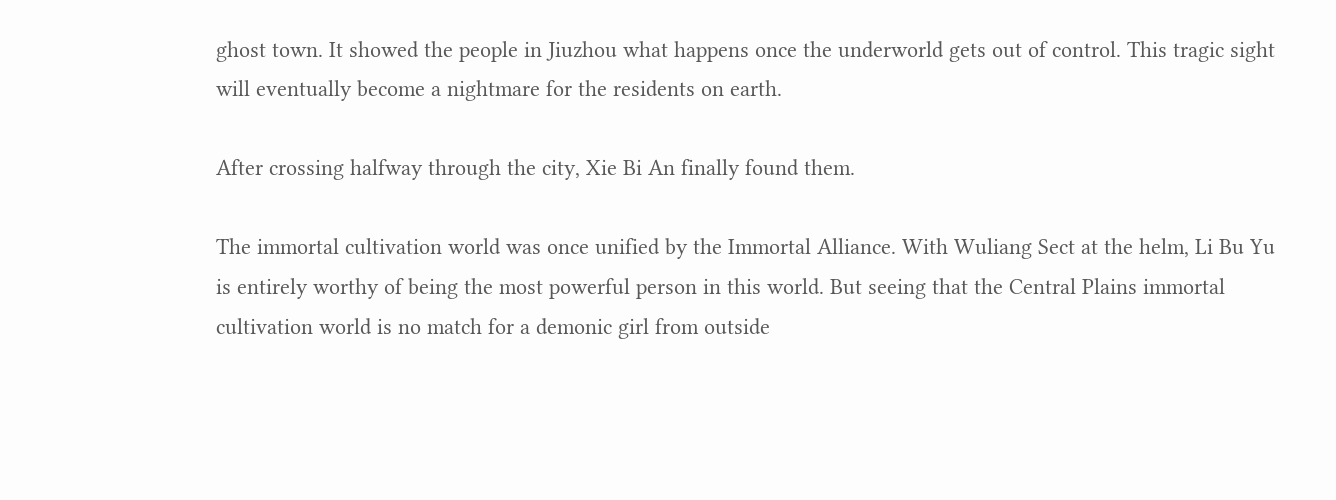ghost town. It showed the people in Jiuzhou what happens once the underworld gets out of control. This tragic sight will eventually become a nightmare for the residents on earth.

After crossing halfway through the city, Xie Bi An finally found them.

The immortal cultivation world was once unified by the Immortal Alliance. With Wuliang Sect at the helm, Li Bu Yu is entirely worthy of being the most powerful person in this world. But seeing that the Central Plains immortal cultivation world is no match for a demonic girl from outside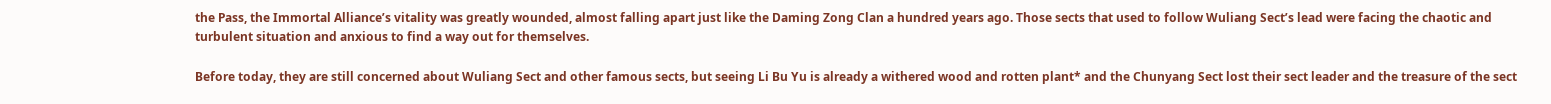the Pass, the Immortal Alliance’s vitality was greatly wounded, almost falling apart just like the Daming Zong Clan a hundred years ago. Those sects that used to follow Wuliang Sect’s lead were facing the chaotic and turbulent situation and anxious to find a way out for themselves.

Before today, they are still concerned about Wuliang Sect and other famous sects, but seeing Li Bu Yu is already a withered wood and rotten plant* and the Chunyang Sect lost their sect leader and the treasure of the sect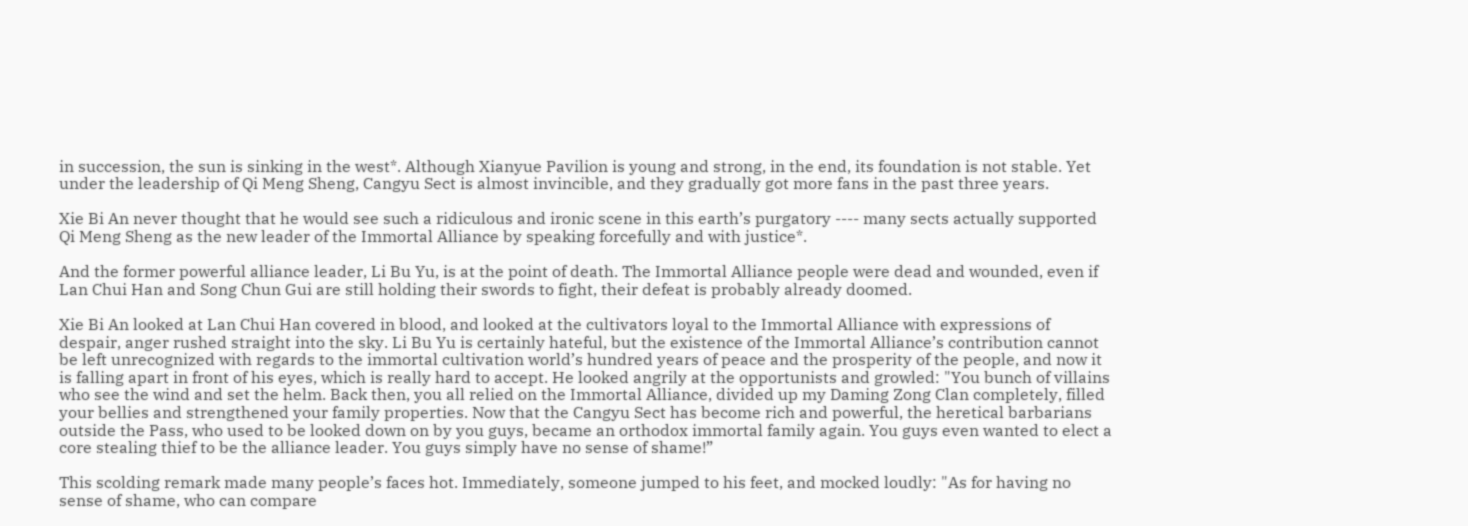in succession, the sun is sinking in the west*. Although Xianyue Pavilion is young and strong, in the end, its foundation is not stable. Yet under the leadership of Qi Meng Sheng, Cangyu Sect is almost invincible, and they gradually got more fans in the past three years.

Xie Bi An never thought that he would see such a ridiculous and ironic scene in this earth’s purgatory ---- many sects actually supported Qi Meng Sheng as the new leader of the Immortal Alliance by speaking forcefully and with justice*.

And the former powerful alliance leader, Li Bu Yu, is at the point of death. The Immortal Alliance people were dead and wounded, even if Lan Chui Han and Song Chun Gui are still holding their swords to fight, their defeat is probably already doomed.

Xie Bi An looked at Lan Chui Han covered in blood, and looked at the cultivators loyal to the Immortal Alliance with expressions of despair, anger rushed straight into the sky. Li Bu Yu is certainly hateful, but the existence of the Immortal Alliance’s contribution cannot be left unrecognized with regards to the immortal cultivation world’s hundred years of peace and the prosperity of the people, and now it is falling apart in front of his eyes, which is really hard to accept. He looked angrily at the opportunists and growled: "You bunch of villains who see the wind and set the helm. Back then, you all relied on the Immortal Alliance, divided up my Daming Zong Clan completely, filled your bellies and strengthened your family properties. Now that the Cangyu Sect has become rich and powerful, the heretical barbarians outside the Pass, who used to be looked down on by you guys, became an orthodox immortal family again. You guys even wanted to elect a core stealing thief to be the alliance leader. You guys simply have no sense of shame!”

This scolding remark made many people’s faces hot. Immediately, someone jumped to his feet, and mocked loudly: "As for having no sense of shame, who can compare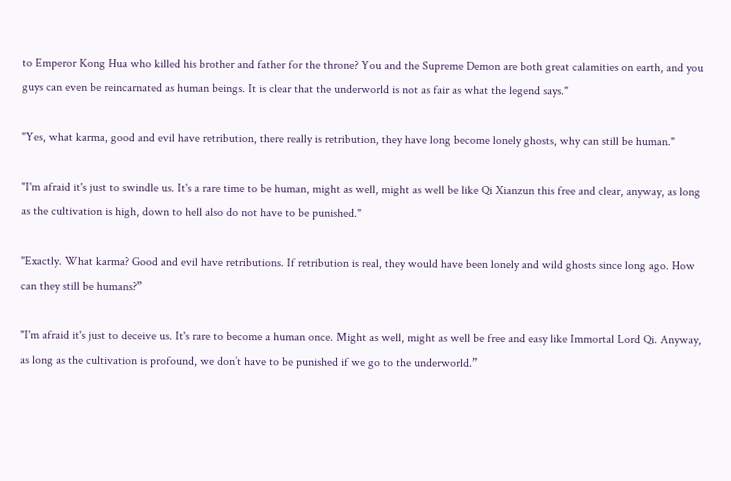to Emperor Kong Hua who killed his brother and father for the throne? You and the Supreme Demon are both great calamities on earth, and you guys can even be reincarnated as human beings. It is clear that the underworld is not as fair as what the legend says."

"Yes, what karma, good and evil have retribution, there really is retribution, they have long become lonely ghosts, why can still be human."

"I'm afraid it's just to swindle us. It's a rare time to be human, might as well, might as well be like Qi Xianzun this free and clear, anyway, as long as the cultivation is high, down to hell also do not have to be punished."

"Exactly. What karma? Good and evil have retributions. If retribution is real, they would have been lonely and wild ghosts since long ago. How can they still be humans?”

"I'm afraid it's just to deceive us. It's rare to become a human once. Might as well, might as well be free and easy like Immortal Lord Qi. Anyway, as long as the cultivation is profound, we don’t have to be punished if we go to the underworld.”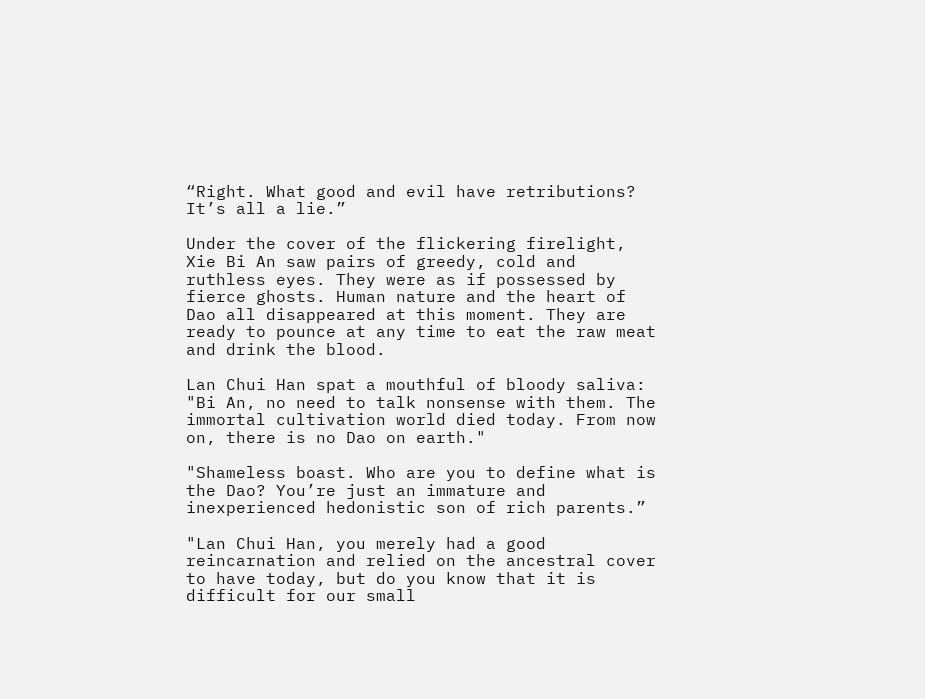“Right. What good and evil have retributions? It’s all a lie.”

Under the cover of the flickering firelight, Xie Bi An saw pairs of greedy, cold and ruthless eyes. They were as if possessed by fierce ghosts. Human nature and the heart of Dao all disappeared at this moment. They are ready to pounce at any time to eat the raw meat and drink the blood.

Lan Chui Han spat a mouthful of bloody saliva: "Bi An, no need to talk nonsense with them. The immortal cultivation world died today. From now on, there is no Dao on earth."

"Shameless boast. Who are you to define what is the Dao? You’re just an immature and inexperienced hedonistic son of rich parents.”

"Lan Chui Han, you merely had a good reincarnation and relied on the ancestral cover to have today, but do you know that it is difficult for our small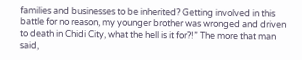families and businesses to be inherited? Getting involved in this battle for no reason, my younger brother was wronged and driven to death in Chidi City, what the hell is it for?!” The more that man said,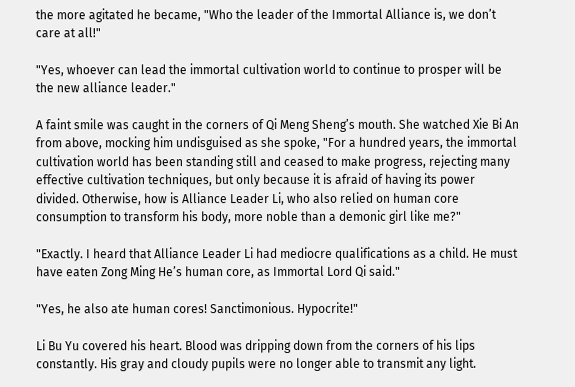the more agitated he became, "Who the leader of the Immortal Alliance is, we don’t care at all!"

"Yes, whoever can lead the immortal cultivation world to continue to prosper will be the new alliance leader."

A faint smile was caught in the corners of Qi Meng Sheng’s mouth. She watched Xie Bi An from above, mocking him undisguised as she spoke, "For a hundred years, the immortal cultivation world has been standing still and ceased to make progress, rejecting many effective cultivation techniques, but only because it is afraid of having its power divided. Otherwise, how is Alliance Leader Li, who also relied on human core consumption to transform his body, more noble than a demonic girl like me?"

"Exactly. I heard that Alliance Leader Li had mediocre qualifications as a child. He must have eaten Zong Ming He’s human core, as Immortal Lord Qi said."

"Yes, he also ate human cores! Sanctimonious. Hypocrite!"

Li Bu Yu covered his heart. Blood was dripping down from the corners of his lips constantly. His gray and cloudy pupils were no longer able to transmit any light.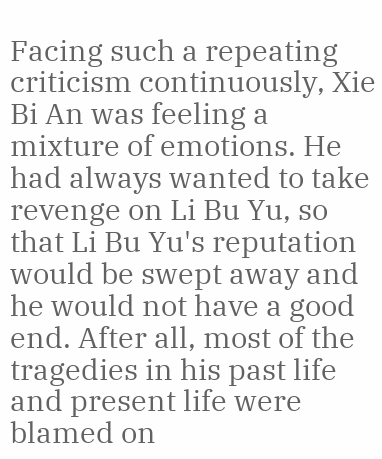Facing such a repeating criticism continuously, Xie Bi An was feeling a mixture of emotions. He had always wanted to take revenge on Li Bu Yu, so that Li Bu Yu's reputation would be swept away and he would not have a good end. After all, most of the tragedies in his past life and present life were blamed on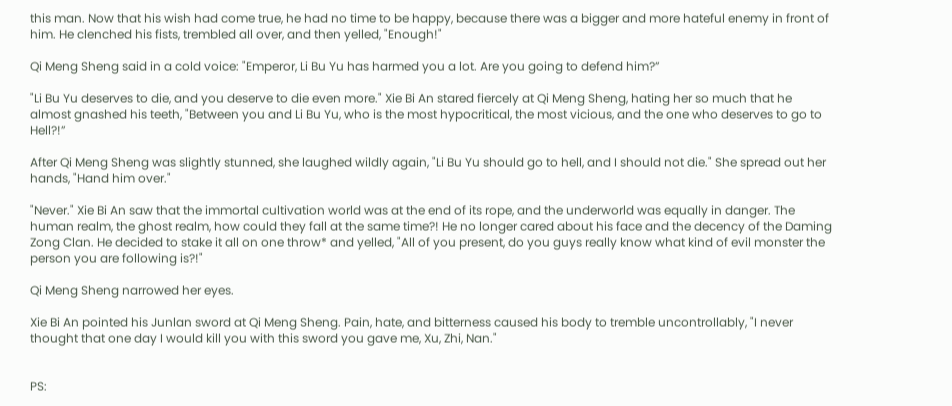this man. Now that his wish had come true, he had no time to be happy, because there was a bigger and more hateful enemy in front of him. He clenched his fists, trembled all over, and then yelled, "Enough!"

Qi Meng Sheng said in a cold voice: "Emperor, Li Bu Yu has harmed you a lot. Are you going to defend him?”

"Li Bu Yu deserves to die, and you deserve to die even more." Xie Bi An stared fiercely at Qi Meng Sheng, hating her so much that he almost gnashed his teeth, "Between you and Li Bu Yu, who is the most hypocritical, the most vicious, and the one who deserves to go to Hell?!”

After Qi Meng Sheng was slightly stunned, she laughed wildly again, "Li Bu Yu should go to hell, and I should not die." She spread out her hands, "Hand him over."

"Never." Xie Bi An saw that the immortal cultivation world was at the end of its rope, and the underworld was equally in danger. The human realm, the ghost realm, how could they fall at the same time?! He no longer cared about his face and the decency of the Daming Zong Clan. He decided to stake it all on one throw* and yelled, "All of you present, do you guys really know what kind of evil monster the person you are following is?!"

Qi Meng Sheng narrowed her eyes.

Xie Bi An pointed his Junlan sword at Qi Meng Sheng. Pain, hate, and bitterness caused his body to tremble uncontrollably, "I never thought that one day I would kill you with this sword you gave me, Xu, Zhi, Nan."


PS: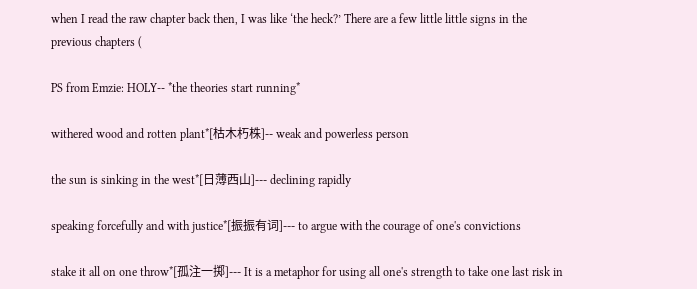when I read the raw chapter back then, I was like ‘the heck?’ There are a few little little signs in the previous chapters (

PS from Emzie: HOLY-- *the theories start running*

withered wood and rotten plant*[枯木朽株]-- weak and powerless person

the sun is sinking in the west*[日薄西山]--- declining rapidly

speaking forcefully and with justice*[振振有词]--- to argue with the courage of one's convictions

stake it all on one throw*[孤注一掷]--- It is a metaphor for using all one's strength to take one last risk in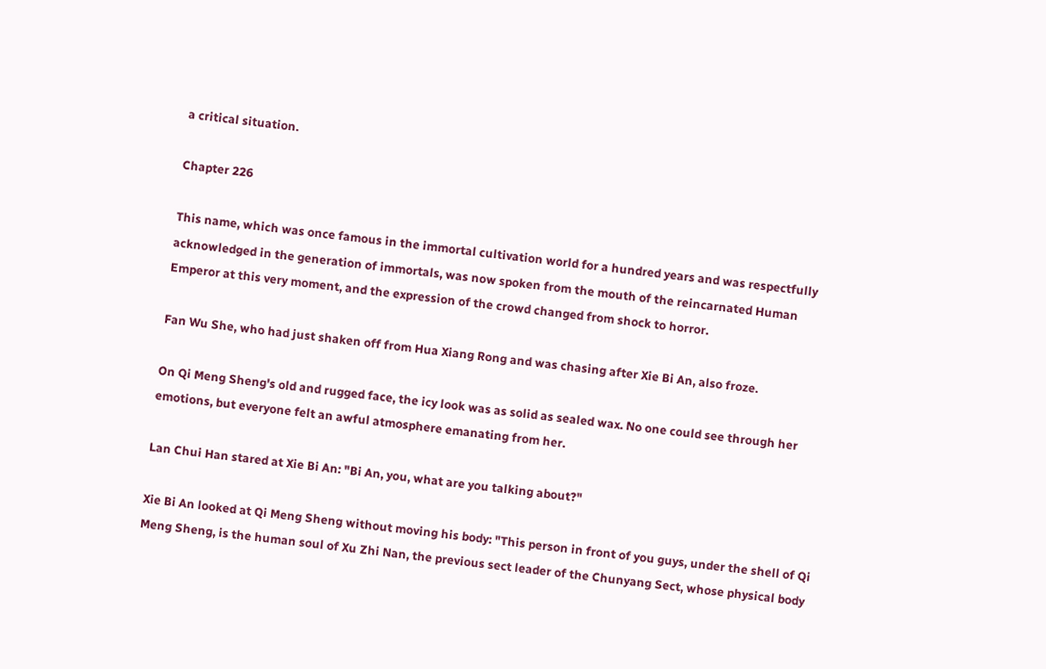a critical situation.

Chapter 226

This name, which was once famous in the immortal cultivation world for a hundred years and was respectfully acknowledged in the generation of immortals, was now spoken from the mouth of the reincarnated Human Emperor at this very moment, and the expression of the crowd changed from shock to horror.

Fan Wu She, who had just shaken off from Hua Xiang Rong and was chasing after Xie Bi An, also froze.

On Qi Meng Sheng's old and rugged face, the icy look was as solid as sealed wax. No one could see through her emotions, but everyone felt an awful atmosphere emanating from her.

Lan Chui Han stared at Xie Bi An: "Bi An, you, what are you talking about?"

Xie Bi An looked at Qi Meng Sheng without moving his body: "This person in front of you guys, under the shell of Qi Meng Sheng, is the human soul of Xu Zhi Nan, the previous sect leader of the Chunyang Sect, whose physical body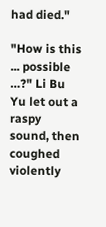had died."

"How is this ... possible …?" Li Bu Yu let out a raspy sound, then coughed violently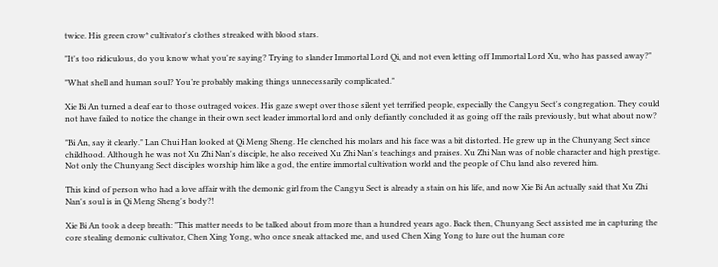twice. His green crow* cultivator's clothes streaked with blood stars.

"It's too ridiculous, do you know what you're saying? Trying to slander Immortal Lord Qi, and not even letting off Immortal Lord Xu, who has passed away?"

"What shell and human soul? You’re probably making things unnecessarily complicated."

Xie Bi An turned a deaf ear to those outraged voices. His gaze swept over those silent yet terrified people, especially the Cangyu Sect's congregation. They could not have failed to notice the change in their own sect leader immortal lord and only defiantly concluded it as going off the rails previously, but what about now?

"Bi An, say it clearly." Lan Chui Han looked at Qi Meng Sheng. He clenched his molars and his face was a bit distorted. He grew up in the Chunyang Sect since childhood. Although he was not Xu Zhi Nan's disciple, he also received Xu Zhi Nan's teachings and praises. Xu Zhi Nan was of noble character and high prestige. Not only the Chunyang Sect disciples worship him like a god, the entire immortal cultivation world and the people of Chu land also revered him.

This kind of person who had a love affair with the demonic girl from the Cangyu Sect is already a stain on his life, and now Xie Bi An actually said that Xu Zhi Nan's soul is in Qi Meng Sheng's body?!

Xie Bi An took a deep breath: "This matter needs to be talked about from more than a hundred years ago. Back then, Chunyang Sect assisted me in capturing the core stealing demonic cultivator, Chen Xing Yong, who once sneak attacked me, and used Chen Xing Yong to lure out the human core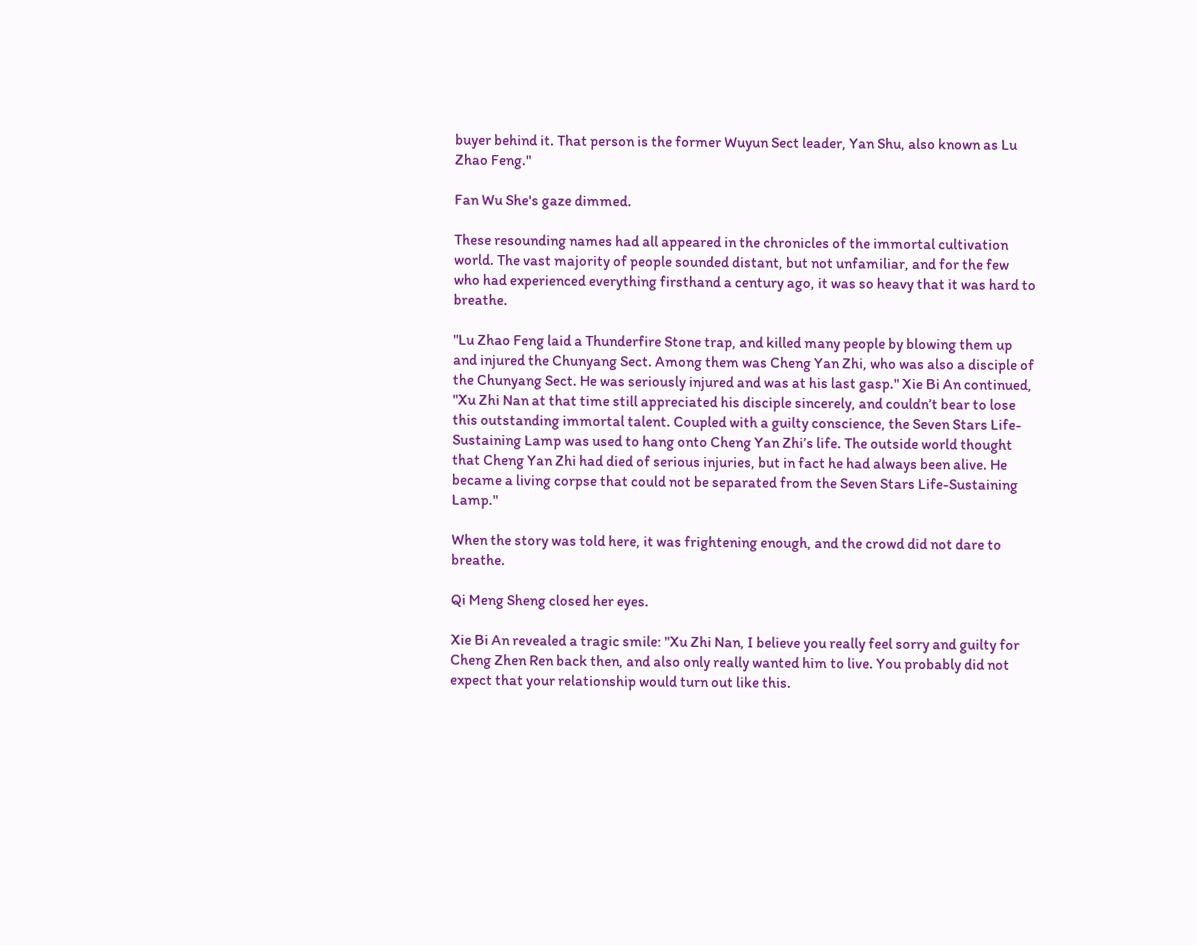buyer behind it. That person is the former Wuyun Sect leader, Yan Shu, also known as Lu Zhao Feng."

Fan Wu She's gaze dimmed.

These resounding names had all appeared in the chronicles of the immortal cultivation world. The vast majority of people sounded distant, but not unfamiliar, and for the few who had experienced everything firsthand a century ago, it was so heavy that it was hard to breathe.

"Lu Zhao Feng laid a Thunderfire Stone trap, and killed many people by blowing them up and injured the Chunyang Sect. Among them was Cheng Yan Zhi, who was also a disciple of the Chunyang Sect. He was seriously injured and was at his last gasp." Xie Bi An continued, "Xu Zhi Nan at that time still appreciated his disciple sincerely, and couldn’t bear to lose this outstanding immortal talent. Coupled with a guilty conscience, the Seven Stars Life-Sustaining Lamp was used to hang onto Cheng Yan Zhi’s life. The outside world thought that Cheng Yan Zhi had died of serious injuries, but in fact he had always been alive. He became a living corpse that could not be separated from the Seven Stars Life-Sustaining Lamp."

When the story was told here, it was frightening enough, and the crowd did not dare to breathe.

Qi Meng Sheng closed her eyes.

Xie Bi An revealed a tragic smile: "Xu Zhi Nan, I believe you really feel sorry and guilty for Cheng Zhen Ren back then, and also only really wanted him to live. You probably did not expect that your relationship would turn out like this.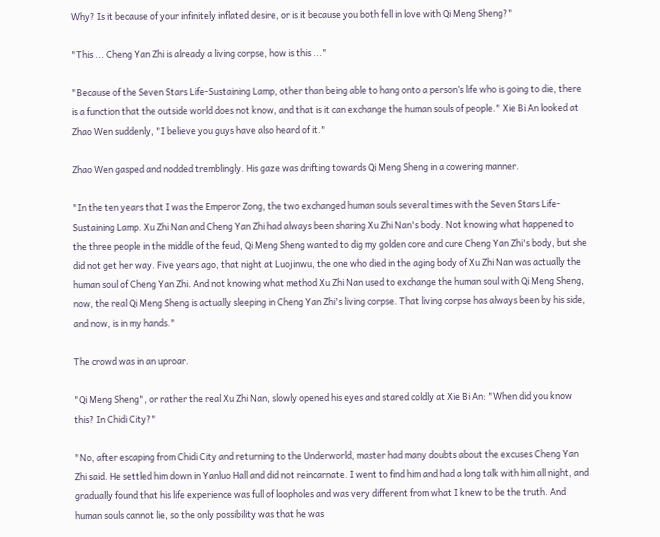Why? Is it because of your infinitely inflated desire, or is it because you both fell in love with Qi Meng Sheng?"

"This ... Cheng Yan Zhi is already a living corpse, how is this ..."

"Because of the Seven Stars Life-Sustaining Lamp, other than being able to hang onto a person’s life who is going to die, there is a function that the outside world does not know, and that is it can exchange the human souls of people." Xie Bi An looked at Zhao Wen suddenly, "I believe you guys have also heard of it."

Zhao Wen gasped and nodded tremblingly. His gaze was drifting towards Qi Meng Sheng in a cowering manner.

"In the ten years that I was the Emperor Zong, the two exchanged human souls several times with the Seven Stars Life-Sustaining Lamp. Xu Zhi Nan and Cheng Yan Zhi had always been sharing Xu Zhi Nan's body. Not knowing what happened to the three people in the middle of the feud, Qi Meng Sheng wanted to dig my golden core and cure Cheng Yan Zhi's body, but she did not get her way. Five years ago, that night at Luojinwu, the one who died in the aging body of Xu Zhi Nan was actually the human soul of Cheng Yan Zhi. And not knowing what method Xu Zhi Nan used to exchange the human soul with Qi Meng Sheng, now, the real Qi Meng Sheng is actually sleeping in Cheng Yan Zhi's living corpse. That living corpse has always been by his side, and now, is in my hands."

The crowd was in an uproar.

"Qi Meng Sheng", or rather the real Xu Zhi Nan, slowly opened his eyes and stared coldly at Xie Bi An: "When did you know this? In Chidi City?"

"No, after escaping from Chidi City and returning to the Underworld, master had many doubts about the excuses Cheng Yan Zhi said. He settled him down in Yanluo Hall and did not reincarnate. I went to find him and had a long talk with him all night, and gradually found that his life experience was full of loopholes and was very different from what I knew to be the truth. And human souls cannot lie, so the only possibility was that he was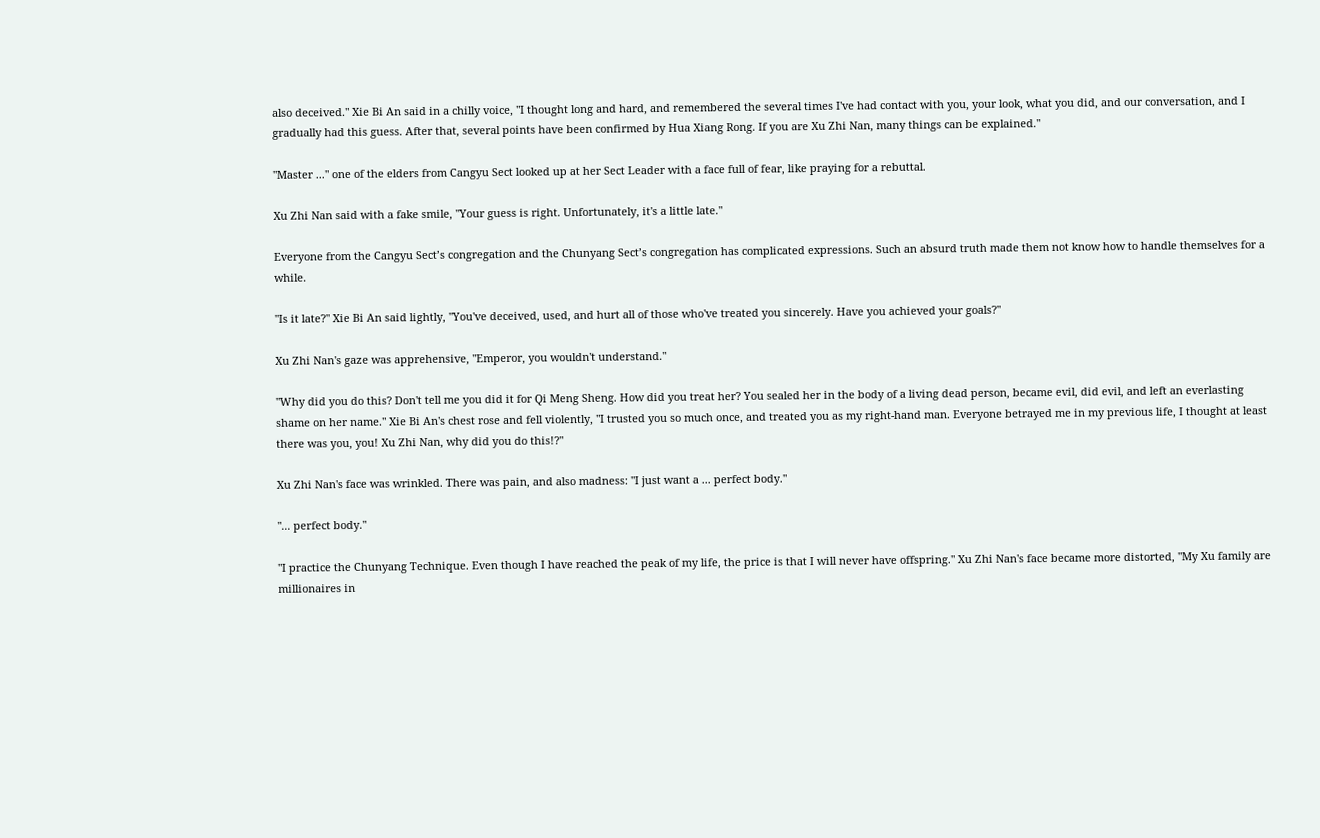also deceived." Xie Bi An said in a chilly voice, "I thought long and hard, and remembered the several times I've had contact with you, your look, what you did, and our conversation, and I gradually had this guess. After that, several points have been confirmed by Hua Xiang Rong. If you are Xu Zhi Nan, many things can be explained."

"Master ..." one of the elders from Cangyu Sect looked up at her Sect Leader with a face full of fear, like praying for a rebuttal.

Xu Zhi Nan said with a fake smile, "Your guess is right. Unfortunately, it's a little late."

Everyone from the Cangyu Sect’s congregation and the Chunyang Sect’s congregation has complicated expressions. Such an absurd truth made them not know how to handle themselves for a while.

"Is it late?" Xie Bi An said lightly, "You've deceived, used, and hurt all of those who've treated you sincerely. Have you achieved your goals?"

Xu Zhi Nan's gaze was apprehensive, "Emperor, you wouldn't understand."

"Why did you do this? Don't tell me you did it for Qi Meng Sheng. How did you treat her? You sealed her in the body of a living dead person, became evil, did evil, and left an everlasting shame on her name." Xie Bi An's chest rose and fell violently, "I trusted you so much once, and treated you as my right-hand man. Everyone betrayed me in my previous life, I thought at least there was you, you! Xu Zhi Nan, why did you do this!?"

Xu Zhi Nan's face was wrinkled. There was pain, and also madness: "I just want a ... perfect body."

"... perfect body."

"I practice the Chunyang Technique. Even though I have reached the peak of my life, the price is that I will never have offspring." Xu Zhi Nan's face became more distorted, "My Xu family are millionaires in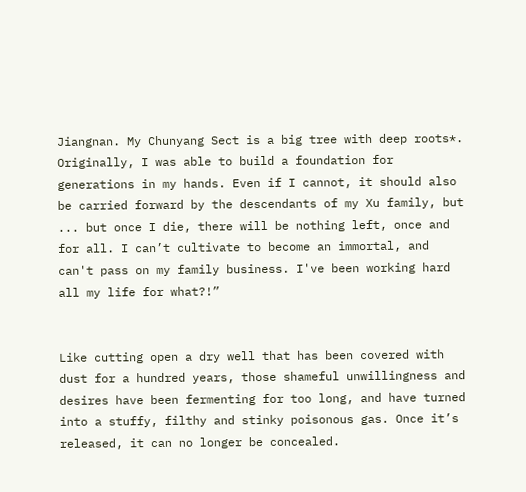Jiangnan. My Chunyang Sect is a big tree with deep roots*. Originally, I was able to build a foundation for generations in my hands. Even if I cannot, it should also be carried forward by the descendants of my Xu family, but ... but once I die, there will be nothing left, once and for all. I can’t cultivate to become an immortal, and can't pass on my family business. I've been working hard all my life for what?!”


Like cutting open a dry well that has been covered with dust for a hundred years, those shameful unwillingness and desires have been fermenting for too long, and have turned into a stuffy, filthy and stinky poisonous gas. Once it’s released, it can no longer be concealed.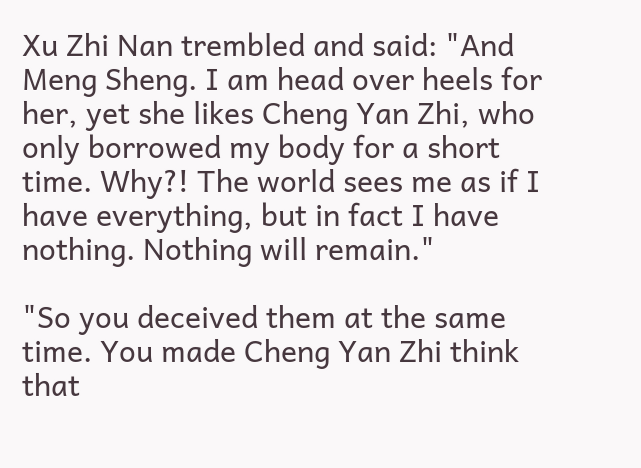Xu Zhi Nan trembled and said: "And Meng Sheng. I am head over heels for her, yet she likes Cheng Yan Zhi, who only borrowed my body for a short time. Why?! The world sees me as if I have everything, but in fact I have nothing. Nothing will remain."

"So you deceived them at the same time. You made Cheng Yan Zhi think that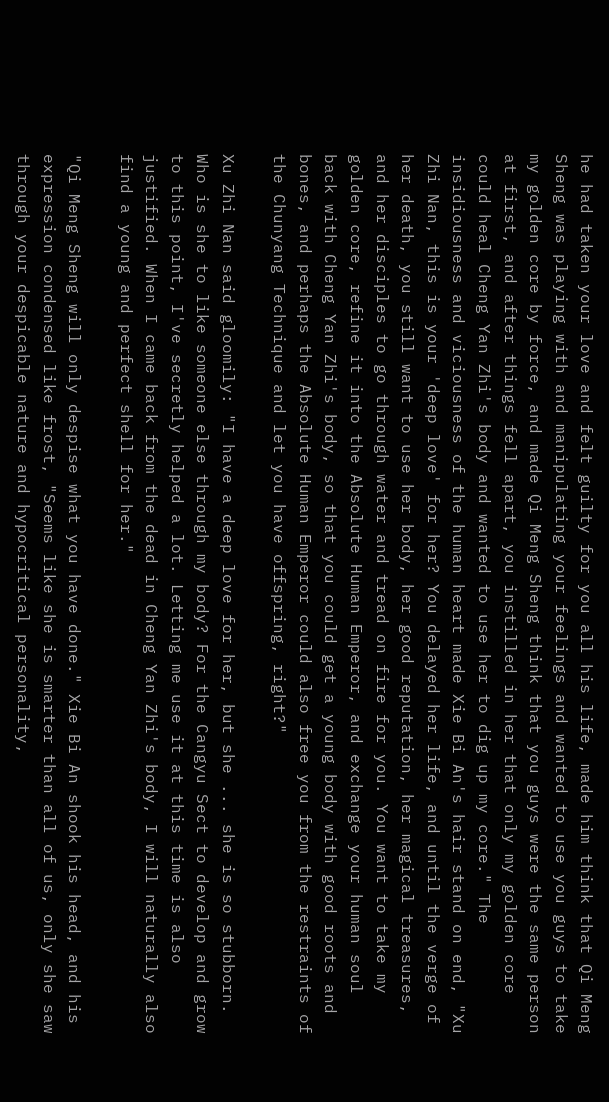he had taken your love and felt guilty for you all his life, made him think that Qi Meng Sheng was playing with and manipulating your feelings and wanted to use you guys to take my golden core by force, and made Qi Meng Sheng think that you guys were the same person at first, and after things fell apart, you instilled in her that only my golden core could heal Cheng Yan Zhi's body and wanted to use her to dig up my core." The insidiousness and viciousness of the human heart made Xie Bi An's hair stand on end, "Xu Zhi Nan, this is your 'deep love' for her? You delayed her life, and until the verge of her death, you still want to use her body, her good reputation, her magical treasures, and her disciples to go through water and tread on fire for you. You want to take my golden core, refine it into the Absolute Human Emperor, and exchange your human soul back with Cheng Yan Zhi's body, so that you could get a young body with good roots and bones, and perhaps the Absolute Human Emperor could also free you from the restraints of the Chunyang Technique and let you have offspring, right?"

Xu Zhi Nan said gloomily: "I have a deep love for her, but she ... she is so stubborn. Who is she to like someone else through my body? For the Cangyu Sect to develop and grow to this point, I've secretly helped a lot. Letting me use it at this time is also justified. When I came back from the dead in Cheng Yan Zhi's body, I will naturally also find a young and perfect shell for her."

"Qi Meng Sheng will only despise what you have done." Xie Bi An shook his head, and his expression condensed like frost, "Seems like she is smarter than all of us, only she saw through your despicable nature and hypocritical personality,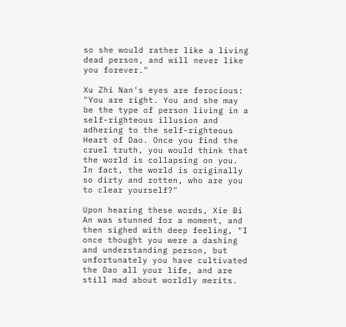so she would rather like a living dead person, and will never like you forever."

Xu Zhi Nan's eyes are ferocious: "You are right. You and she may be the type of person living in a self-righteous illusion and adhering to the self-righteous Heart of Dao. Once you find the cruel truth, you would think that the world is collapsing on you. In fact, the world is originally so dirty and rotten, who are you to clear yourself?"

Upon hearing these words, Xie Bi An was stunned for a moment, and then sighed with deep feeling, "I once thought you were a dashing and understanding person, but unfortunately you have cultivated the Dao all your life, and are still mad about worldly merits.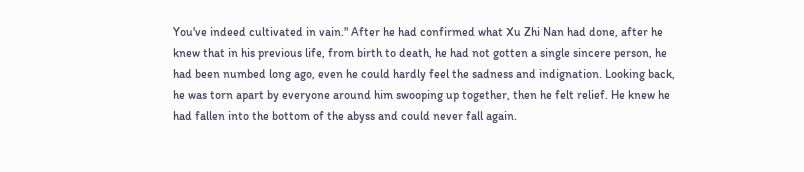You've indeed cultivated in vain." After he had confirmed what Xu Zhi Nan had done, after he knew that in his previous life, from birth to death, he had not gotten a single sincere person, he had been numbed long ago, even he could hardly feel the sadness and indignation. Looking back, he was torn apart by everyone around him swooping up together, then he felt relief. He knew he had fallen into the bottom of the abyss and could never fall again.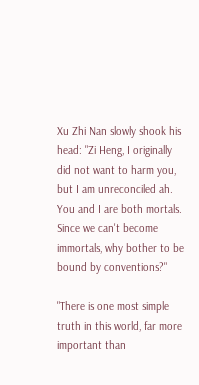Xu Zhi Nan slowly shook his head: "Zi Heng, I originally did not want to harm you, but I am unreconciled ah. You and I are both mortals. Since we can't become immortals, why bother to be bound by conventions?"

"There is one most simple truth in this world, far more important than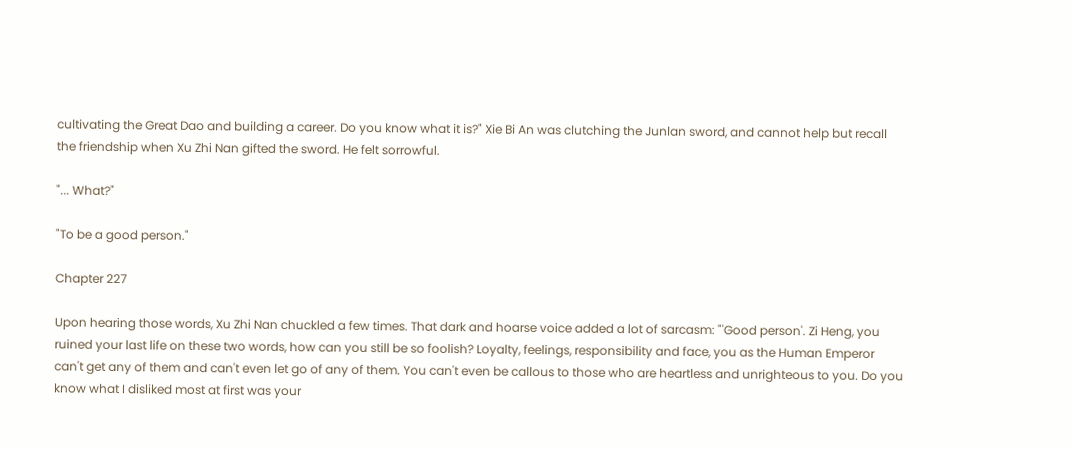cultivating the Great Dao and building a career. Do you know what it is?" Xie Bi An was clutching the Junlan sword, and cannot help but recall the friendship when Xu Zhi Nan gifted the sword. He felt sorrowful.

"... What?"

"To be a good person."

Chapter 227

Upon hearing those words, Xu Zhi Nan chuckled a few times. That dark and hoarse voice added a lot of sarcasm: "'Good person'. Zi Heng, you ruined your last life on these two words, how can you still be so foolish? Loyalty, feelings, responsibility and face, you as the Human Emperor can't get any of them and can't even let go of any of them. You can't even be callous to those who are heartless and unrighteous to you. Do you know what I disliked most at first was your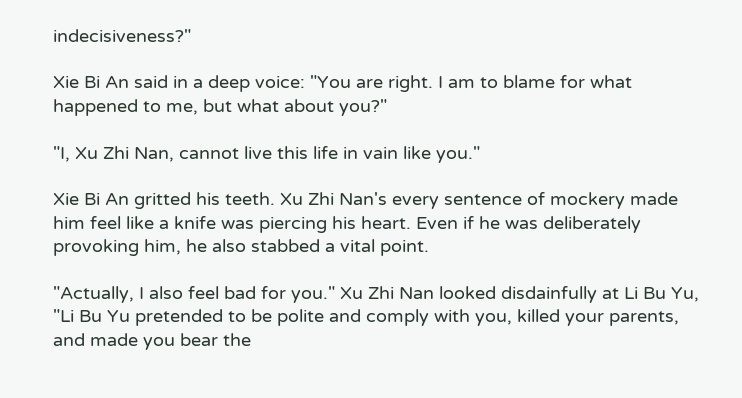indecisiveness?"

Xie Bi An said in a deep voice: "You are right. I am to blame for what happened to me, but what about you?"

"I, Xu Zhi Nan, cannot live this life in vain like you."

Xie Bi An gritted his teeth. Xu Zhi Nan's every sentence of mockery made him feel like a knife was piercing his heart. Even if he was deliberately provoking him, he also stabbed a vital point.

"Actually, I also feel bad for you." Xu Zhi Nan looked disdainfully at Li Bu Yu, "Li Bu Yu pretended to be polite and comply with you, killed your parents, and made you bear the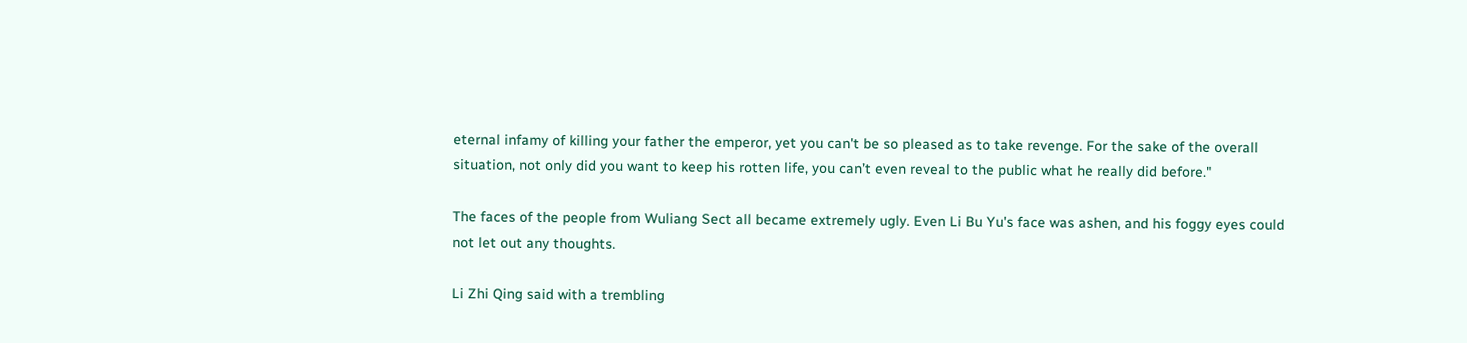eternal infamy of killing your father the emperor, yet you can't be so pleased as to take revenge. For the sake of the overall situation, not only did you want to keep his rotten life, you can’t even reveal to the public what he really did before."

The faces of the people from Wuliang Sect all became extremely ugly. Even Li Bu Yu's face was ashen, and his foggy eyes could not let out any thoughts.

Li Zhi Qing said with a trembling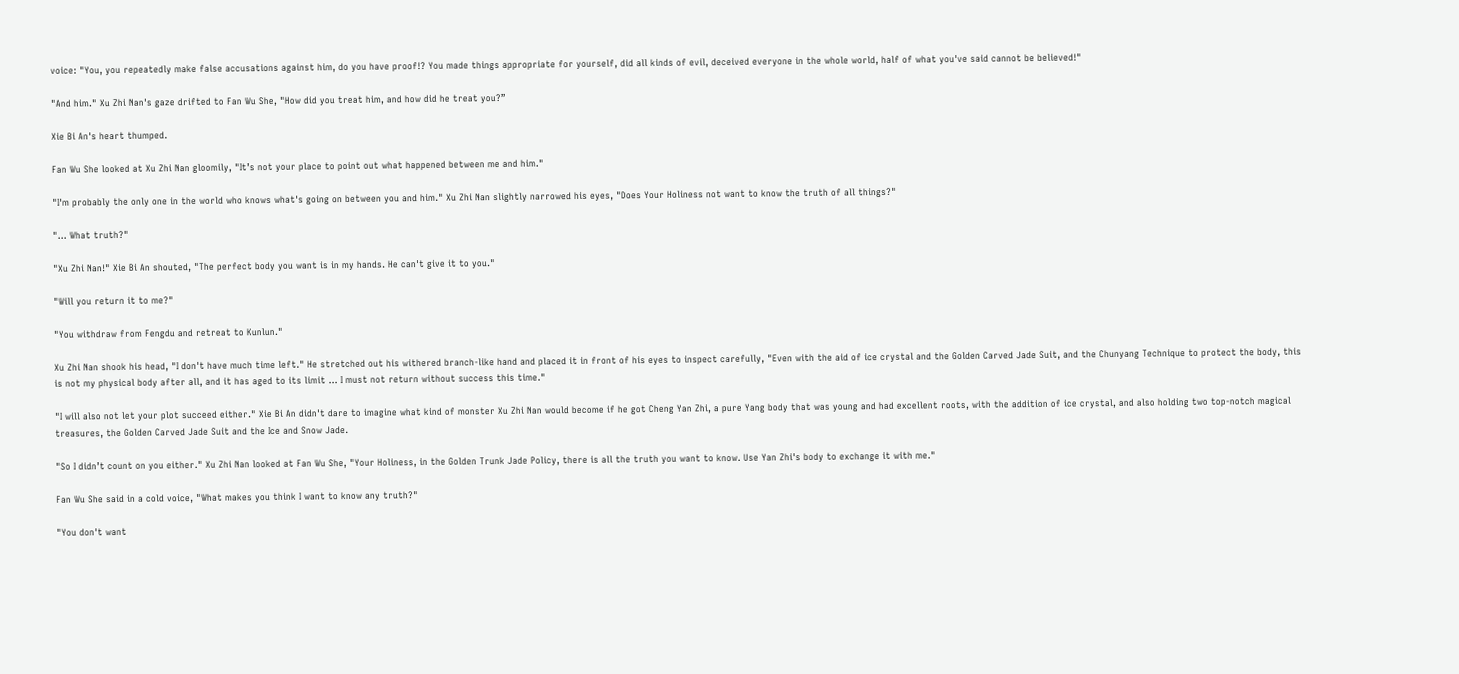voice: "You, you repeatedly make false accusations against him, do you have proof!? You made things appropriate for yourself, did all kinds of evil, deceived everyone in the whole world, half of what you've said cannot be believed!"

"And him." Xu Zhi Nan's gaze drifted to Fan Wu She, "How did you treat him, and how did he treat you?”

Xie Bi An's heart thumped.

Fan Wu She looked at Xu Zhi Nan gloomily, "It’s not your place to point out what happened between me and him."

"I'm probably the only one in the world who knows what's going on between you and him." Xu Zhi Nan slightly narrowed his eyes, "Does Your Holiness not want to know the truth of all things?"

"... What truth?"

"Xu Zhi Nan!" Xie Bi An shouted, "The perfect body you want is in my hands. He can't give it to you."

"Will you return it to me?"

"You withdraw from Fengdu and retreat to Kunlun."

Xu Zhi Nan shook his head, "I don't have much time left." He stretched out his withered branch-like hand and placed it in front of his eyes to inspect carefully, "Even with the aid of ice crystal and the Golden Carved Jade Suit, and the Chunyang Technique to protect the body, this is not my physical body after all, and it has aged to its limit ... I must not return without success this time."

"I will also not let your plot succeed either." Xie Bi An didn't dare to imagine what kind of monster Xu Zhi Nan would become if he got Cheng Yan Zhi, a pure Yang body that was young and had excellent roots, with the addition of ice crystal, and also holding two top-notch magical treasures, the Golden Carved Jade Suit and the Ice and Snow Jade.

"So I didn’t count on you either." Xu Zhi Nan looked at Fan Wu She, "Your Holiness, in the Golden Trunk Jade Policy, there is all the truth you want to know. Use Yan Zhi's body to exchange it with me."

Fan Wu She said in a cold voice, "What makes you think I want to know any truth?"

"You don't want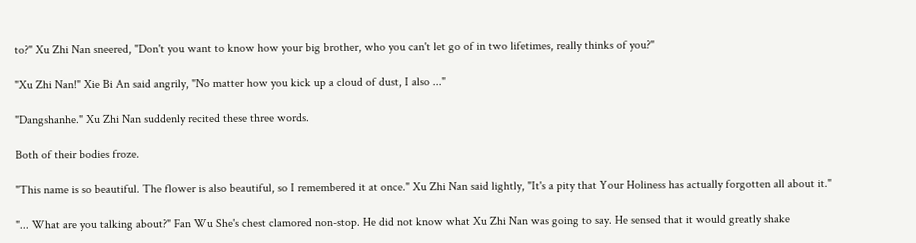to?" Xu Zhi Nan sneered, "Don't you want to know how your big brother, who you can't let go of in two lifetimes, really thinks of you?"

"Xu Zhi Nan!" Xie Bi An said angrily, "No matter how you kick up a cloud of dust, I also ..."

"Dangshanhe." Xu Zhi Nan suddenly recited these three words.

Both of their bodies froze.

"This name is so beautiful. The flower is also beautiful, so I remembered it at once." Xu Zhi Nan said lightly, "It's a pity that Your Holiness has actually forgotten all about it."

"... What are you talking about?" Fan Wu She's chest clamored non-stop. He did not know what Xu Zhi Nan was going to say. He sensed that it would greatly shake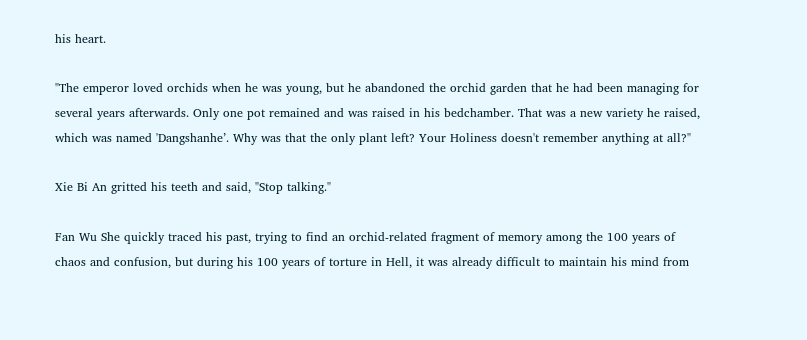his heart.

"The emperor loved orchids when he was young, but he abandoned the orchid garden that he had been managing for several years afterwards. Only one pot remained and was raised in his bedchamber. That was a new variety he raised, which was named 'Dangshanhe’. Why was that the only plant left? Your Holiness doesn't remember anything at all?"

Xie Bi An gritted his teeth and said, "Stop talking."

Fan Wu She quickly traced his past, trying to find an orchid-related fragment of memory among the 100 years of chaos and confusion, but during his 100 years of torture in Hell, it was already difficult to maintain his mind from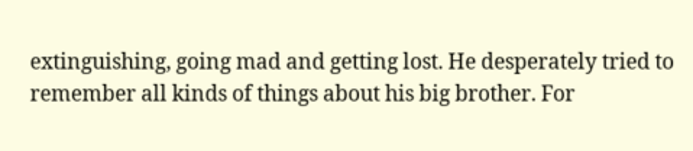extinguishing, going mad and getting lost. He desperately tried to remember all kinds of things about his big brother. For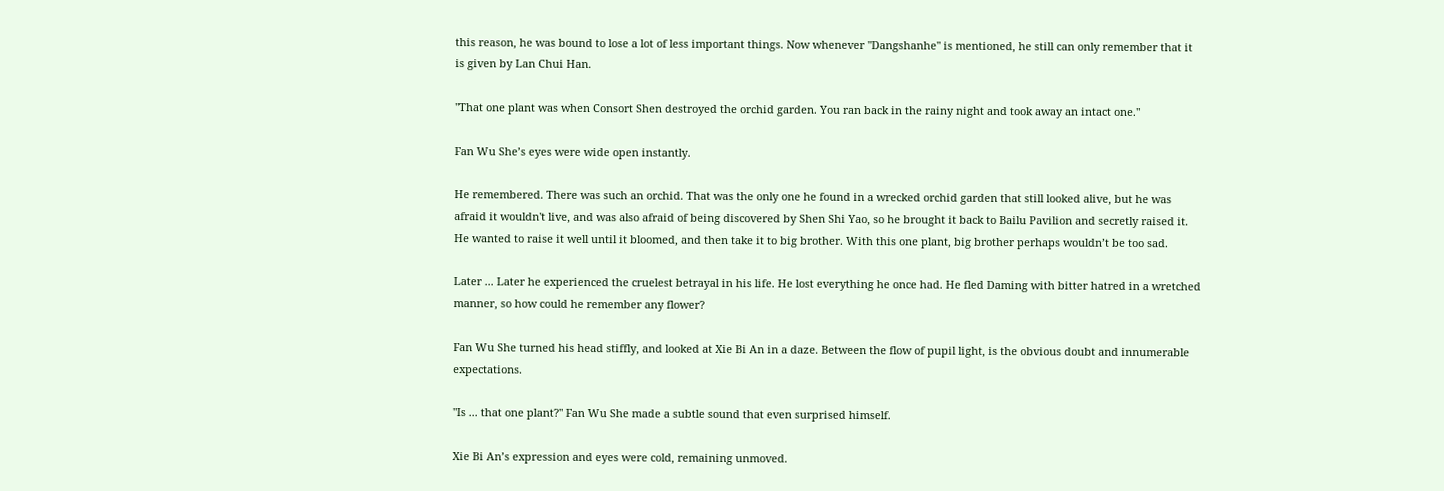this reason, he was bound to lose a lot of less important things. Now whenever "Dangshanhe" is mentioned, he still can only remember that it is given by Lan Chui Han.

"That one plant was when Consort Shen destroyed the orchid garden. You ran back in the rainy night and took away an intact one."

Fan Wu She’s eyes were wide open instantly.

He remembered. There was such an orchid. That was the only one he found in a wrecked orchid garden that still looked alive, but he was afraid it wouldn't live, and was also afraid of being discovered by Shen Shi Yao, so he brought it back to Bailu Pavilion and secretly raised it. He wanted to raise it well until it bloomed, and then take it to big brother. With this one plant, big brother perhaps wouldn’t be too sad.

Later ... Later he experienced the cruelest betrayal in his life. He lost everything he once had. He fled Daming with bitter hatred in a wretched manner, so how could he remember any flower?

Fan Wu She turned his head stiffly, and looked at Xie Bi An in a daze. Between the flow of pupil light, is the obvious doubt and innumerable expectations.

"Is ... that one plant?" Fan Wu She made a subtle sound that even surprised himself.

Xie Bi An’s expression and eyes were cold, remaining unmoved.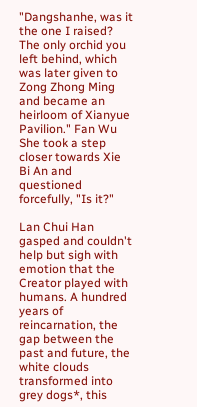"Dangshanhe, was it the one I raised? The only orchid you left behind, which was later given to Zong Zhong Ming and became an heirloom of Xianyue Pavilion." Fan Wu She took a step closer towards Xie Bi An and questioned forcefully, "Is it?"

Lan Chui Han gasped and couldn't help but sigh with emotion that the Creator played with humans. A hundred years of reincarnation, the gap between the past and future, the white clouds transformed into grey dogs*, this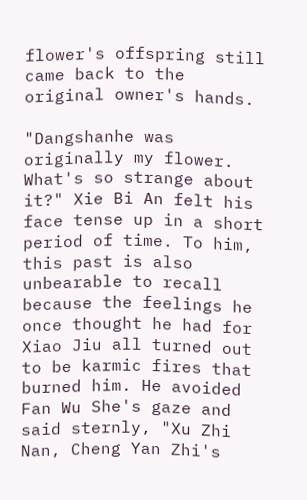flower's offspring still came back to the original owner's hands.

"Dangshanhe was originally my flower. What's so strange about it?" Xie Bi An felt his face tense up in a short period of time. To him, this past is also unbearable to recall because the feelings he once thought he had for Xiao Jiu all turned out to be karmic fires that burned him. He avoided Fan Wu She's gaze and said sternly, "Xu Zhi Nan, Cheng Yan Zhi's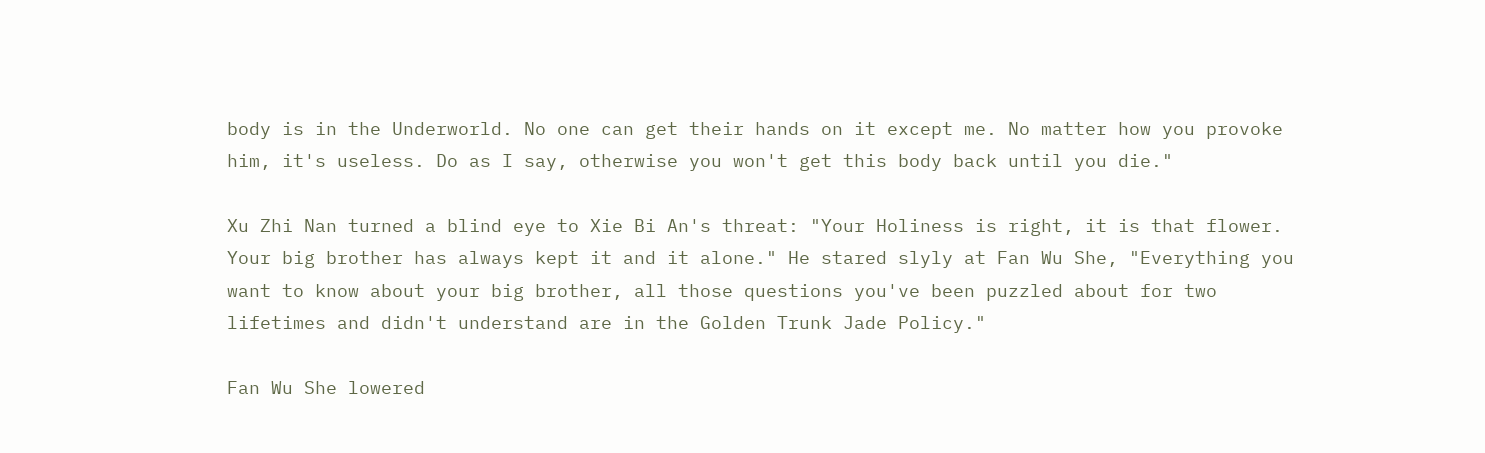body is in the Underworld. No one can get their hands on it except me. No matter how you provoke him, it's useless. Do as I say, otherwise you won't get this body back until you die."

Xu Zhi Nan turned a blind eye to Xie Bi An's threat: "Your Holiness is right, it is that flower. Your big brother has always kept it and it alone." He stared slyly at Fan Wu She, "Everything you want to know about your big brother, all those questions you've been puzzled about for two lifetimes and didn't understand are in the Golden Trunk Jade Policy."

Fan Wu She lowered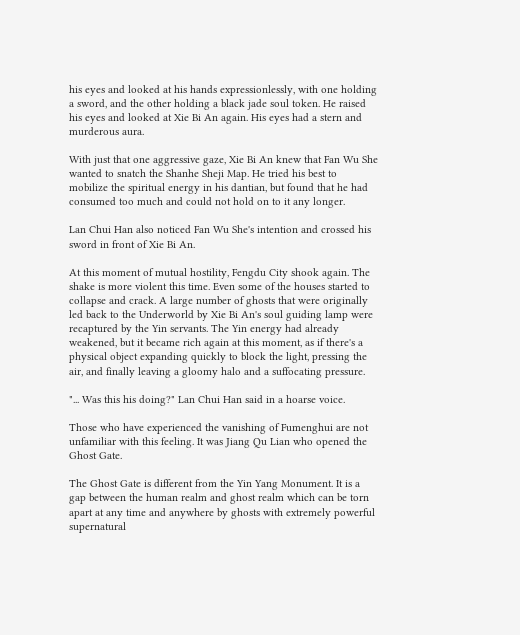his eyes and looked at his hands expressionlessly, with one holding a sword, and the other holding a black jade soul token. He raised his eyes and looked at Xie Bi An again. His eyes had a stern and murderous aura.

With just that one aggressive gaze, Xie Bi An knew that Fan Wu She wanted to snatch the Shanhe Sheji Map. He tried his best to mobilize the spiritual energy in his dantian, but found that he had consumed too much and could not hold on to it any longer.

Lan Chui Han also noticed Fan Wu She's intention and crossed his sword in front of Xie Bi An.

At this moment of mutual hostility, Fengdu City shook again. The shake is more violent this time. Even some of the houses started to collapse and crack. A large number of ghosts that were originally led back to the Underworld by Xie Bi An's soul guiding lamp were recaptured by the Yin servants. The Yin energy had already weakened, but it became rich again at this moment, as if there's a physical object expanding quickly to block the light, pressing the air, and finally leaving a gloomy halo and a suffocating pressure.

"... Was this his doing?" Lan Chui Han said in a hoarse voice.

Those who have experienced the vanishing of Fumenghui are not unfamiliar with this feeling. It was Jiang Qu Lian who opened the Ghost Gate.

The Ghost Gate is different from the Yin Yang Monument. It is a gap between the human realm and ghost realm which can be torn apart at any time and anywhere by ghosts with extremely powerful supernatural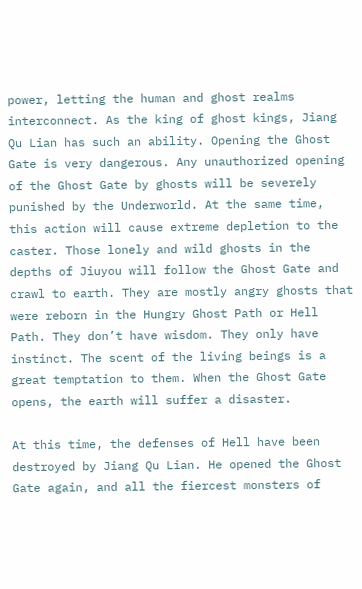power, letting the human and ghost realms interconnect. As the king of ghost kings, Jiang Qu Lian has such an ability. Opening the Ghost Gate is very dangerous. Any unauthorized opening of the Ghost Gate by ghosts will be severely punished by the Underworld. At the same time, this action will cause extreme depletion to the caster. Those lonely and wild ghosts in the depths of Jiuyou will follow the Ghost Gate and crawl to earth. They are mostly angry ghosts that were reborn in the Hungry Ghost Path or Hell Path. They don’t have wisdom. They only have instinct. The scent of the living beings is a great temptation to them. When the Ghost Gate opens, the earth will suffer a disaster.

At this time, the defenses of Hell have been destroyed by Jiang Qu Lian. He opened the Ghost Gate again, and all the fiercest monsters of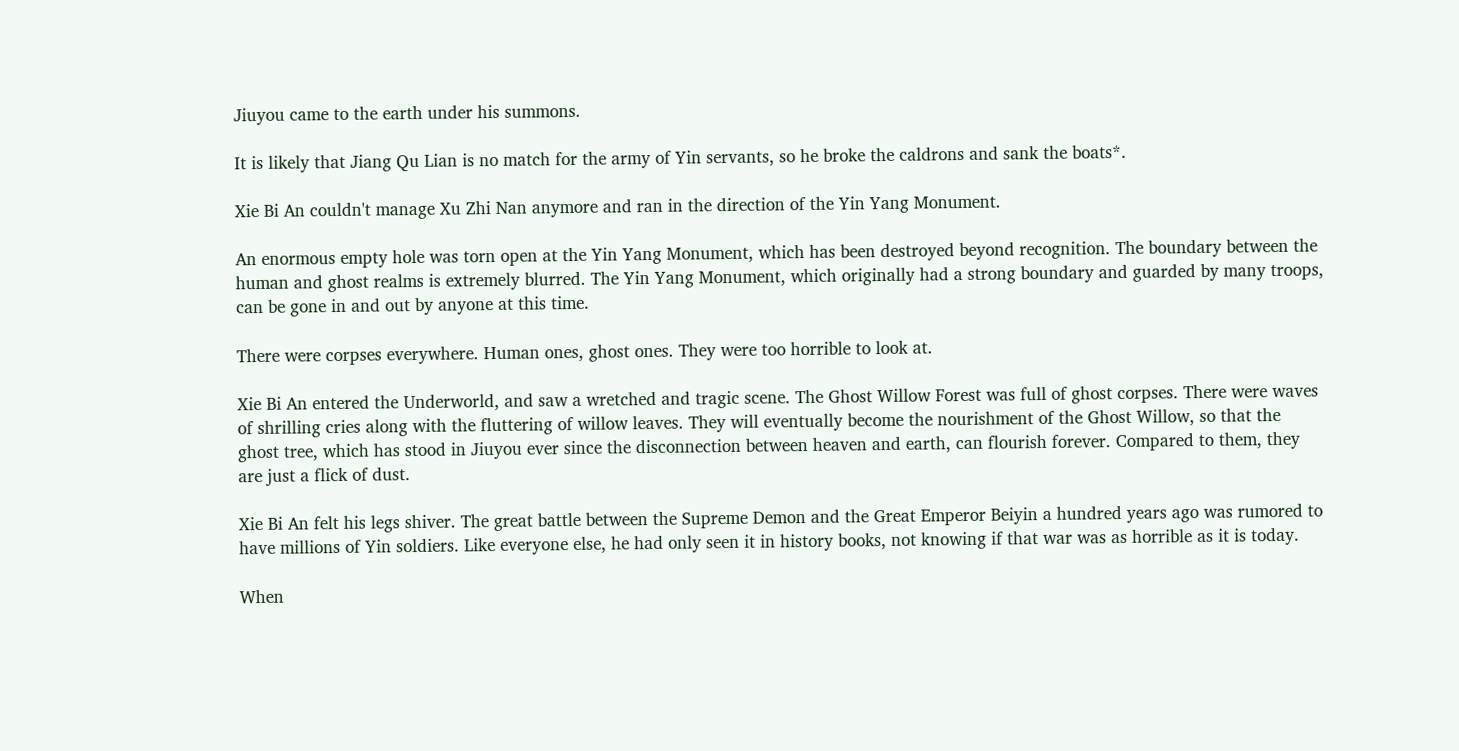Jiuyou came to the earth under his summons.

It is likely that Jiang Qu Lian is no match for the army of Yin servants, so he broke the caldrons and sank the boats*.

Xie Bi An couldn't manage Xu Zhi Nan anymore and ran in the direction of the Yin Yang Monument.

An enormous empty hole was torn open at the Yin Yang Monument, which has been destroyed beyond recognition. The boundary between the human and ghost realms is extremely blurred. The Yin Yang Monument, which originally had a strong boundary and guarded by many troops, can be gone in and out by anyone at this time.

There were corpses everywhere. Human ones, ghost ones. They were too horrible to look at.

Xie Bi An entered the Underworld, and saw a wretched and tragic scene. The Ghost Willow Forest was full of ghost corpses. There were waves of shrilling cries along with the fluttering of willow leaves. They will eventually become the nourishment of the Ghost Willow, so that the ghost tree, which has stood in Jiuyou ever since the disconnection between heaven and earth, can flourish forever. Compared to them, they are just a flick of dust.

Xie Bi An felt his legs shiver. The great battle between the Supreme Demon and the Great Emperor Beiyin a hundred years ago was rumored to have millions of Yin soldiers. Like everyone else, he had only seen it in history books, not knowing if that war was as horrible as it is today.

When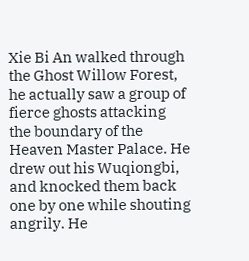Xie Bi An walked through the Ghost Willow Forest, he actually saw a group of fierce ghosts attacking the boundary of the Heaven Master Palace. He drew out his Wuqiongbi, and knocked them back one by one while shouting angrily. He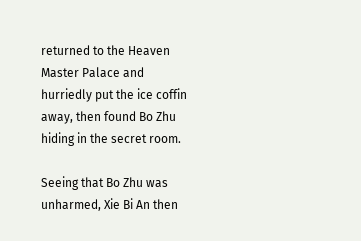returned to the Heaven Master Palace and hurriedly put the ice coffin away, then found Bo Zhu hiding in the secret room.

Seeing that Bo Zhu was unharmed, Xie Bi An then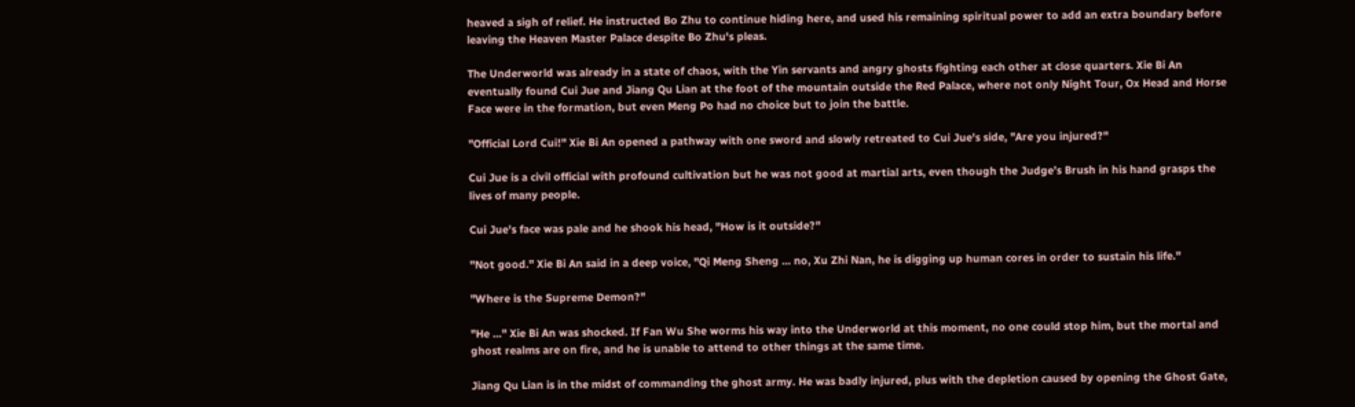heaved a sigh of relief. He instructed Bo Zhu to continue hiding here, and used his remaining spiritual power to add an extra boundary before leaving the Heaven Master Palace despite Bo Zhu's pleas.

The Underworld was already in a state of chaos, with the Yin servants and angry ghosts fighting each other at close quarters. Xie Bi An eventually found Cui Jue and Jiang Qu Lian at the foot of the mountain outside the Red Palace, where not only Night Tour, Ox Head and Horse Face were in the formation, but even Meng Po had no choice but to join the battle.

"Official Lord Cui!" Xie Bi An opened a pathway with one sword and slowly retreated to Cui Jue's side, "Are you injured?"

Cui Jue is a civil official with profound cultivation but he was not good at martial arts, even though the Judge’s Brush in his hand grasps the lives of many people.

Cui Jue's face was pale and he shook his head, "How is it outside?"

"Not good." Xie Bi An said in a deep voice, "Qi Meng Sheng ... no, Xu Zhi Nan, he is digging up human cores in order to sustain his life."

"Where is the Supreme Demon?"

"He ..." Xie Bi An was shocked. If Fan Wu She worms his way into the Underworld at this moment, no one could stop him, but the mortal and ghost realms are on fire, and he is unable to attend to other things at the same time.

Jiang Qu Lian is in the midst of commanding the ghost army. He was badly injured, plus with the depletion caused by opening the Ghost Gate,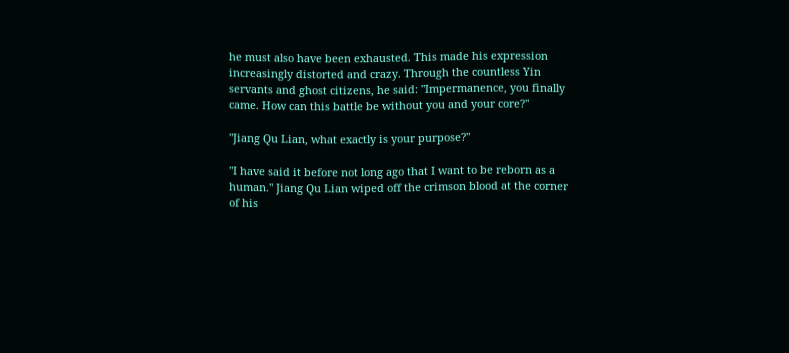he must also have been exhausted. This made his expression increasingly distorted and crazy. Through the countless Yin servants and ghost citizens, he said: "Impermanence, you finally came. How can this battle be without you and your core?"

"Jiang Qu Lian, what exactly is your purpose?"

"I have said it before not long ago that I want to be reborn as a human." Jiang Qu Lian wiped off the crimson blood at the corner of his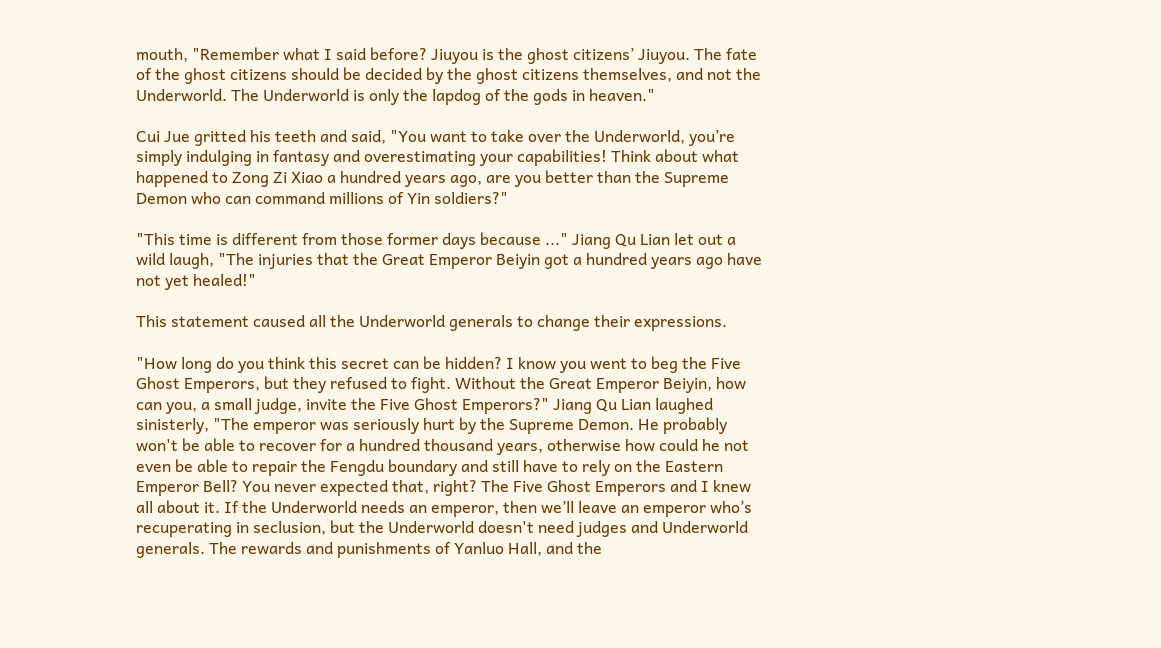mouth, "Remember what I said before? Jiuyou is the ghost citizens’ Jiuyou. The fate of the ghost citizens should be decided by the ghost citizens themselves, and not the Underworld. The Underworld is only the lapdog of the gods in heaven."

Cui Jue gritted his teeth and said, "You want to take over the Underworld, you’re simply indulging in fantasy and overestimating your capabilities! Think about what happened to Zong Zi Xiao a hundred years ago, are you better than the Supreme Demon who can command millions of Yin soldiers?"

"This time is different from those former days because ..." Jiang Qu Lian let out a wild laugh, "The injuries that the Great Emperor Beiyin got a hundred years ago have not yet healed!"

This statement caused all the Underworld generals to change their expressions.

"How long do you think this secret can be hidden? I know you went to beg the Five Ghost Emperors, but they refused to fight. Without the Great Emperor Beiyin, how can you, a small judge, invite the Five Ghost Emperors?" Jiang Qu Lian laughed sinisterly, "The emperor was seriously hurt by the Supreme Demon. He probably won't be able to recover for a hundred thousand years, otherwise how could he not even be able to repair the Fengdu boundary and still have to rely on the Eastern Emperor Bell? You never expected that, right? The Five Ghost Emperors and I knew all about it. If the Underworld needs an emperor, then we’ll leave an emperor who’s recuperating in seclusion, but the Underworld doesn't need judges and Underworld generals. The rewards and punishments of Yanluo Hall, and the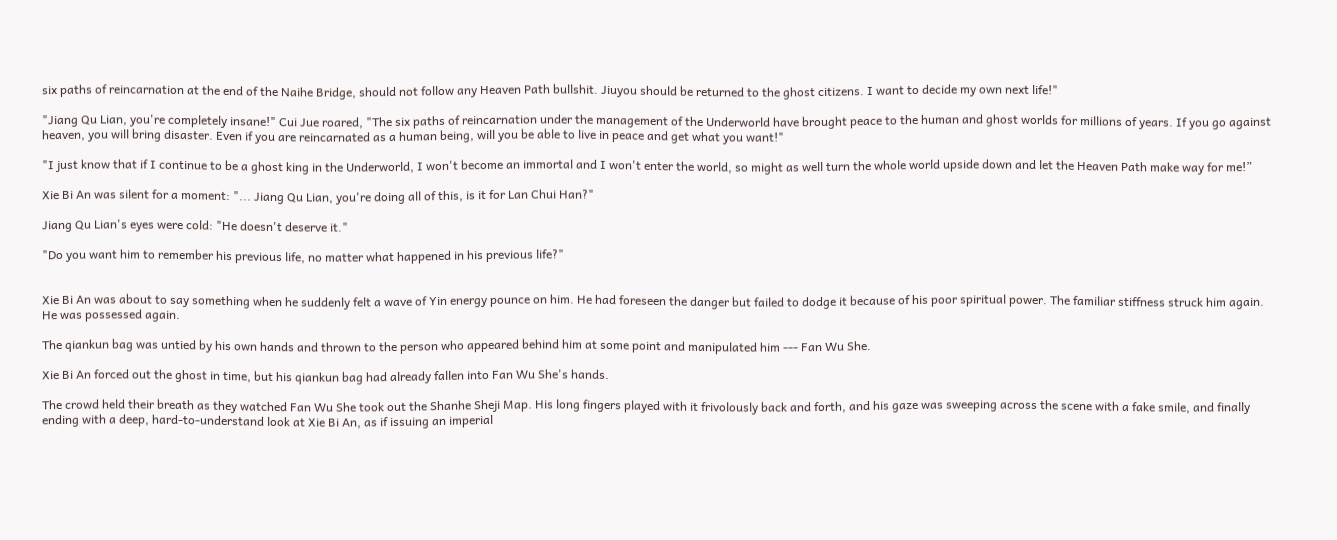six paths of reincarnation at the end of the Naihe Bridge, should not follow any Heaven Path bullshit. Jiuyou should be returned to the ghost citizens. I want to decide my own next life!"

"Jiang Qu Lian, you're completely insane!" Cui Jue roared, "The six paths of reincarnation under the management of the Underworld have brought peace to the human and ghost worlds for millions of years. If you go against heaven, you will bring disaster. Even if you are reincarnated as a human being, will you be able to live in peace and get what you want!"

"I just know that if I continue to be a ghost king in the Underworld, I won't become an immortal and I won't enter the world, so might as well turn the whole world upside down and let the Heaven Path make way for me!”

Xie Bi An was silent for a moment: "... Jiang Qu Lian, you're doing all of this, is it for Lan Chui Han?"

Jiang Qu Lian's eyes were cold: "He doesn't deserve it."

"Do you want him to remember his previous life, no matter what happened in his previous life?"


Xie Bi An was about to say something when he suddenly felt a wave of Yin energy pounce on him. He had foreseen the danger but failed to dodge it because of his poor spiritual power. The familiar stiffness struck him again. He was possessed again.

The qiankun bag was untied by his own hands and thrown to the person who appeared behind him at some point and manipulated him --- Fan Wu She.

Xie Bi An forced out the ghost in time, but his qiankun bag had already fallen into Fan Wu She's hands.

The crowd held their breath as they watched Fan Wu She took out the Shanhe Sheji Map. His long fingers played with it frivolously back and forth, and his gaze was sweeping across the scene with a fake smile, and finally ending with a deep, hard-to-understand look at Xie Bi An, as if issuing an imperial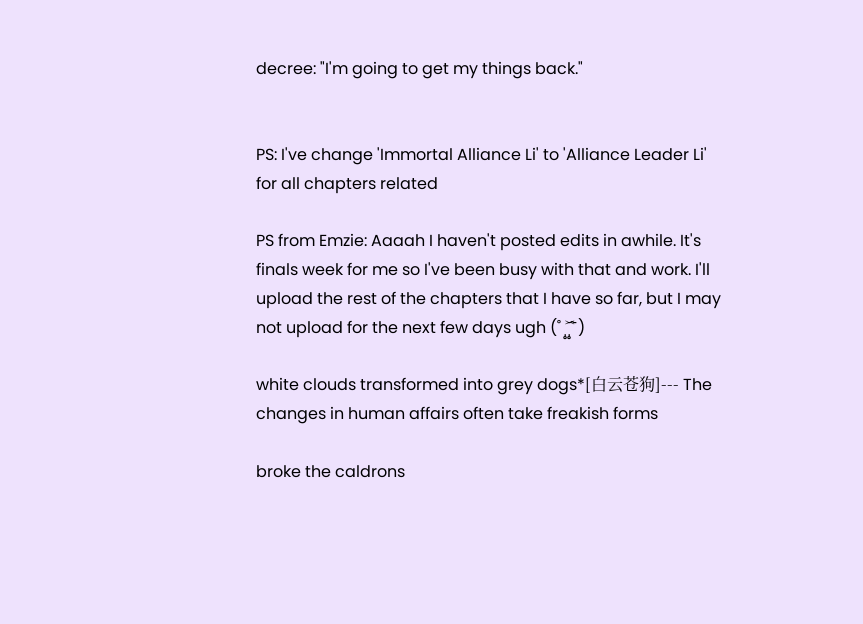decree: "I'm going to get my things back."


PS: I've change 'Immortal Alliance Li' to 'Alliance Leader Li' for all chapters related

PS from Emzie: Aaaah I haven't posted edits in awhile. It's finals week for me so I've been busy with that and work. I'll upload the rest of the chapters that I have so far, but I may not upload for the next few days ugh (˚ ˃̣̥᷄˂̣̥᷅ )

white clouds transformed into grey dogs*[白云苍狗]--- The changes in human affairs often take freakish forms

broke the caldrons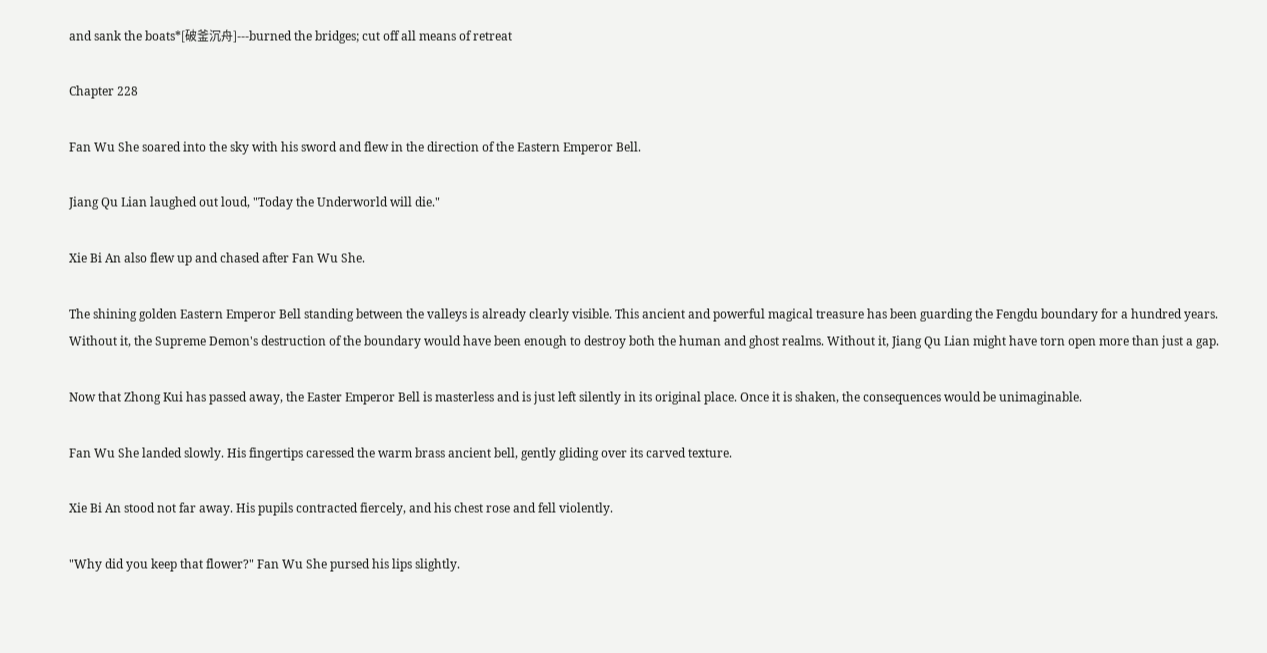and sank the boats*[破釜沉舟]---burned the bridges; cut off all means of retreat

Chapter 228

Fan Wu She soared into the sky with his sword and flew in the direction of the Eastern Emperor Bell.

Jiang Qu Lian laughed out loud, "Today the Underworld will die."

Xie Bi An also flew up and chased after Fan Wu She.

The shining golden Eastern Emperor Bell standing between the valleys is already clearly visible. This ancient and powerful magical treasure has been guarding the Fengdu boundary for a hundred years. Without it, the Supreme Demon's destruction of the boundary would have been enough to destroy both the human and ghost realms. Without it, Jiang Qu Lian might have torn open more than just a gap.

Now that Zhong Kui has passed away, the Easter Emperor Bell is masterless and is just left silently in its original place. Once it is shaken, the consequences would be unimaginable.

Fan Wu She landed slowly. His fingertips caressed the warm brass ancient bell, gently gliding over its carved texture.

Xie Bi An stood not far away. His pupils contracted fiercely, and his chest rose and fell violently.

"Why did you keep that flower?" Fan Wu She pursed his lips slightly.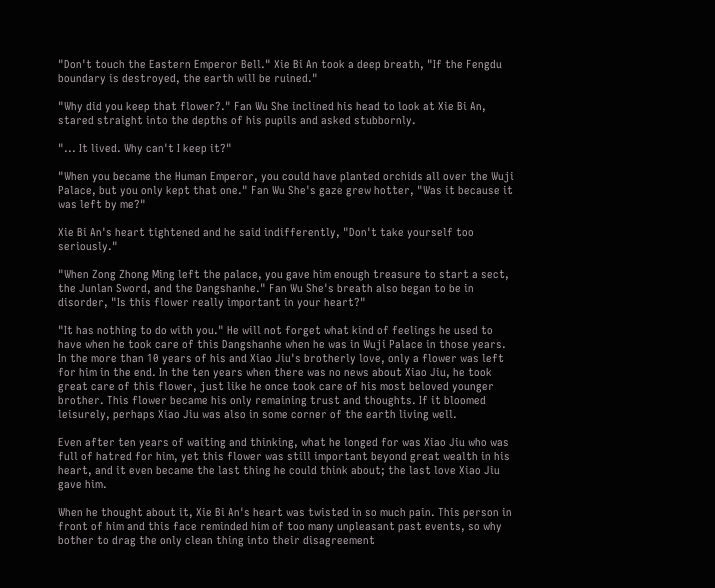"Don't touch the Eastern Emperor Bell." Xie Bi An took a deep breath, "If the Fengdu boundary is destroyed, the earth will be ruined."

"Why did you keep that flower?." Fan Wu She inclined his head to look at Xie Bi An, stared straight into the depths of his pupils and asked stubbornly.

"... It lived. Why can't I keep it?"

"When you became the Human Emperor, you could have planted orchids all over the Wuji Palace, but you only kept that one." Fan Wu She's gaze grew hotter, "Was it because it was left by me?"

Xie Bi An's heart tightened and he said indifferently, "Don't take yourself too seriously."

"When Zong Zhong Ming left the palace, you gave him enough treasure to start a sect, the Junlan Sword, and the Dangshanhe." Fan Wu She's breath also began to be in disorder, "Is this flower really important in your heart?"

"It has nothing to do with you." He will not forget what kind of feelings he used to have when he took care of this Dangshanhe when he was in Wuji Palace in those years. In the more than 10 years of his and Xiao Jiu's brotherly love, only a flower was left for him in the end. In the ten years when there was no news about Xiao Jiu, he took great care of this flower, just like he once took care of his most beloved younger brother. This flower became his only remaining trust and thoughts. If it bloomed leisurely, perhaps Xiao Jiu was also in some corner of the earth living well.

Even after ten years of waiting and thinking, what he longed for was Xiao Jiu who was full of hatred for him, yet this flower was still important beyond great wealth in his heart, and it even became the last thing he could think about; the last love Xiao Jiu gave him.

When he thought about it, Xie Bi An's heart was twisted in so much pain. This person in front of him and this face reminded him of too many unpleasant past events, so why bother to drag the only clean thing into their disagreement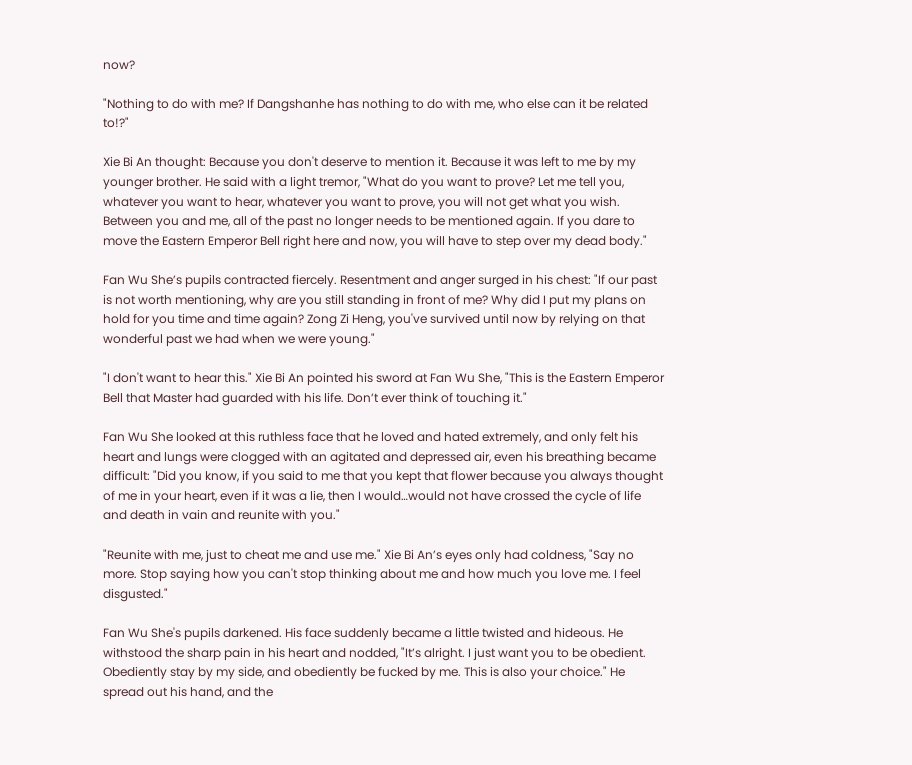now?

"Nothing to do with me? If Dangshanhe has nothing to do with me, who else can it be related to!?"

Xie Bi An thought: Because you don't deserve to mention it. Because it was left to me by my younger brother. He said with a light tremor, "What do you want to prove? Let me tell you, whatever you want to hear, whatever you want to prove, you will not get what you wish. Between you and me, all of the past no longer needs to be mentioned again. If you dare to move the Eastern Emperor Bell right here and now, you will have to step over my dead body."

Fan Wu She’s pupils contracted fiercely. Resentment and anger surged in his chest: "If our past is not worth mentioning, why are you still standing in front of me? Why did I put my plans on hold for you time and time again? Zong Zi Heng, you've survived until now by relying on that wonderful past we had when we were young."

"I don't want to hear this." Xie Bi An pointed his sword at Fan Wu She, "This is the Eastern Emperor Bell that Master had guarded with his life. Don’t ever think of touching it."

Fan Wu She looked at this ruthless face that he loved and hated extremely, and only felt his heart and lungs were clogged with an agitated and depressed air, even his breathing became difficult: "Did you know, if you said to me that you kept that flower because you always thought of me in your heart, even if it was a lie, then I would…would not have crossed the cycle of life and death in vain and reunite with you."

"Reunite with me, just to cheat me and use me." Xie Bi An’s eyes only had coldness, "Say no more. Stop saying how you can't stop thinking about me and how much you love me. I feel disgusted."

Fan Wu She's pupils darkened. His face suddenly became a little twisted and hideous. He withstood the sharp pain in his heart and nodded, "It’s alright. I just want you to be obedient. Obediently stay by my side, and obediently be fucked by me. This is also your choice." He spread out his hand, and the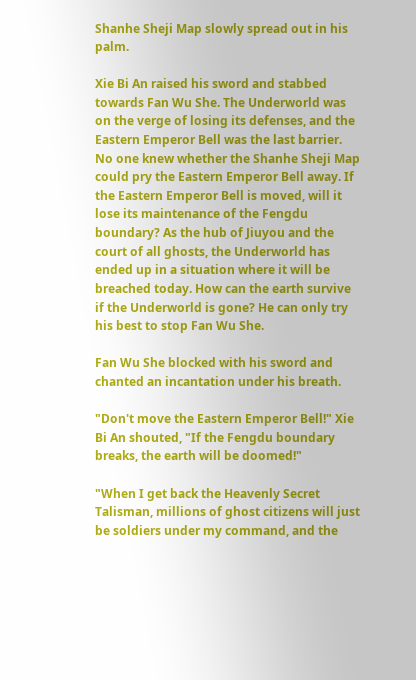Shanhe Sheji Map slowly spread out in his palm.

Xie Bi An raised his sword and stabbed towards Fan Wu She. The Underworld was on the verge of losing its defenses, and the Eastern Emperor Bell was the last barrier. No one knew whether the Shanhe Sheji Map could pry the Eastern Emperor Bell away. If the Eastern Emperor Bell is moved, will it lose its maintenance of the Fengdu boundary? As the hub of Jiuyou and the court of all ghosts, the Underworld has ended up in a situation where it will be breached today. How can the earth survive if the Underworld is gone? He can only try his best to stop Fan Wu She.

Fan Wu She blocked with his sword and chanted an incantation under his breath.

"Don't move the Eastern Emperor Bell!" Xie Bi An shouted, "If the Fengdu boundary breaks, the earth will be doomed!"

"When I get back the Heavenly Secret Talisman, millions of ghost citizens will just be soldiers under my command, and the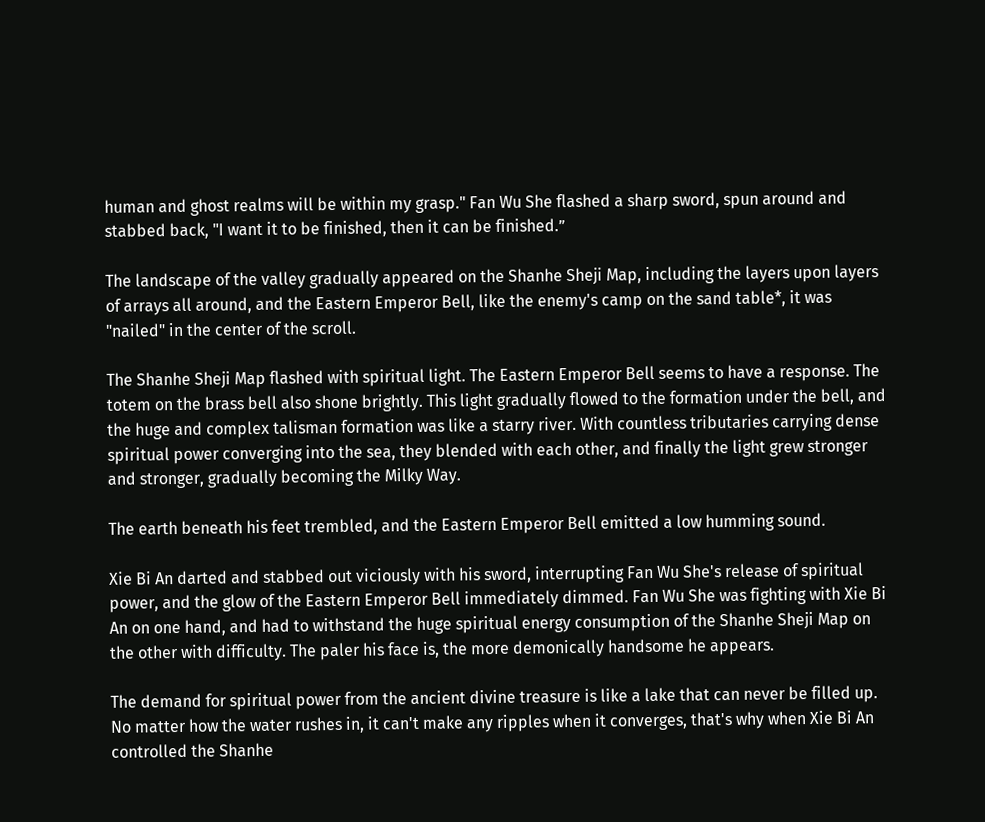human and ghost realms will be within my grasp." Fan Wu She flashed a sharp sword, spun around and stabbed back, "I want it to be finished, then it can be finished.”

The landscape of the valley gradually appeared on the Shanhe Sheji Map, including the layers upon layers of arrays all around, and the Eastern Emperor Bell, like the enemy's camp on the sand table*, it was "nailed" in the center of the scroll.

The Shanhe Sheji Map flashed with spiritual light. The Eastern Emperor Bell seems to have a response. The totem on the brass bell also shone brightly. This light gradually flowed to the formation under the bell, and the huge and complex talisman formation was like a starry river. With countless tributaries carrying dense spiritual power converging into the sea, they blended with each other, and finally the light grew stronger and stronger, gradually becoming the Milky Way.

The earth beneath his feet trembled, and the Eastern Emperor Bell emitted a low humming sound.

Xie Bi An darted and stabbed out viciously with his sword, interrupting Fan Wu She's release of spiritual power, and the glow of the Eastern Emperor Bell immediately dimmed. Fan Wu She was fighting with Xie Bi An on one hand, and had to withstand the huge spiritual energy consumption of the Shanhe Sheji Map on the other with difficulty. The paler his face is, the more demonically handsome he appears.

The demand for spiritual power from the ancient divine treasure is like a lake that can never be filled up. No matter how the water rushes in, it can't make any ripples when it converges, that's why when Xie Bi An controlled the Shanhe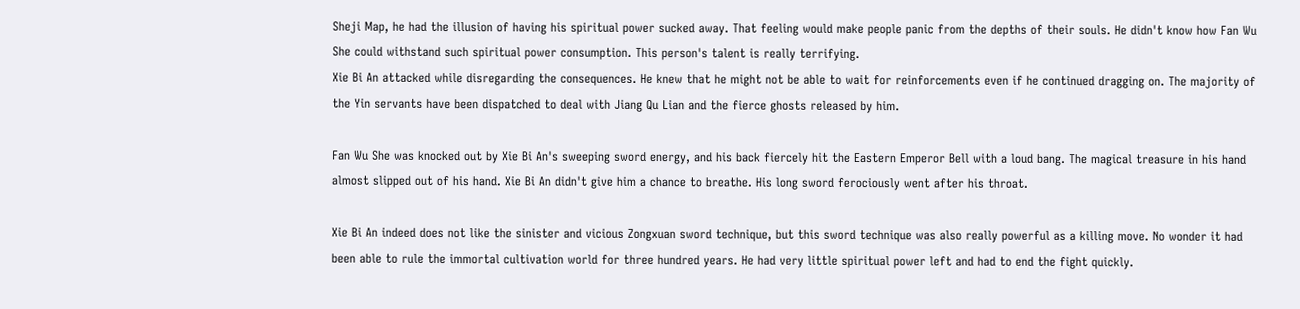Sheji Map, he had the illusion of having his spiritual power sucked away. That feeling would make people panic from the depths of their souls. He didn't know how Fan Wu She could withstand such spiritual power consumption. This person's talent is really terrifying.
Xie Bi An attacked while disregarding the consequences. He knew that he might not be able to wait for reinforcements even if he continued dragging on. The majority of the Yin servants have been dispatched to deal with Jiang Qu Lian and the fierce ghosts released by him.

Fan Wu She was knocked out by Xie Bi An's sweeping sword energy, and his back fiercely hit the Eastern Emperor Bell with a loud bang. The magical treasure in his hand almost slipped out of his hand. Xie Bi An didn't give him a chance to breathe. His long sword ferociously went after his throat.

Xie Bi An indeed does not like the sinister and vicious Zongxuan sword technique, but this sword technique was also really powerful as a killing move. No wonder it had been able to rule the immortal cultivation world for three hundred years. He had very little spiritual power left and had to end the fight quickly.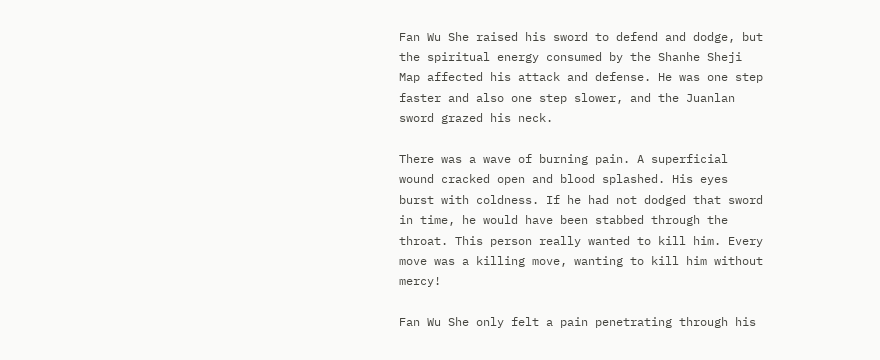Fan Wu She raised his sword to defend and dodge, but the spiritual energy consumed by the Shanhe Sheji Map affected his attack and defense. He was one step faster and also one step slower, and the Juanlan sword grazed his neck.

There was a wave of burning pain. A superficial wound cracked open and blood splashed. His eyes burst with coldness. If he had not dodged that sword in time, he would have been stabbed through the throat. This person really wanted to kill him. Every move was a killing move, wanting to kill him without mercy!

Fan Wu She only felt a pain penetrating through his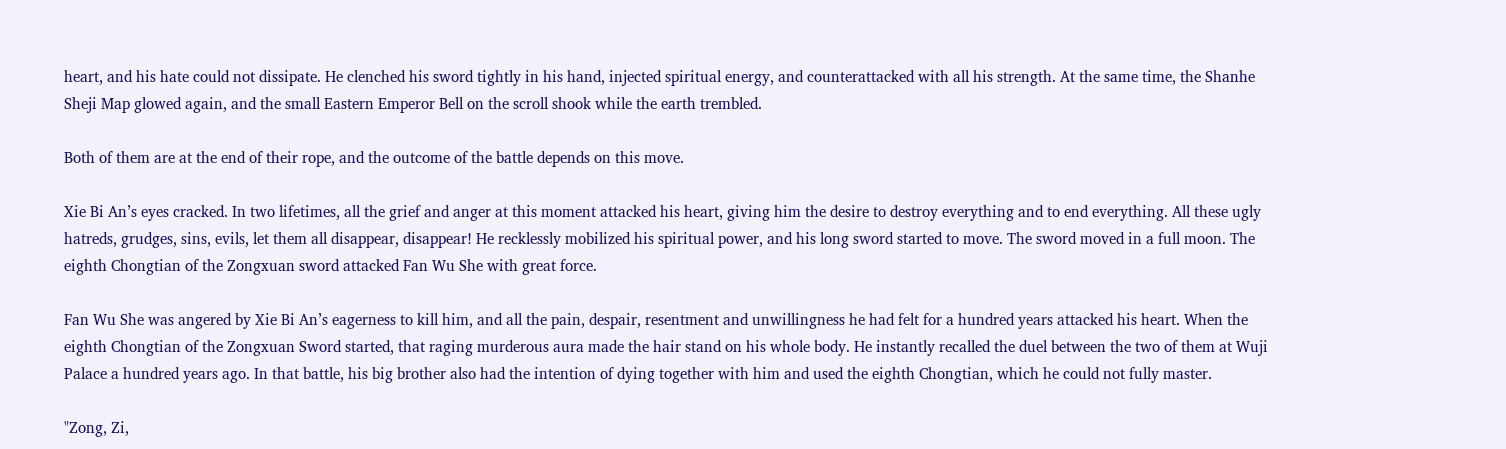heart, and his hate could not dissipate. He clenched his sword tightly in his hand, injected spiritual energy, and counterattacked with all his strength. At the same time, the Shanhe Sheji Map glowed again, and the small Eastern Emperor Bell on the scroll shook while the earth trembled.

Both of them are at the end of their rope, and the outcome of the battle depends on this move.

Xie Bi An’s eyes cracked. In two lifetimes, all the grief and anger at this moment attacked his heart, giving him the desire to destroy everything and to end everything. All these ugly hatreds, grudges, sins, evils, let them all disappear, disappear! He recklessly mobilized his spiritual power, and his long sword started to move. The sword moved in a full moon. The eighth Chongtian of the Zongxuan sword attacked Fan Wu She with great force.

Fan Wu She was angered by Xie Bi An’s eagerness to kill him, and all the pain, despair, resentment and unwillingness he had felt for a hundred years attacked his heart. When the eighth Chongtian of the Zongxuan Sword started, that raging murderous aura made the hair stand on his whole body. He instantly recalled the duel between the two of them at Wuji Palace a hundred years ago. In that battle, his big brother also had the intention of dying together with him and used the eighth Chongtian, which he could not fully master.

"Zong, Zi,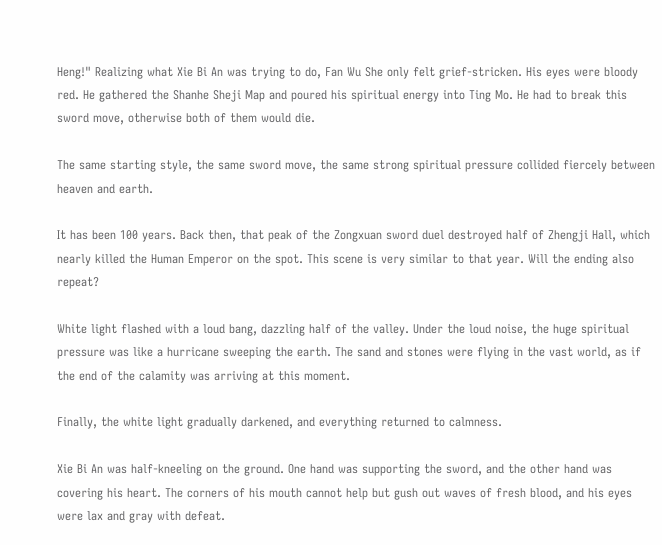Heng!" Realizing what Xie Bi An was trying to do, Fan Wu She only felt grief-stricken. His eyes were bloody red. He gathered the Shanhe Sheji Map and poured his spiritual energy into Ting Mo. He had to break this sword move, otherwise both of them would die.

The same starting style, the same sword move, the same strong spiritual pressure collided fiercely between heaven and earth.

It has been 100 years. Back then, that peak of the Zongxuan sword duel destroyed half of Zhengji Hall, which nearly killed the Human Emperor on the spot. This scene is very similar to that year. Will the ending also repeat?

White light flashed with a loud bang, dazzling half of the valley. Under the loud noise, the huge spiritual pressure was like a hurricane sweeping the earth. The sand and stones were flying in the vast world, as if the end of the calamity was arriving at this moment.

Finally, the white light gradually darkened, and everything returned to calmness.

Xie Bi An was half-kneeling on the ground. One hand was supporting the sword, and the other hand was covering his heart. The corners of his mouth cannot help but gush out waves of fresh blood, and his eyes were lax and gray with defeat.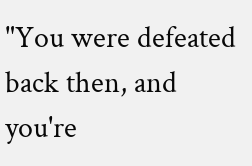"You were defeated back then, and you're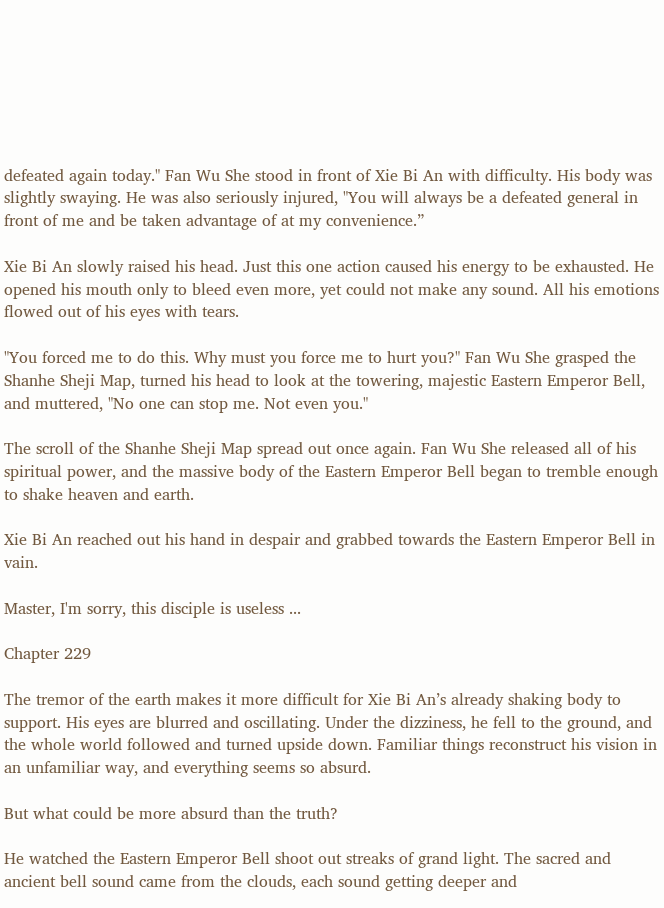defeated again today." Fan Wu She stood in front of Xie Bi An with difficulty. His body was slightly swaying. He was also seriously injured, "You will always be a defeated general in front of me and be taken advantage of at my convenience.”

Xie Bi An slowly raised his head. Just this one action caused his energy to be exhausted. He opened his mouth only to bleed even more, yet could not make any sound. All his emotions flowed out of his eyes with tears.

"You forced me to do this. Why must you force me to hurt you?" Fan Wu She grasped the Shanhe Sheji Map, turned his head to look at the towering, majestic Eastern Emperor Bell, and muttered, "No one can stop me. Not even you."

The scroll of the Shanhe Sheji Map spread out once again. Fan Wu She released all of his spiritual power, and the massive body of the Eastern Emperor Bell began to tremble enough to shake heaven and earth.

Xie Bi An reached out his hand in despair and grabbed towards the Eastern Emperor Bell in vain.

Master, I'm sorry, this disciple is useless ...

Chapter 229

The tremor of the earth makes it more difficult for Xie Bi An’s already shaking body to support. His eyes are blurred and oscillating. Under the dizziness, he fell to the ground, and the whole world followed and turned upside down. Familiar things reconstruct his vision in an unfamiliar way, and everything seems so absurd.

But what could be more absurd than the truth?

He watched the Eastern Emperor Bell shoot out streaks of grand light. The sacred and ancient bell sound came from the clouds, each sound getting deeper and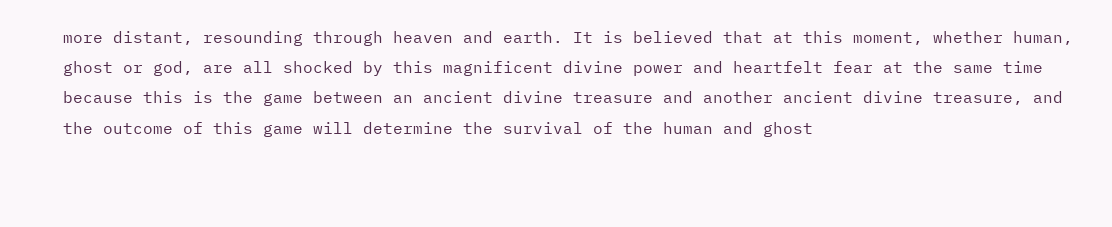more distant, resounding through heaven and earth. It is believed that at this moment, whether human, ghost or god, are all shocked by this magnificent divine power and heartfelt fear at the same time because this is the game between an ancient divine treasure and another ancient divine treasure, and the outcome of this game will determine the survival of the human and ghost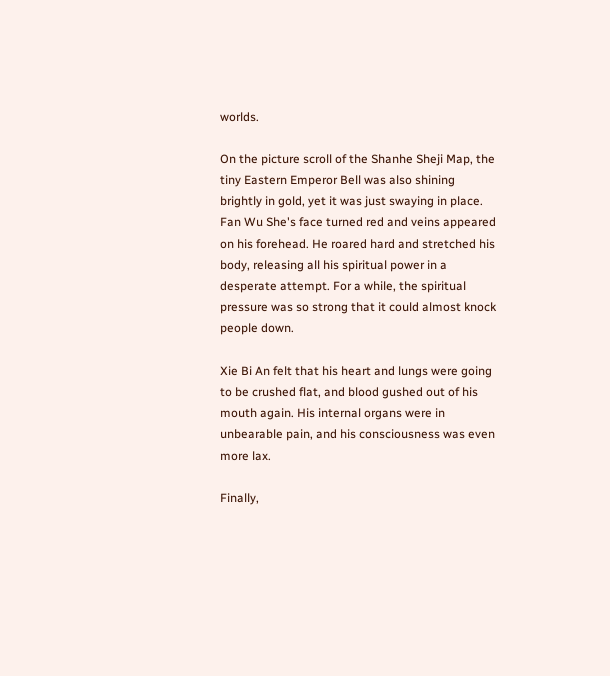worlds.

On the picture scroll of the Shanhe Sheji Map, the tiny Eastern Emperor Bell was also shining brightly in gold, yet it was just swaying in place. Fan Wu She's face turned red and veins appeared on his forehead. He roared hard and stretched his body, releasing all his spiritual power in a desperate attempt. For a while, the spiritual pressure was so strong that it could almost knock people down.

Xie Bi An felt that his heart and lungs were going to be crushed flat, and blood gushed out of his mouth again. His internal organs were in unbearable pain, and his consciousness was even more lax.

Finally,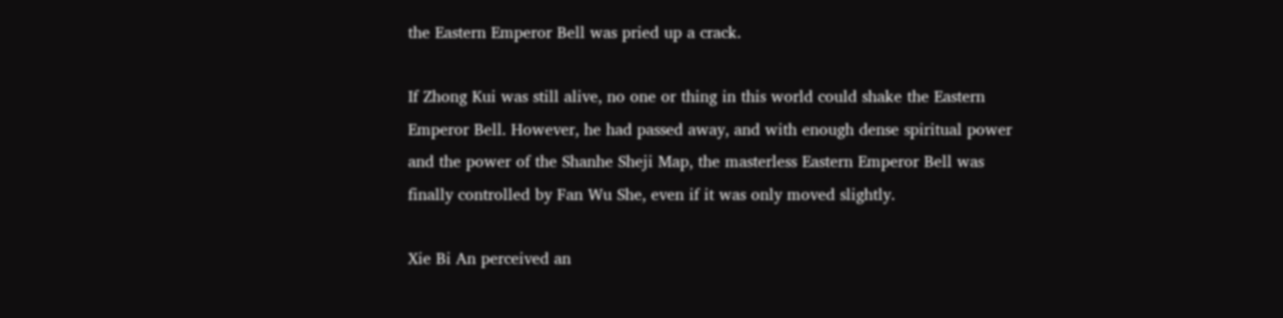the Eastern Emperor Bell was pried up a crack.

If Zhong Kui was still alive, no one or thing in this world could shake the Eastern Emperor Bell. However, he had passed away, and with enough dense spiritual power and the power of the Shanhe Sheji Map, the masterless Eastern Emperor Bell was finally controlled by Fan Wu She, even if it was only moved slightly.

Xie Bi An perceived an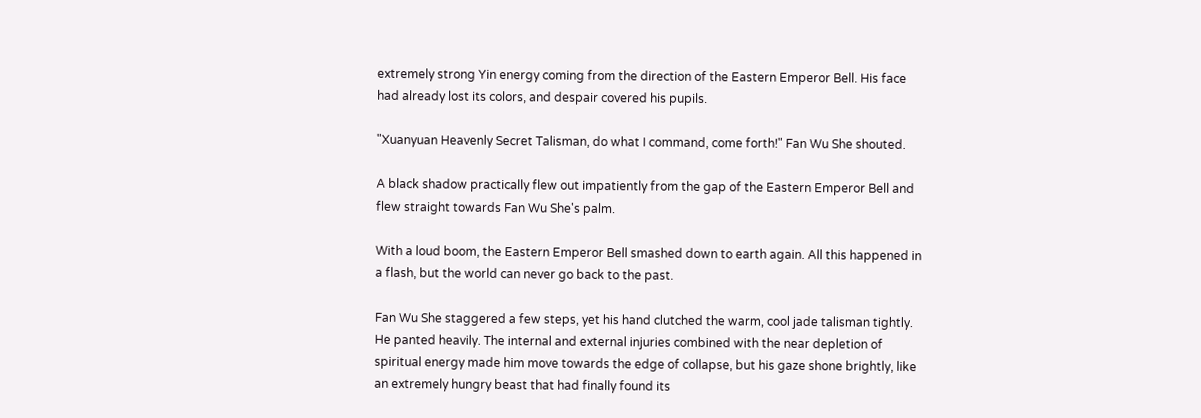extremely strong Yin energy coming from the direction of the Eastern Emperor Bell. His face had already lost its colors, and despair covered his pupils.

"Xuanyuan Heavenly Secret Talisman, do what I command, come forth!" Fan Wu She shouted.

A black shadow practically flew out impatiently from the gap of the Eastern Emperor Bell and flew straight towards Fan Wu She's palm.

With a loud boom, the Eastern Emperor Bell smashed down to earth again. All this happened in a flash, but the world can never go back to the past.

Fan Wu She staggered a few steps, yet his hand clutched the warm, cool jade talisman tightly. He panted heavily. The internal and external injuries combined with the near depletion of spiritual energy made him move towards the edge of collapse, but his gaze shone brightly, like an extremely hungry beast that had finally found its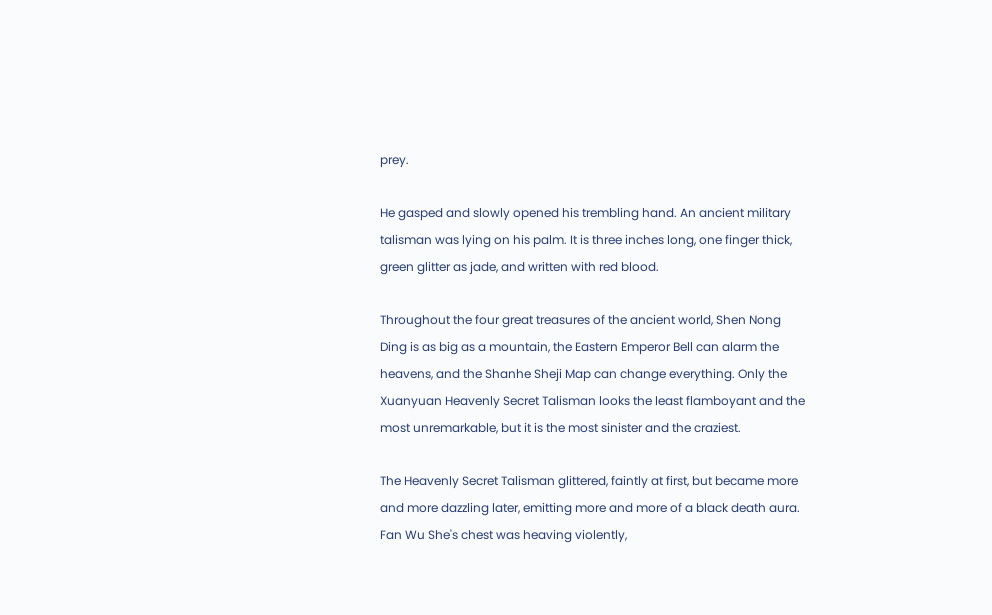prey.

He gasped and slowly opened his trembling hand. An ancient military talisman was lying on his palm. It is three inches long, one finger thick, green glitter as jade, and written with red blood.

Throughout the four great treasures of the ancient world, Shen Nong Ding is as big as a mountain, the Eastern Emperor Bell can alarm the heavens, and the Shanhe Sheji Map can change everything. Only the Xuanyuan Heavenly Secret Talisman looks the least flamboyant and the most unremarkable, but it is the most sinister and the craziest.

The Heavenly Secret Talisman glittered, faintly at first, but became more and more dazzling later, emitting more and more of a black death aura. Fan Wu She's chest was heaving violently,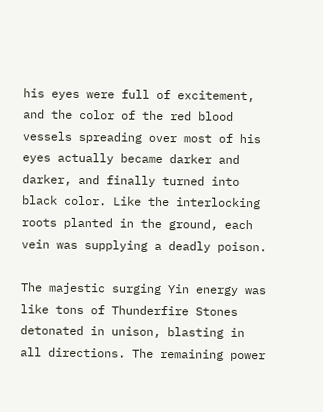his eyes were full of excitement, and the color of the red blood vessels spreading over most of his eyes actually became darker and darker, and finally turned into black color. Like the interlocking roots planted in the ground, each vein was supplying a deadly poison.

The majestic surging Yin energy was like tons of Thunderfire Stones detonated in unison, blasting in all directions. The remaining power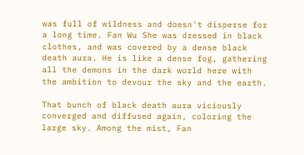was full of wildness and doesn't disperse for a long time. Fan Wu She was dressed in black clothes, and was covered by a dense black death aura. He is like a dense fog, gathering all the demons in the dark world here with the ambition to devour the sky and the earth.

That bunch of black death aura viciously converged and diffused again, coloring the large sky. Among the mist, Fan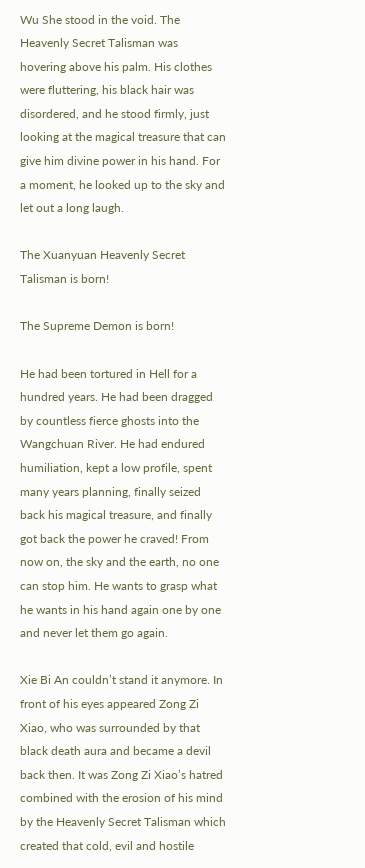Wu She stood in the void. The Heavenly Secret Talisman was hovering above his palm. His clothes were fluttering, his black hair was disordered, and he stood firmly, just looking at the magical treasure that can give him divine power in his hand. For a moment, he looked up to the sky and let out a long laugh.

The Xuanyuan Heavenly Secret Talisman is born!

The Supreme Demon is born!

He had been tortured in Hell for a hundred years. He had been dragged by countless fierce ghosts into the Wangchuan River. He had endured humiliation, kept a low profile, spent many years planning, finally seized back his magical treasure, and finally got back the power he craved! From now on, the sky and the earth, no one can stop him. He wants to grasp what he wants in his hand again one by one and never let them go again.

Xie Bi An couldn’t stand it anymore. In front of his eyes appeared Zong Zi Xiao, who was surrounded by that black death aura and became a devil back then. It was Zong Zi Xiao’s hatred combined with the erosion of his mind by the Heavenly Secret Talisman which created that cold, evil and hostile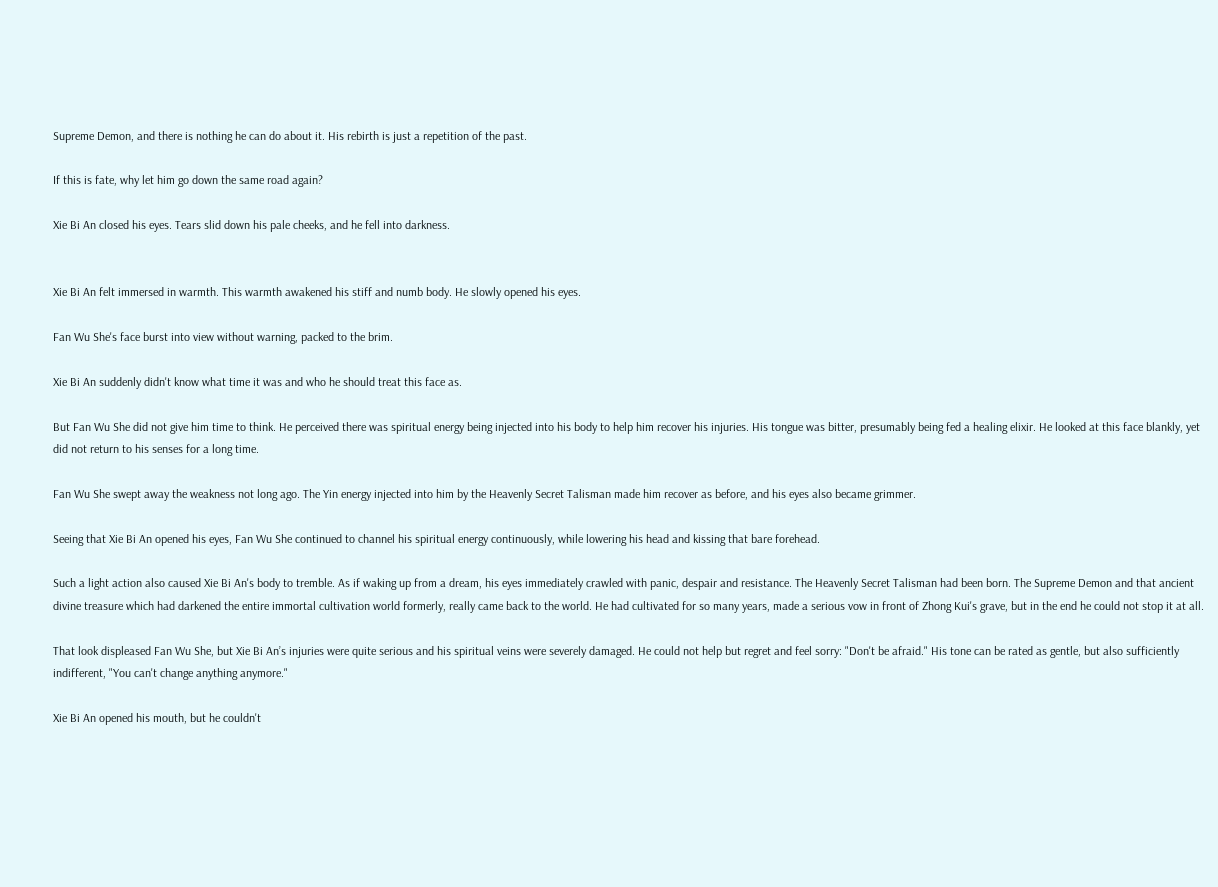Supreme Demon, and there is nothing he can do about it. His rebirth is just a repetition of the past.

If this is fate, why let him go down the same road again?

Xie Bi An closed his eyes. Tears slid down his pale cheeks, and he fell into darkness.


Xie Bi An felt immersed in warmth. This warmth awakened his stiff and numb body. He slowly opened his eyes.

Fan Wu She's face burst into view without warning, packed to the brim.

Xie Bi An suddenly didn't know what time it was and who he should treat this face as.

But Fan Wu She did not give him time to think. He perceived there was spiritual energy being injected into his body to help him recover his injuries. His tongue was bitter, presumably being fed a healing elixir. He looked at this face blankly, yet did not return to his senses for a long time.

Fan Wu She swept away the weakness not long ago. The Yin energy injected into him by the Heavenly Secret Talisman made him recover as before, and his eyes also became grimmer.

Seeing that Xie Bi An opened his eyes, Fan Wu She continued to channel his spiritual energy continuously, while lowering his head and kissing that bare forehead.

Such a light action also caused Xie Bi An's body to tremble. As if waking up from a dream, his eyes immediately crawled with panic, despair and resistance. The Heavenly Secret Talisman had been born. The Supreme Demon and that ancient divine treasure which had darkened the entire immortal cultivation world formerly, really came back to the world. He had cultivated for so many years, made a serious vow in front of Zhong Kui's grave, but in the end he could not stop it at all.

That look displeased Fan Wu She, but Xie Bi An’s injuries were quite serious and his spiritual veins were severely damaged. He could not help but regret and feel sorry: "Don't be afraid." His tone can be rated as gentle, but also sufficiently indifferent, "You can't change anything anymore."

Xie Bi An opened his mouth, but he couldn't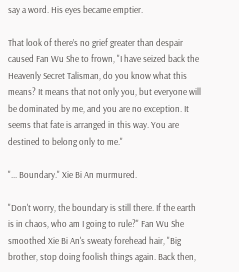say a word. His eyes became emptier.

That look of there’s no grief greater than despair caused Fan Wu She to frown, "I have seized back the Heavenly Secret Talisman, do you know what this means? It means that not only you, but everyone will be dominated by me, and you are no exception. It seems that fate is arranged in this way. You are destined to belong only to me."

"... Boundary." Xie Bi An murmured.

"Don't worry, the boundary is still there. If the earth is in chaos, who am I going to rule?" Fan Wu She smoothed Xie Bi An's sweaty forehead hair, "Big brother, stop doing foolish things again. Back then,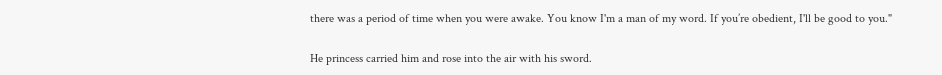there was a period of time when you were awake. You know I'm a man of my word. If you’re obedient, I'll be good to you."

He princess carried him and rose into the air with his sword.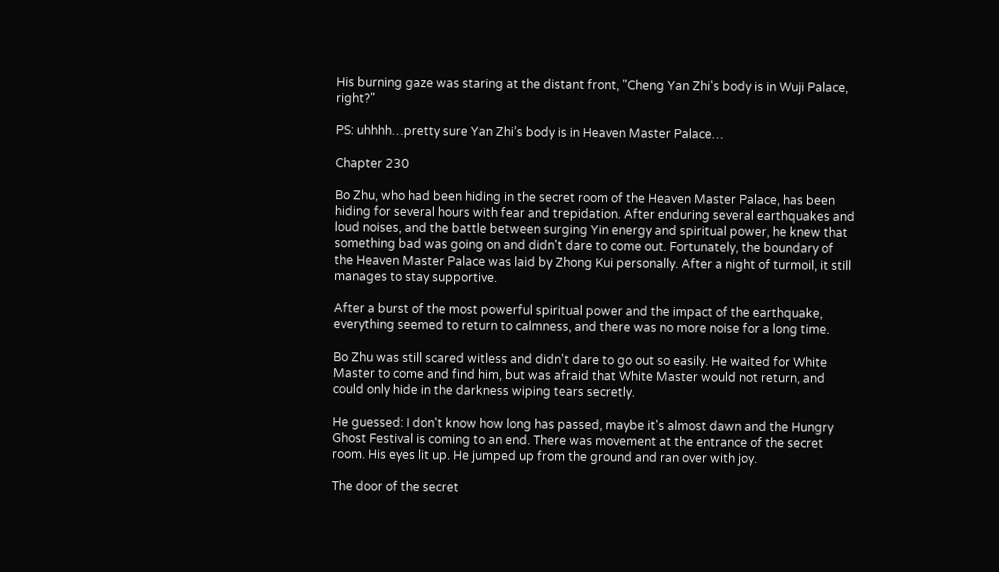His burning gaze was staring at the distant front, "Cheng Yan Zhi's body is in Wuji Palace, right?"

PS: uhhhh…pretty sure Yan Zhi’s body is in Heaven Master Palace…

Chapter 230

Bo Zhu, who had been hiding in the secret room of the Heaven Master Palace, has been hiding for several hours with fear and trepidation. After enduring several earthquakes and loud noises, and the battle between surging Yin energy and spiritual power, he knew that something bad was going on and didn't dare to come out. Fortunately, the boundary of the Heaven Master Palace was laid by Zhong Kui personally. After a night of turmoil, it still manages to stay supportive.

After a burst of the most powerful spiritual power and the impact of the earthquake, everything seemed to return to calmness, and there was no more noise for a long time.

Bo Zhu was still scared witless and didn't dare to go out so easily. He waited for White Master to come and find him, but was afraid that White Master would not return, and could only hide in the darkness wiping tears secretly.

He guessed: I don't know how long has passed, maybe it's almost dawn and the Hungry Ghost Festival is coming to an end. There was movement at the entrance of the secret room. His eyes lit up. He jumped up from the ground and ran over with joy.

The door of the secret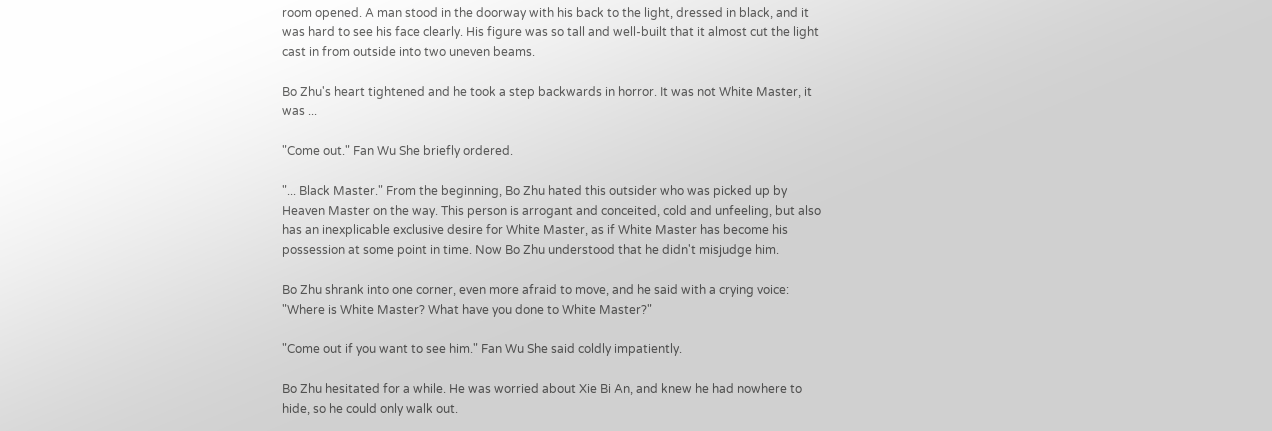room opened. A man stood in the doorway with his back to the light, dressed in black, and it was hard to see his face clearly. His figure was so tall and well-built that it almost cut the light cast in from outside into two uneven beams.

Bo Zhu's heart tightened and he took a step backwards in horror. It was not White Master, it was ...

"Come out." Fan Wu She briefly ordered.

"... Black Master." From the beginning, Bo Zhu hated this outsider who was picked up by Heaven Master on the way. This person is arrogant and conceited, cold and unfeeling, but also has an inexplicable exclusive desire for White Master, as if White Master has become his possession at some point in time. Now Bo Zhu understood that he didn't misjudge him.

Bo Zhu shrank into one corner, even more afraid to move, and he said with a crying voice: "Where is White Master? What have you done to White Master?"

"Come out if you want to see him." Fan Wu She said coldly impatiently.

Bo Zhu hesitated for a while. He was worried about Xie Bi An, and knew he had nowhere to hide, so he could only walk out.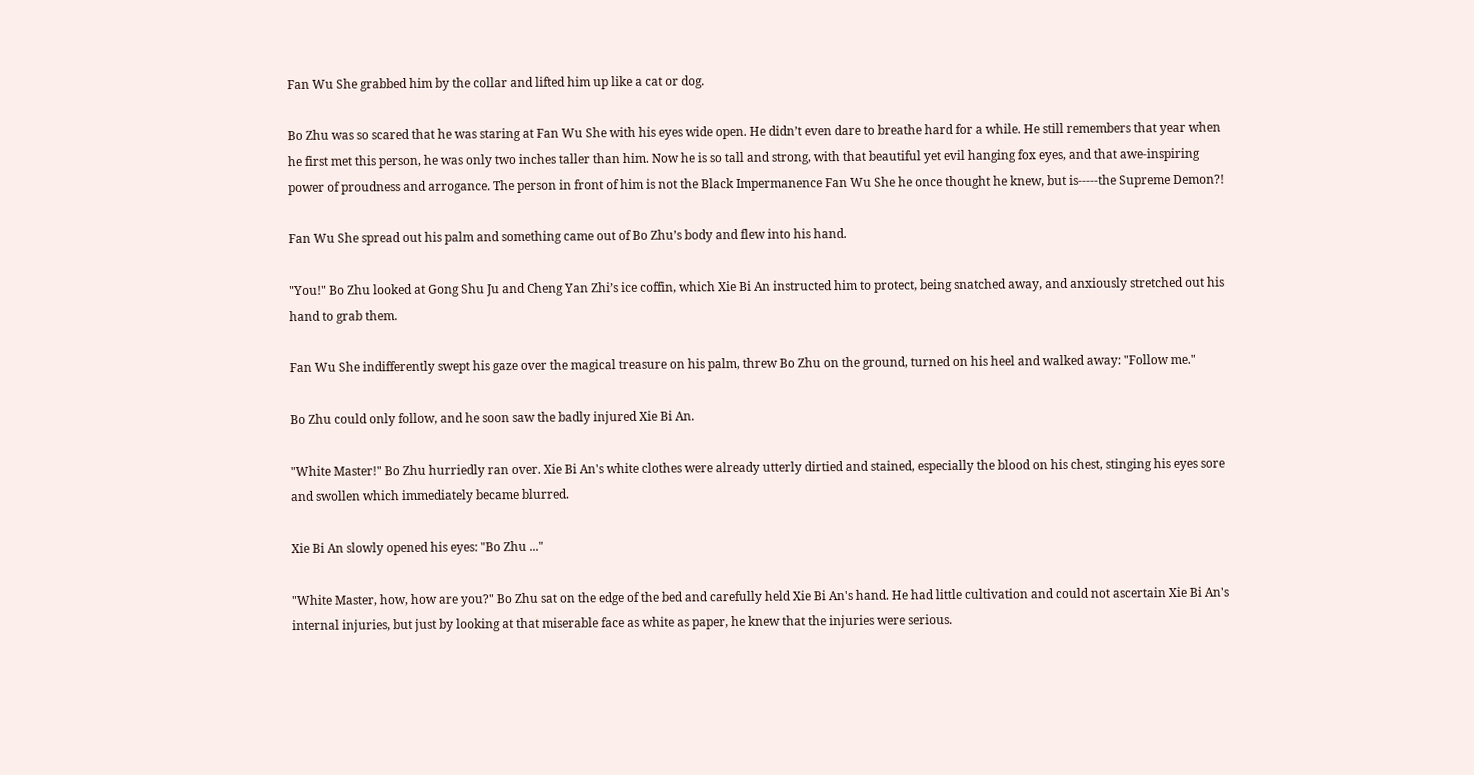Fan Wu She grabbed him by the collar and lifted him up like a cat or dog.

Bo Zhu was so scared that he was staring at Fan Wu She with his eyes wide open. He didn’t even dare to breathe hard for a while. He still remembers that year when he first met this person, he was only two inches taller than him. Now he is so tall and strong, with that beautiful yet evil hanging fox eyes, and that awe-inspiring power of proudness and arrogance. The person in front of him is not the Black Impermanence Fan Wu She he once thought he knew, but is-----the Supreme Demon?!

Fan Wu She spread out his palm and something came out of Bo Zhu’s body and flew into his hand.

"You!" Bo Zhu looked at Gong Shu Ju and Cheng Yan Zhi’s ice coffin, which Xie Bi An instructed him to protect, being snatched away, and anxiously stretched out his hand to grab them.

Fan Wu She indifferently swept his gaze over the magical treasure on his palm, threw Bo Zhu on the ground, turned on his heel and walked away: "Follow me."

Bo Zhu could only follow, and he soon saw the badly injured Xie Bi An.

"White Master!" Bo Zhu hurriedly ran over. Xie Bi An's white clothes were already utterly dirtied and stained, especially the blood on his chest, stinging his eyes sore and swollen which immediately became blurred.

Xie Bi An slowly opened his eyes: "Bo Zhu ..."

"White Master, how, how are you?" Bo Zhu sat on the edge of the bed and carefully held Xie Bi An's hand. He had little cultivation and could not ascertain Xie Bi An's internal injuries, but just by looking at that miserable face as white as paper, he knew that the injuries were serious.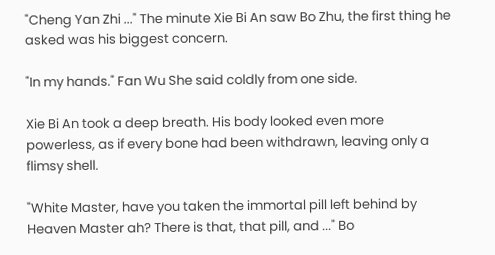"Cheng Yan Zhi ..." The minute Xie Bi An saw Bo Zhu, the first thing he asked was his biggest concern.

"In my hands." Fan Wu She said coldly from one side.

Xie Bi An took a deep breath. His body looked even more powerless, as if every bone had been withdrawn, leaving only a flimsy shell.

"White Master, have you taken the immortal pill left behind by Heaven Master ah? There is that, that pill, and ..." Bo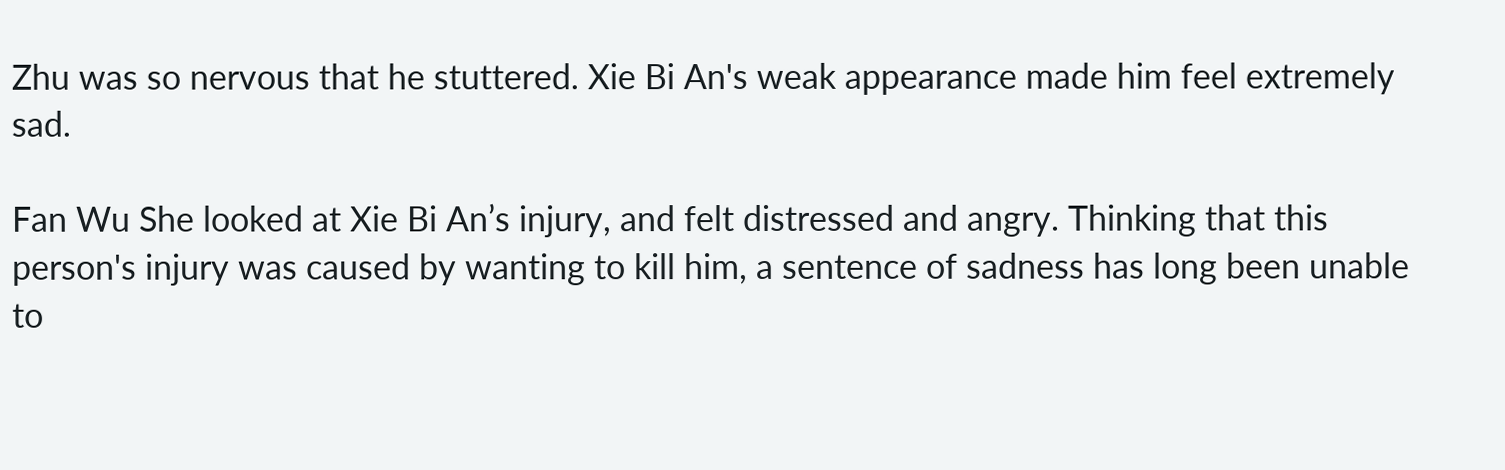Zhu was so nervous that he stuttered. Xie Bi An's weak appearance made him feel extremely sad.

Fan Wu She looked at Xie Bi An’s injury, and felt distressed and angry. Thinking that this person's injury was caused by wanting to kill him, a sentence of sadness has long been unable to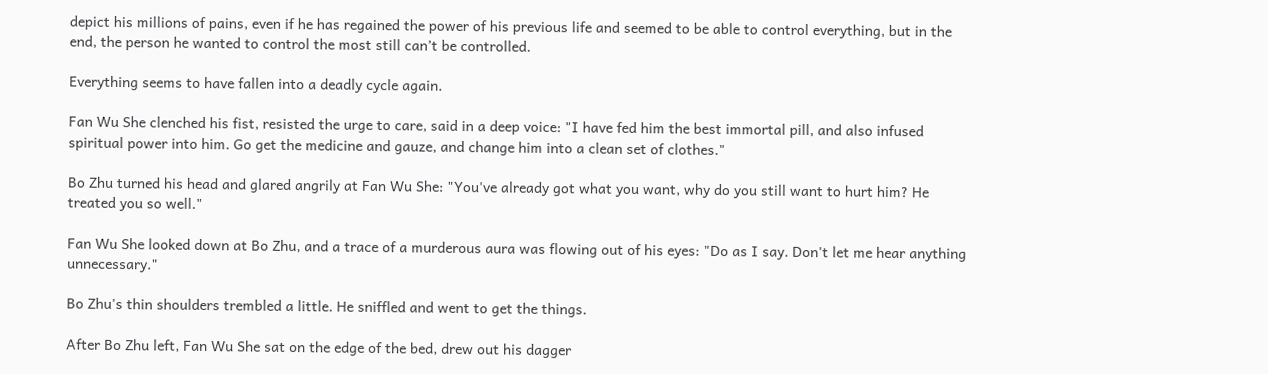depict his millions of pains, even if he has regained the power of his previous life and seemed to be able to control everything, but in the end, the person he wanted to control the most still can’t be controlled.

Everything seems to have fallen into a deadly cycle again.

Fan Wu She clenched his fist, resisted the urge to care, said in a deep voice: "I have fed him the best immortal pill, and also infused spiritual power into him. Go get the medicine and gauze, and change him into a clean set of clothes."

Bo Zhu turned his head and glared angrily at Fan Wu She: "You've already got what you want, why do you still want to hurt him? He treated you so well."

Fan Wu She looked down at Bo Zhu, and a trace of a murderous aura was flowing out of his eyes: "Do as I say. Don't let me hear anything unnecessary."

Bo Zhu's thin shoulders trembled a little. He sniffled and went to get the things.

After Bo Zhu left, Fan Wu She sat on the edge of the bed, drew out his dagger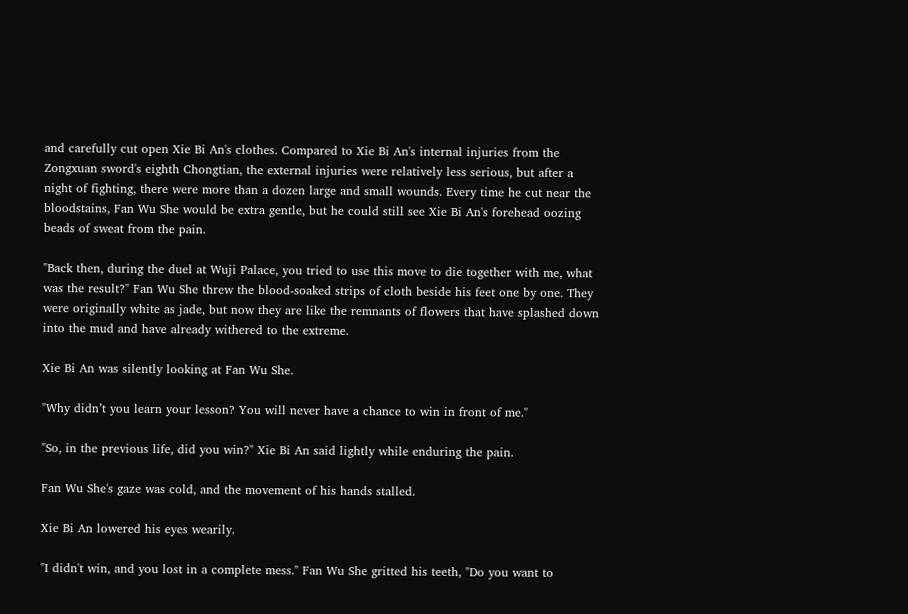and carefully cut open Xie Bi An's clothes. Compared to Xie Bi An's internal injuries from the Zongxuan sword's eighth Chongtian, the external injuries were relatively less serious, but after a night of fighting, there were more than a dozen large and small wounds. Every time he cut near the bloodstains, Fan Wu She would be extra gentle, but he could still see Xie Bi An's forehead oozing beads of sweat from the pain.

"Back then, during the duel at Wuji Palace, you tried to use this move to die together with me, what was the result?" Fan Wu She threw the blood-soaked strips of cloth beside his feet one by one. They were originally white as jade, but now they are like the remnants of flowers that have splashed down into the mud and have already withered to the extreme.

Xie Bi An was silently looking at Fan Wu She.

"Why didn’t you learn your lesson? You will never have a chance to win in front of me."

"So, in the previous life, did you win?" Xie Bi An said lightly while enduring the pain.

Fan Wu She's gaze was cold, and the movement of his hands stalled.

Xie Bi An lowered his eyes wearily.

"I didn't win, and you lost in a complete mess." Fan Wu She gritted his teeth, "Do you want to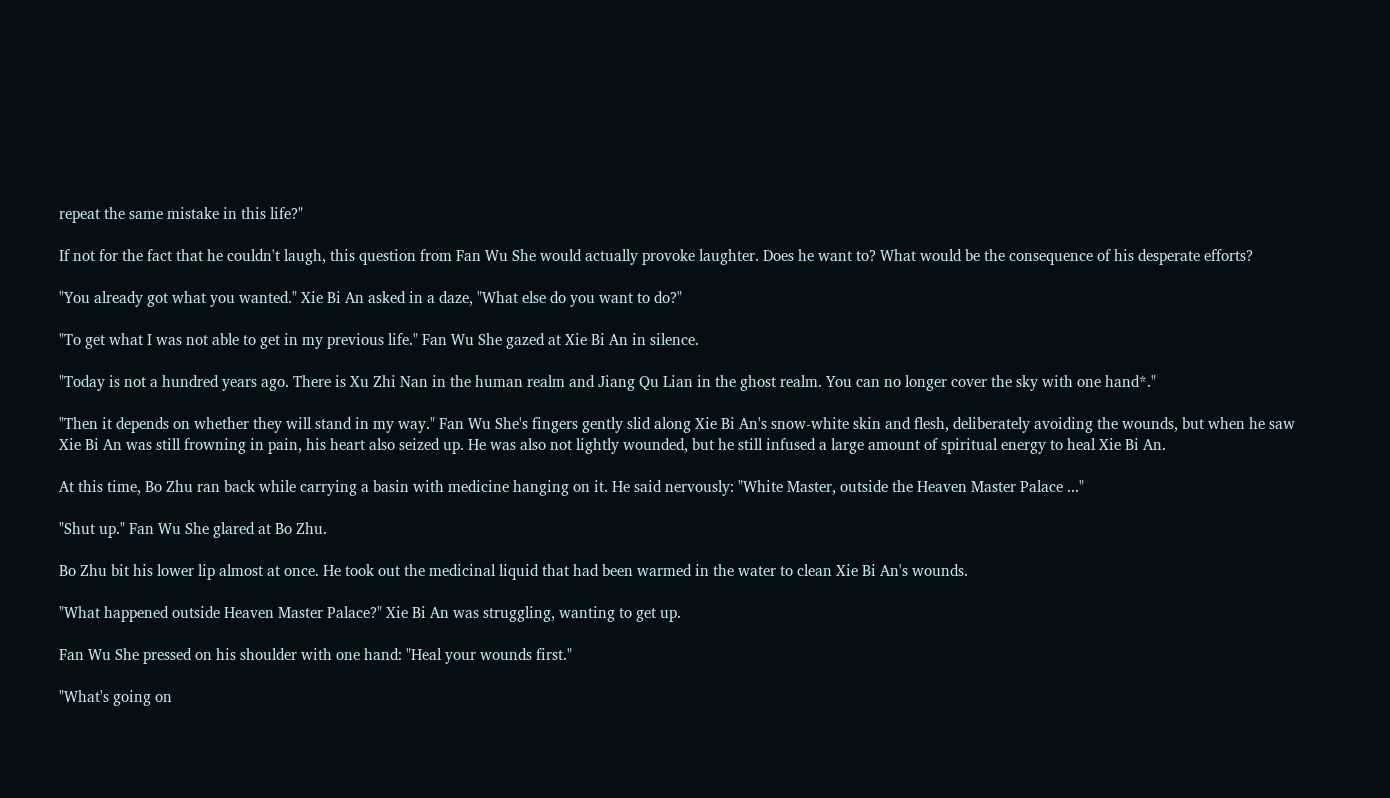repeat the same mistake in this life?"

If not for the fact that he couldn't laugh, this question from Fan Wu She would actually provoke laughter. Does he want to? What would be the consequence of his desperate efforts?

"You already got what you wanted." Xie Bi An asked in a daze, "What else do you want to do?"

"To get what I was not able to get in my previous life." Fan Wu She gazed at Xie Bi An in silence.

"Today is not a hundred years ago. There is Xu Zhi Nan in the human realm and Jiang Qu Lian in the ghost realm. You can no longer cover the sky with one hand*."

"Then it depends on whether they will stand in my way." Fan Wu She's fingers gently slid along Xie Bi An's snow-white skin and flesh, deliberately avoiding the wounds, but when he saw Xie Bi An was still frowning in pain, his heart also seized up. He was also not lightly wounded, but he still infused a large amount of spiritual energy to heal Xie Bi An.

At this time, Bo Zhu ran back while carrying a basin with medicine hanging on it. He said nervously: "White Master, outside the Heaven Master Palace ..."

"Shut up." Fan Wu She glared at Bo Zhu.

Bo Zhu bit his lower lip almost at once. He took out the medicinal liquid that had been warmed in the water to clean Xie Bi An's wounds.

"What happened outside Heaven Master Palace?" Xie Bi An was struggling, wanting to get up.

Fan Wu She pressed on his shoulder with one hand: "Heal your wounds first."

"What's going on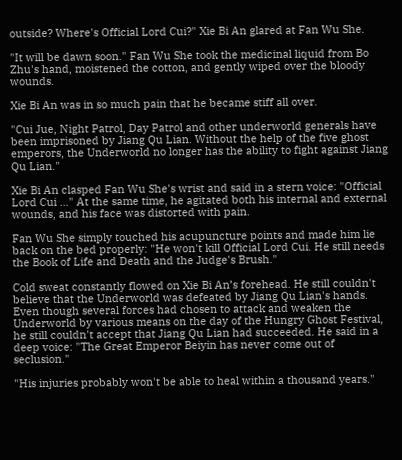outside? Where's Official Lord Cui?" Xie Bi An glared at Fan Wu She.

"It will be dawn soon." Fan Wu She took the medicinal liquid from Bo Zhu's hand, moistened the cotton, and gently wiped over the bloody wounds.

Xie Bi An was in so much pain that he became stiff all over.

"Cui Jue, Night Patrol, Day Patrol and other underworld generals have been imprisoned by Jiang Qu Lian. Without the help of the five ghost emperors, the Underworld no longer has the ability to fight against Jiang Qu Lian."

Xie Bi An clasped Fan Wu She's wrist and said in a stern voice: "Official Lord Cui ..." At the same time, he agitated both his internal and external wounds, and his face was distorted with pain.

Fan Wu She simply touched his acupuncture points and made him lie back on the bed properly: "He won't kill Official Lord Cui. He still needs the Book of Life and Death and the Judge's Brush."

Cold sweat constantly flowed on Xie Bi An’s forehead. He still couldn't believe that the Underworld was defeated by Jiang Qu Lian's hands. Even though several forces had chosen to attack and weaken the Underworld by various means on the day of the Hungry Ghost Festival, he still couldn't accept that Jiang Qu Lian had succeeded. He said in a deep voice: "The Great Emperor Beiyin has never come out of seclusion."

"His injuries probably won't be able to heal within a thousand years."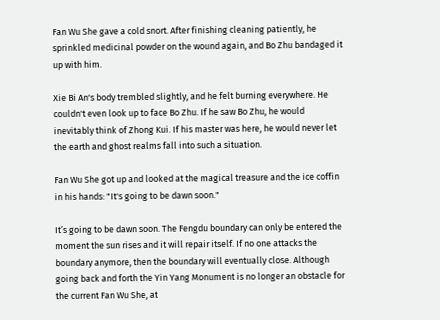Fan Wu She gave a cold snort. After finishing cleaning patiently, he sprinkled medicinal powder on the wound again, and Bo Zhu bandaged it up with him.

Xie Bi An's body trembled slightly, and he felt burning everywhere. He couldn't even look up to face Bo Zhu. If he saw Bo Zhu, he would inevitably think of Zhong Kui. If his master was here, he would never let the earth and ghost realms fall into such a situation.

Fan Wu She got up and looked at the magical treasure and the ice coffin in his hands: "It's going to be dawn soon."

It’s going to be dawn soon. The Fengdu boundary can only be entered the moment the sun rises and it will repair itself. If no one attacks the boundary anymore, then the boundary will eventually close. Although going back and forth the Yin Yang Monument is no longer an obstacle for the current Fan Wu She, at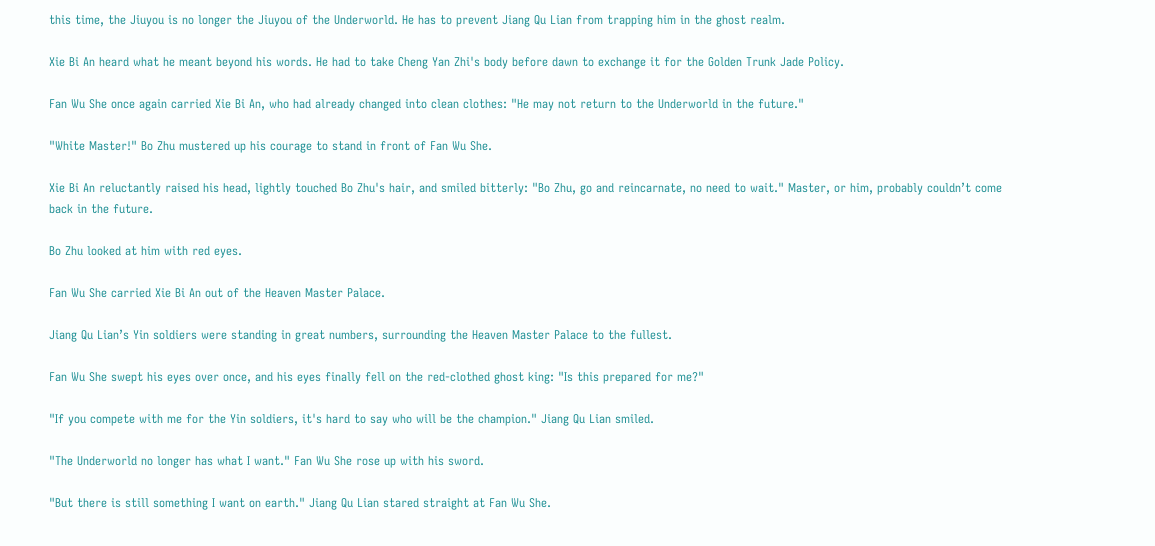this time, the Jiuyou is no longer the Jiuyou of the Underworld. He has to prevent Jiang Qu Lian from trapping him in the ghost realm.

Xie Bi An heard what he meant beyond his words. He had to take Cheng Yan Zhi's body before dawn to exchange it for the Golden Trunk Jade Policy.

Fan Wu She once again carried Xie Bi An, who had already changed into clean clothes: "He may not return to the Underworld in the future."

"White Master!" Bo Zhu mustered up his courage to stand in front of Fan Wu She.

Xie Bi An reluctantly raised his head, lightly touched Bo Zhu's hair, and smiled bitterly: "Bo Zhu, go and reincarnate, no need to wait." Master, or him, probably couldn’t come back in the future.

Bo Zhu looked at him with red eyes.

Fan Wu She carried Xie Bi An out of the Heaven Master Palace.

Jiang Qu Lian’s Yin soldiers were standing in great numbers, surrounding the Heaven Master Palace to the fullest.

Fan Wu She swept his eyes over once, and his eyes finally fell on the red-clothed ghost king: "Is this prepared for me?"

"If you compete with me for the Yin soldiers, it's hard to say who will be the champion." Jiang Qu Lian smiled.

"The Underworld no longer has what I want." Fan Wu She rose up with his sword.

"But there is still something I want on earth." Jiang Qu Lian stared straight at Fan Wu She.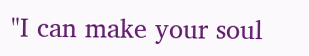"I can make your soul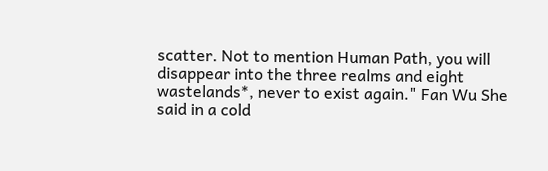scatter. Not to mention Human Path, you will disappear into the three realms and eight wastelands*, never to exist again." Fan Wu She said in a cold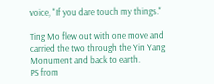voice, "If you dare touch my things."

Ting Mo flew out with one move and carried the two through the Yin Yang Monument and back to earth.
PS from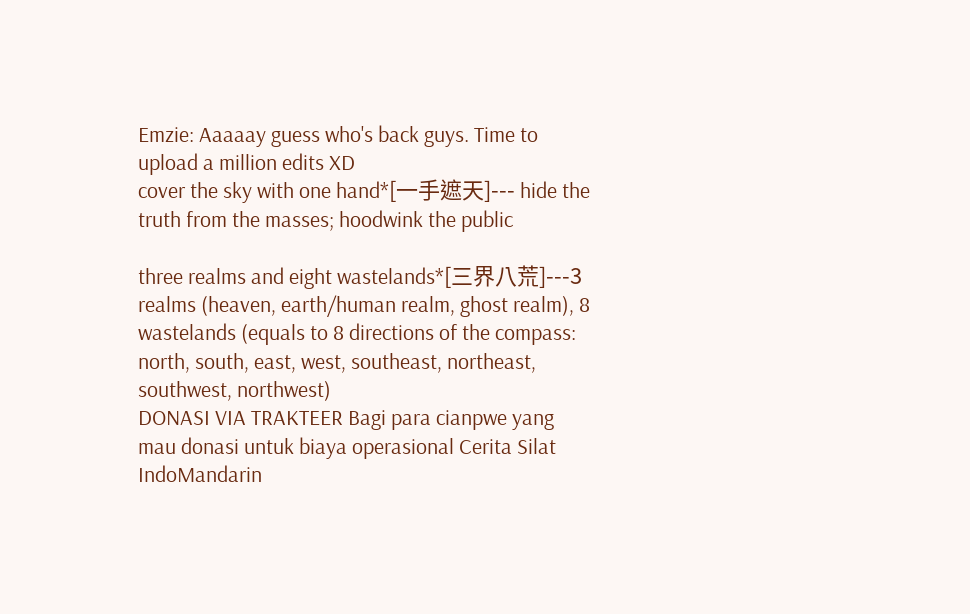Emzie: Aaaaay guess who's back guys. Time to upload a million edits XD
cover the sky with one hand*[一手遮天]--- hide the truth from the masses; hoodwink the public

three realms and eight wastelands*[三界八荒]---3 realms (heaven, earth/human realm, ghost realm), 8 wastelands (equals to 8 directions of the compass: north, south, east, west, southeast, northeast, southwest, northwest)
DONASI VIA TRAKTEER Bagi para cianpwe yang mau donasi untuk biaya operasional Cerita Silat IndoMandarin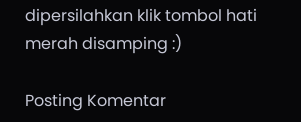dipersilahkan klik tombol hati merah disamping :)

Posting Komentar